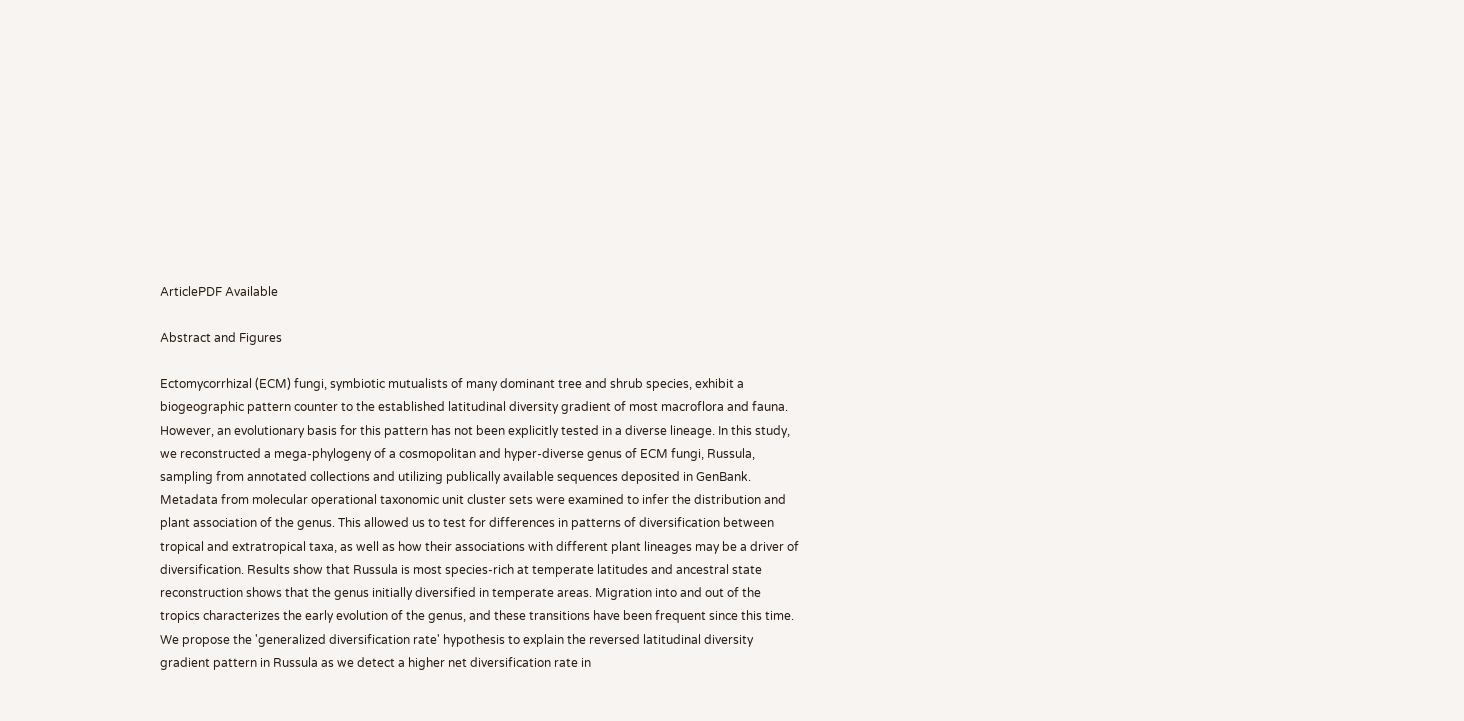ArticlePDF Available

Abstract and Figures

Ectomycorrhizal (ECM) fungi, symbiotic mutualists of many dominant tree and shrub species, exhibit a biogeographic pattern counter to the established latitudinal diversity gradient of most macroflora and fauna. However, an evolutionary basis for this pattern has not been explicitly tested in a diverse lineage. In this study, we reconstructed a mega-phylogeny of a cosmopolitan and hyper-diverse genus of ECM fungi, Russula, sampling from annotated collections and utilizing publically available sequences deposited in GenBank. Metadata from molecular operational taxonomic unit cluster sets were examined to infer the distribution and plant association of the genus. This allowed us to test for differences in patterns of diversification between tropical and extratropical taxa, as well as how their associations with different plant lineages may be a driver of diversification. Results show that Russula is most species-rich at temperate latitudes and ancestral state reconstruction shows that the genus initially diversified in temperate areas. Migration into and out of the tropics characterizes the early evolution of the genus, and these transitions have been frequent since this time. We propose the 'generalized diversification rate' hypothesis to explain the reversed latitudinal diversity gradient pattern in Russula as we detect a higher net diversification rate in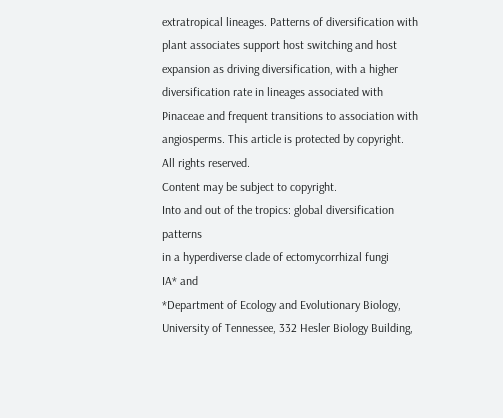extratropical lineages. Patterns of diversification with plant associates support host switching and host expansion as driving diversification, with a higher diversification rate in lineages associated with Pinaceae and frequent transitions to association with angiosperms. This article is protected by copyright. All rights reserved.
Content may be subject to copyright.
Into and out of the tropics: global diversification patterns
in a hyperdiverse clade of ectomycorrhizal fungi
IA* and
*Department of Ecology and Evolutionary Biology, University of Tennessee, 332 Hesler Biology Building,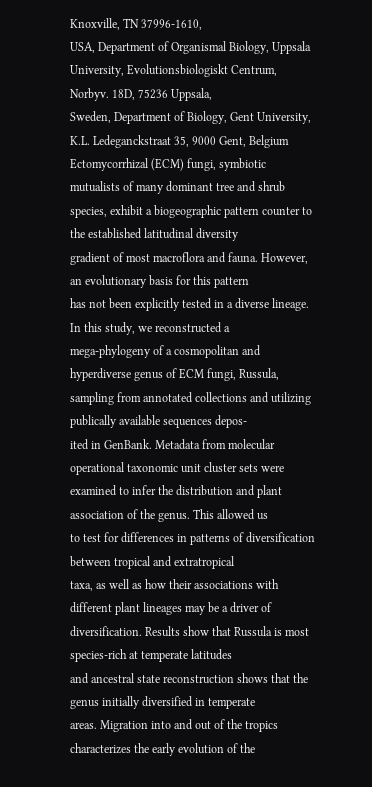Knoxville, TN 37996-1610,
USA, Department of Organismal Biology, Uppsala University, Evolutionsbiologiskt Centrum, Norbyv. 18D, 75236 Uppsala,
Sweden, Department of Biology, Gent University, K.L. Ledeganckstraat 35, 9000 Gent, Belgium
Ectomycorrhizal (ECM) fungi, symbiotic mutualists of many dominant tree and shrub
species, exhibit a biogeographic pattern counter to the established latitudinal diversity
gradient of most macroflora and fauna. However, an evolutionary basis for this pattern
has not been explicitly tested in a diverse lineage. In this study, we reconstructed a
mega-phylogeny of a cosmopolitan and hyperdiverse genus of ECM fungi, Russula,
sampling from annotated collections and utilizing publically available sequences depos-
ited in GenBank. Metadata from molecular operational taxonomic unit cluster sets were
examined to infer the distribution and plant association of the genus. This allowed us
to test for differences in patterns of diversification between tropical and extratropical
taxa, as well as how their associations with different plant lineages may be a driver of
diversification. Results show that Russula is most species-rich at temperate latitudes
and ancestral state reconstruction shows that the genus initially diversified in temperate
areas. Migration into and out of the tropics characterizes the early evolution of the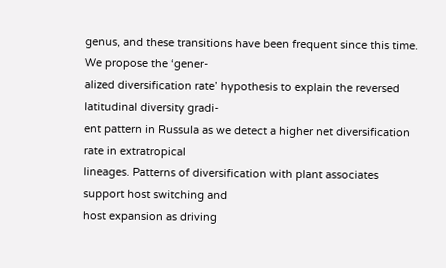genus, and these transitions have been frequent since this time. We propose the ‘gener-
alized diversification rate’ hypothesis to explain the reversed latitudinal diversity gradi-
ent pattern in Russula as we detect a higher net diversification rate in extratropical
lineages. Patterns of diversification with plant associates support host switching and
host expansion as driving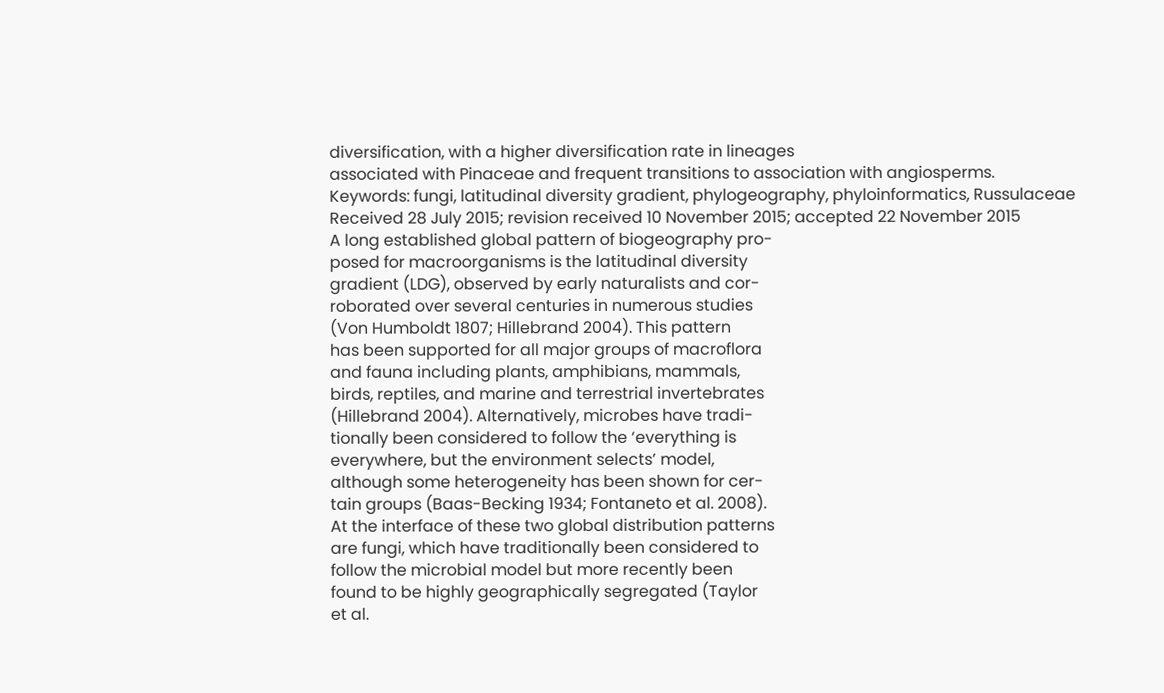diversification, with a higher diversification rate in lineages
associated with Pinaceae and frequent transitions to association with angiosperms.
Keywords: fungi, latitudinal diversity gradient, phylogeography, phyloinformatics, Russulaceae
Received 28 July 2015; revision received 10 November 2015; accepted 22 November 2015
A long established global pattern of biogeography pro-
posed for macroorganisms is the latitudinal diversity
gradient (LDG), observed by early naturalists and cor-
roborated over several centuries in numerous studies
(Von Humboldt 1807; Hillebrand 2004). This pattern
has been supported for all major groups of macroflora
and fauna including plants, amphibians, mammals,
birds, reptiles, and marine and terrestrial invertebrates
(Hillebrand 2004). Alternatively, microbes have tradi-
tionally been considered to follow the ‘everything is
everywhere, but the environment selects’ model,
although some heterogeneity has been shown for cer-
tain groups (Baas-Becking 1934; Fontaneto et al. 2008).
At the interface of these two global distribution patterns
are fungi, which have traditionally been considered to
follow the microbial model but more recently been
found to be highly geographically segregated (Taylor
et al.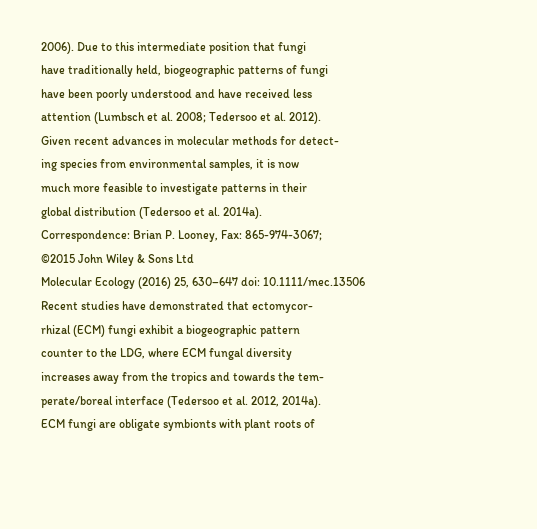2006). Due to this intermediate position that fungi
have traditionally held, biogeographic patterns of fungi
have been poorly understood and have received less
attention (Lumbsch et al. 2008; Tedersoo et al. 2012).
Given recent advances in molecular methods for detect-
ing species from environmental samples, it is now
much more feasible to investigate patterns in their
global distribution (Tedersoo et al. 2014a).
Correspondence: Brian P. Looney, Fax: 865-974-3067;
©2015 John Wiley & Sons Ltd
Molecular Ecology (2016) 25, 630–647 doi: 10.1111/mec.13506
Recent studies have demonstrated that ectomycor-
rhizal (ECM) fungi exhibit a biogeographic pattern
counter to the LDG, where ECM fungal diversity
increases away from the tropics and towards the tem-
perate/boreal interface (Tedersoo et al. 2012, 2014a).
ECM fungi are obligate symbionts with plant roots of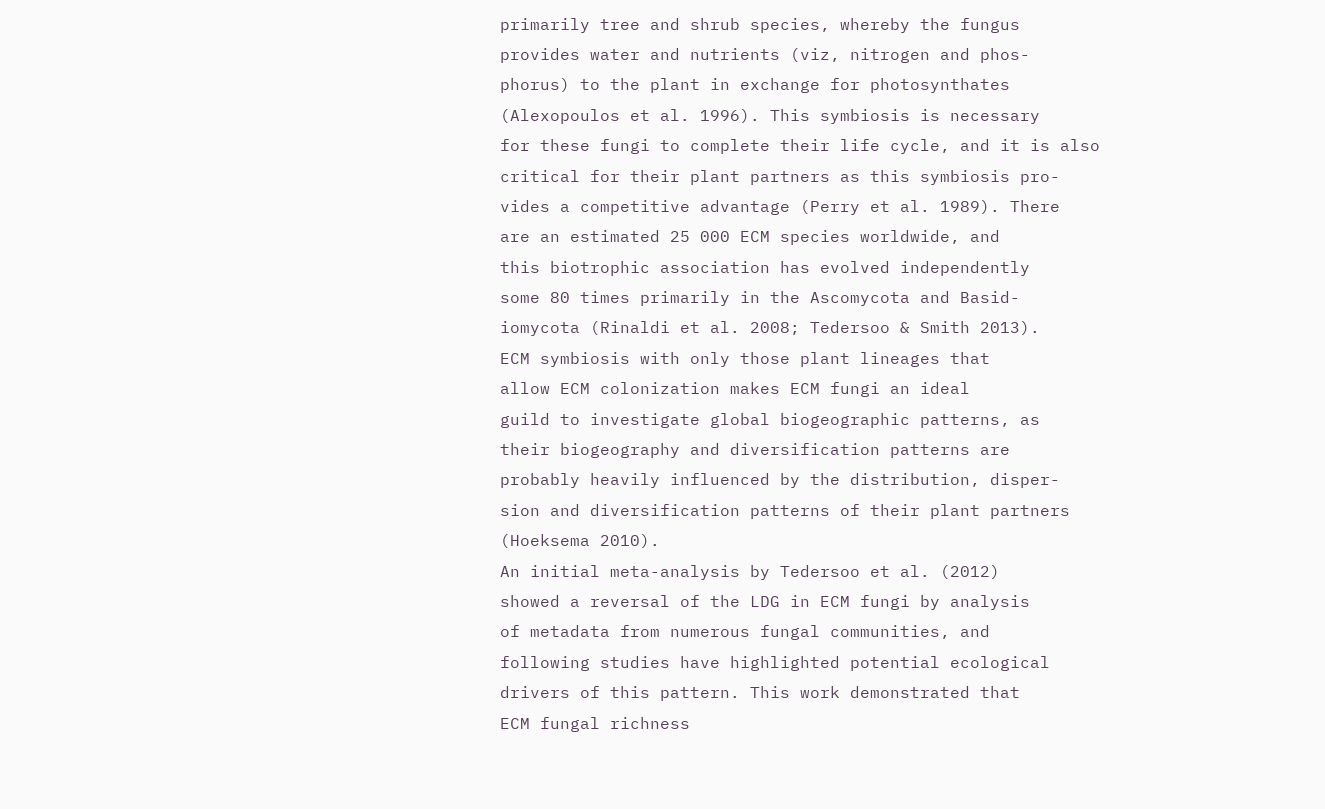primarily tree and shrub species, whereby the fungus
provides water and nutrients (viz, nitrogen and phos-
phorus) to the plant in exchange for photosynthates
(Alexopoulos et al. 1996). This symbiosis is necessary
for these fungi to complete their life cycle, and it is also
critical for their plant partners as this symbiosis pro-
vides a competitive advantage (Perry et al. 1989). There
are an estimated 25 000 ECM species worldwide, and
this biotrophic association has evolved independently
some 80 times primarily in the Ascomycota and Basid-
iomycota (Rinaldi et al. 2008; Tedersoo & Smith 2013).
ECM symbiosis with only those plant lineages that
allow ECM colonization makes ECM fungi an ideal
guild to investigate global biogeographic patterns, as
their biogeography and diversification patterns are
probably heavily influenced by the distribution, disper-
sion and diversification patterns of their plant partners
(Hoeksema 2010).
An initial meta-analysis by Tedersoo et al. (2012)
showed a reversal of the LDG in ECM fungi by analysis
of metadata from numerous fungal communities, and
following studies have highlighted potential ecological
drivers of this pattern. This work demonstrated that
ECM fungal richness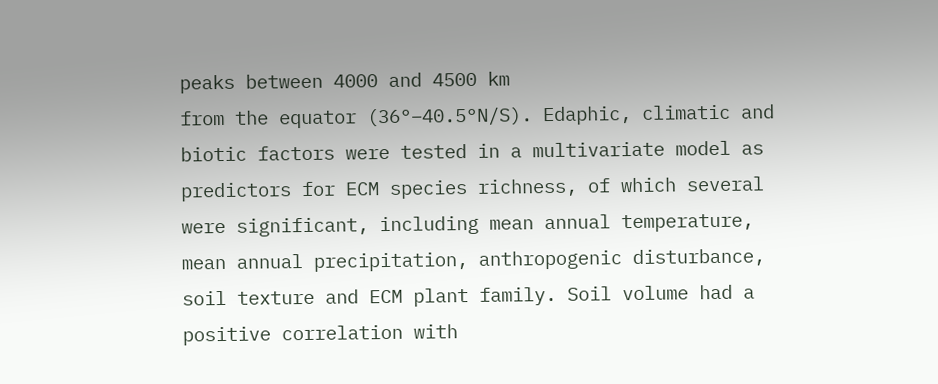peaks between 4000 and 4500 km
from the equator (36°–40.5°N/S). Edaphic, climatic and
biotic factors were tested in a multivariate model as
predictors for ECM species richness, of which several
were significant, including mean annual temperature,
mean annual precipitation, anthropogenic disturbance,
soil texture and ECM plant family. Soil volume had a
positive correlation with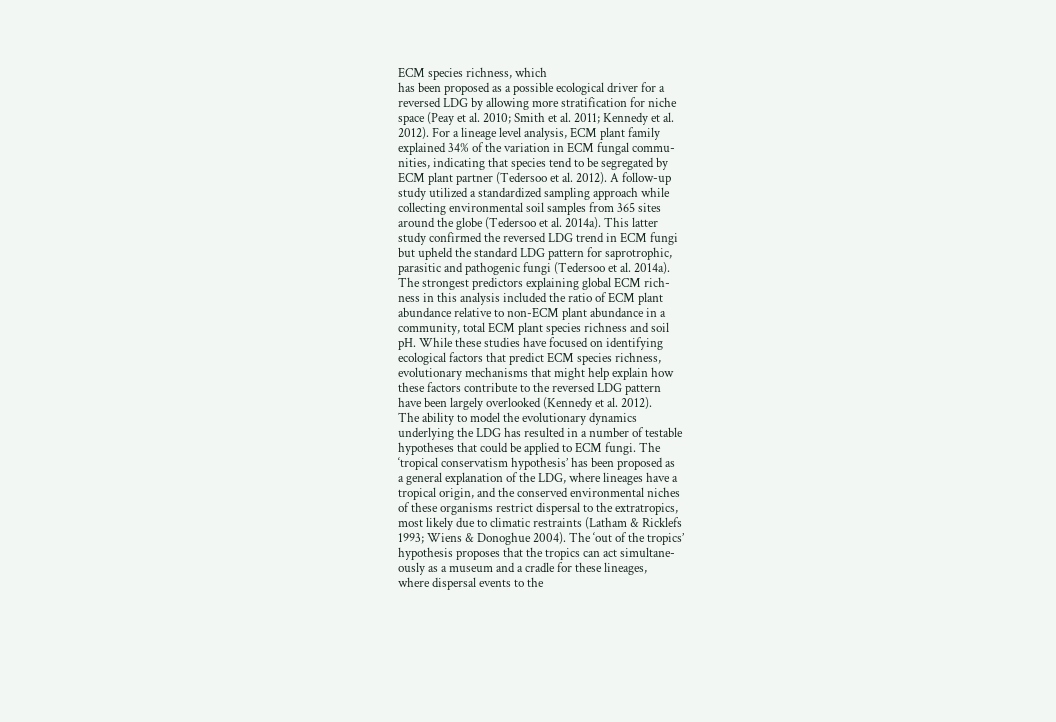ECM species richness, which
has been proposed as a possible ecological driver for a
reversed LDG by allowing more stratification for niche
space (Peay et al. 2010; Smith et al. 2011; Kennedy et al.
2012). For a lineage level analysis, ECM plant family
explained 34% of the variation in ECM fungal commu-
nities, indicating that species tend to be segregated by
ECM plant partner (Tedersoo et al. 2012). A follow-up
study utilized a standardized sampling approach while
collecting environmental soil samples from 365 sites
around the globe (Tedersoo et al. 2014a). This latter
study confirmed the reversed LDG trend in ECM fungi
but upheld the standard LDG pattern for saprotrophic,
parasitic and pathogenic fungi (Tedersoo et al. 2014a).
The strongest predictors explaining global ECM rich-
ness in this analysis included the ratio of ECM plant
abundance relative to non-ECM plant abundance in a
community, total ECM plant species richness and soil
pH. While these studies have focused on identifying
ecological factors that predict ECM species richness,
evolutionary mechanisms that might help explain how
these factors contribute to the reversed LDG pattern
have been largely overlooked (Kennedy et al. 2012).
The ability to model the evolutionary dynamics
underlying the LDG has resulted in a number of testable
hypotheses that could be applied to ECM fungi. The
‘tropical conservatism hypothesis’ has been proposed as
a general explanation of the LDG, where lineages have a
tropical origin, and the conserved environmental niches
of these organisms restrict dispersal to the extratropics,
most likely due to climatic restraints (Latham & Ricklefs
1993; Wiens & Donoghue 2004). The ‘out of the tropics’
hypothesis proposes that the tropics can act simultane-
ously as a museum and a cradle for these lineages,
where dispersal events to the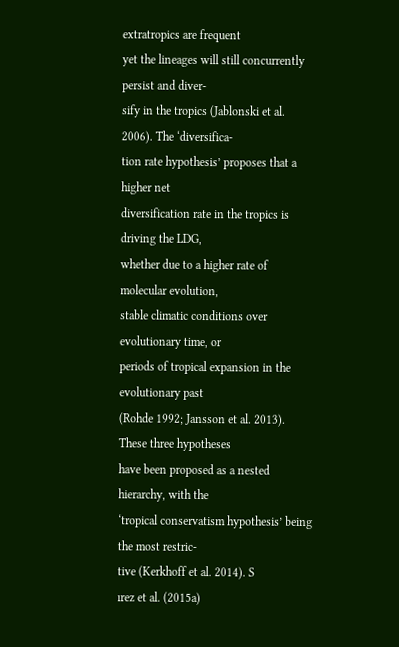extratropics are frequent
yet the lineages will still concurrently persist and diver-
sify in the tropics (Jablonski et al. 2006). The ‘diversifica-
tion rate hypothesis’ proposes that a higher net
diversification rate in the tropics is driving the LDG,
whether due to a higher rate of molecular evolution,
stable climatic conditions over evolutionary time, or
periods of tropical expansion in the evolutionary past
(Rohde 1992; Jansson et al. 2013). These three hypotheses
have been proposed as a nested hierarchy, with the
‘tropical conservatism hypothesis’ being the most restric-
tive (Kerkhoff et al. 2014). S
ırez et al. (2015a)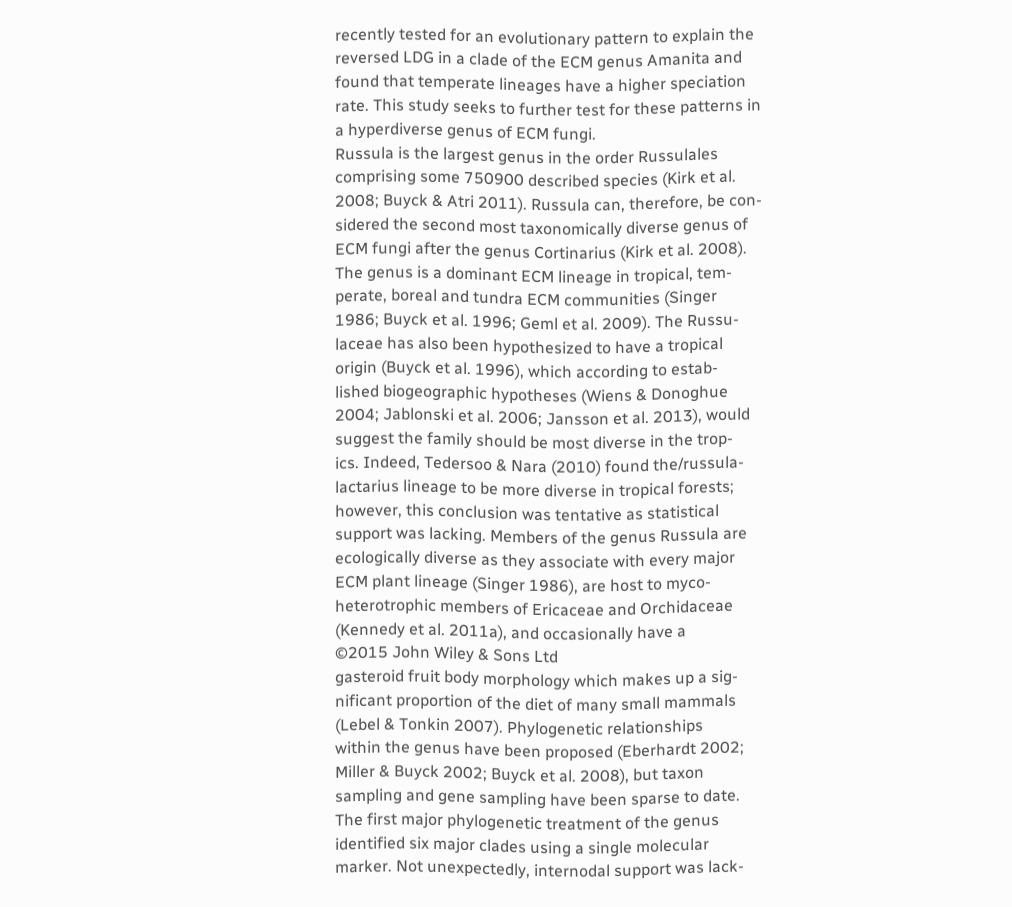recently tested for an evolutionary pattern to explain the
reversed LDG in a clade of the ECM genus Amanita and
found that temperate lineages have a higher speciation
rate. This study seeks to further test for these patterns in
a hyperdiverse genus of ECM fungi.
Russula is the largest genus in the order Russulales
comprising some 750900 described species (Kirk et al.
2008; Buyck & Atri 2011). Russula can, therefore, be con-
sidered the second most taxonomically diverse genus of
ECM fungi after the genus Cortinarius (Kirk et al. 2008).
The genus is a dominant ECM lineage in tropical, tem-
perate, boreal and tundra ECM communities (Singer
1986; Buyck et al. 1996; Geml et al. 2009). The Russu-
laceae has also been hypothesized to have a tropical
origin (Buyck et al. 1996), which according to estab-
lished biogeographic hypotheses (Wiens & Donoghue
2004; Jablonski et al. 2006; Jansson et al. 2013), would
suggest the family should be most diverse in the trop-
ics. Indeed, Tedersoo & Nara (2010) found the/russula-
lactarius lineage to be more diverse in tropical forests;
however, this conclusion was tentative as statistical
support was lacking. Members of the genus Russula are
ecologically diverse as they associate with every major
ECM plant lineage (Singer 1986), are host to myco-
heterotrophic members of Ericaceae and Orchidaceae
(Kennedy et al. 2011a), and occasionally have a
©2015 John Wiley & Sons Ltd
gasteroid fruit body morphology which makes up a sig-
nificant proportion of the diet of many small mammals
(Lebel & Tonkin 2007). Phylogenetic relationships
within the genus have been proposed (Eberhardt 2002;
Miller & Buyck 2002; Buyck et al. 2008), but taxon
sampling and gene sampling have been sparse to date.
The first major phylogenetic treatment of the genus
identified six major clades using a single molecular
marker. Not unexpectedly, internodal support was lack-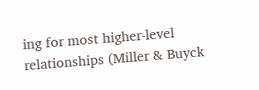ing for most higher-level relationships (Miller & Buyck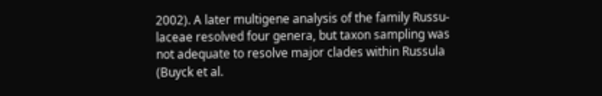2002). A later multigene analysis of the family Russu-
laceae resolved four genera, but taxon sampling was
not adequate to resolve major clades within Russula
(Buyck et al.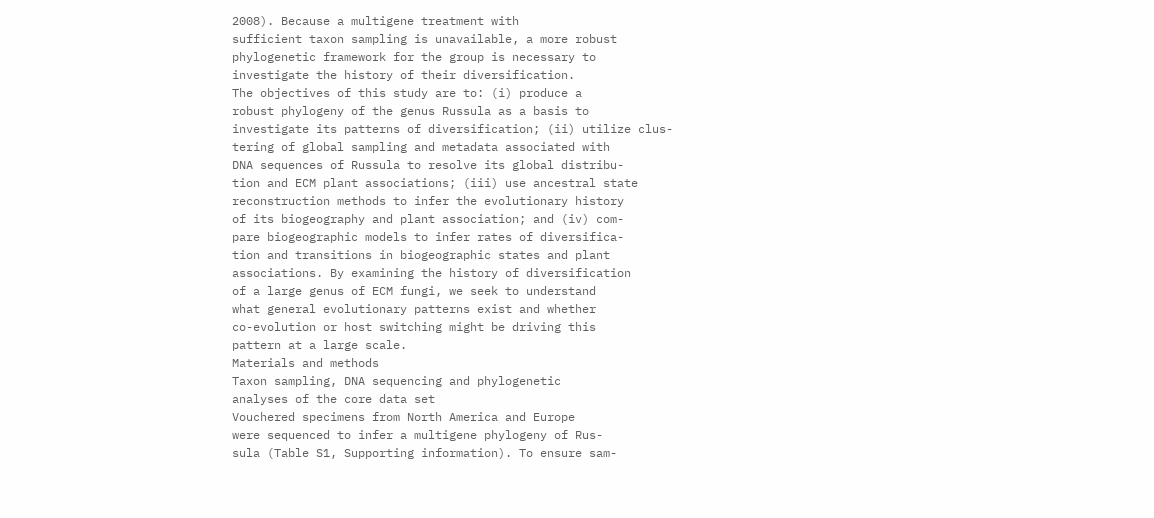2008). Because a multigene treatment with
sufficient taxon sampling is unavailable, a more robust
phylogenetic framework for the group is necessary to
investigate the history of their diversification.
The objectives of this study are to: (i) produce a
robust phylogeny of the genus Russula as a basis to
investigate its patterns of diversification; (ii) utilize clus-
tering of global sampling and metadata associated with
DNA sequences of Russula to resolve its global distribu-
tion and ECM plant associations; (iii) use ancestral state
reconstruction methods to infer the evolutionary history
of its biogeography and plant association; and (iv) com-
pare biogeographic models to infer rates of diversifica-
tion and transitions in biogeographic states and plant
associations. By examining the history of diversification
of a large genus of ECM fungi, we seek to understand
what general evolutionary patterns exist and whether
co-evolution or host switching might be driving this
pattern at a large scale.
Materials and methods
Taxon sampling, DNA sequencing and phylogenetic
analyses of the core data set
Vouchered specimens from North America and Europe
were sequenced to infer a multigene phylogeny of Rus-
sula (Table S1, Supporting information). To ensure sam-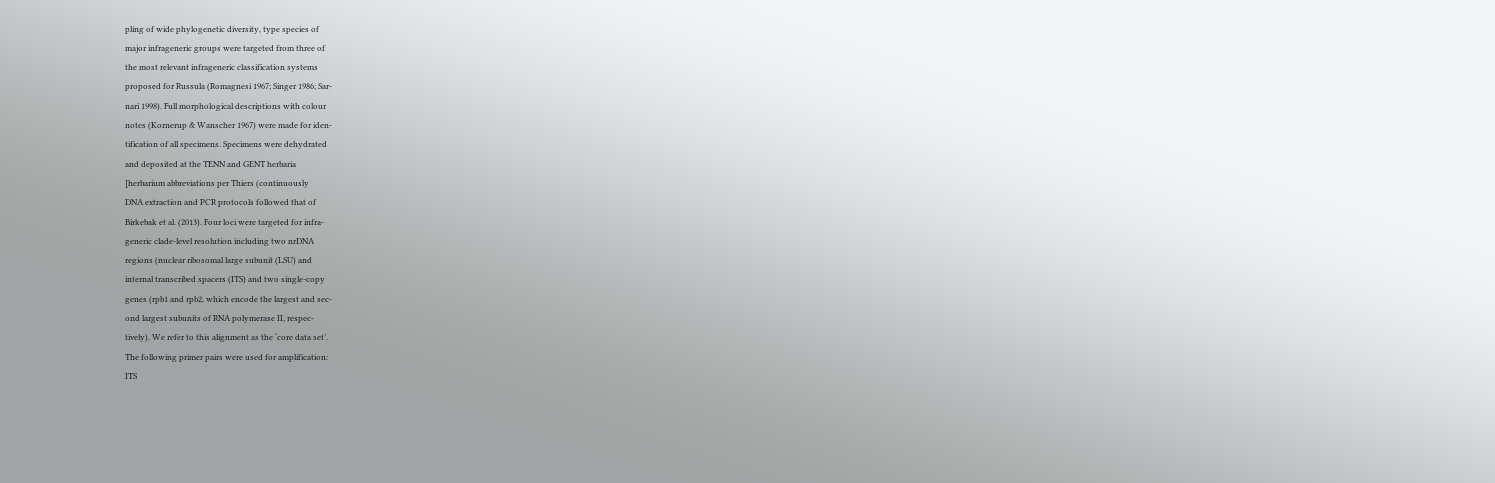pling of wide phylogenetic diversity, type species of
major infrageneric groups were targeted from three of
the most relevant infrageneric classification systems
proposed for Russula (Romagnesi 1967; Singer 1986; Sar-
nari 1998). Full morphological descriptions with colour
notes (Kornerup & Wanscher 1967) were made for iden-
tification of all specimens. Specimens were dehydrated
and deposited at the TENN and GENT herbaria
[herbarium abbreviations per Thiers (continuously
DNA extraction and PCR protocols followed that of
Birkebak et al. (2013). Four loci were targeted for infra-
generic clade-level resolution including two nrDNA
regions (nuclear ribosomal large subunit (LSU) and
internal transcribed spacers (ITS) and two single-copy
genes (rpb1 and rpb2, which encode the largest and sec-
ond largest subunits of RNA polymerase II, respec-
tively). We refer to this alignment as the ‘core data set’.
The following primer pairs were used for amplification:
ITS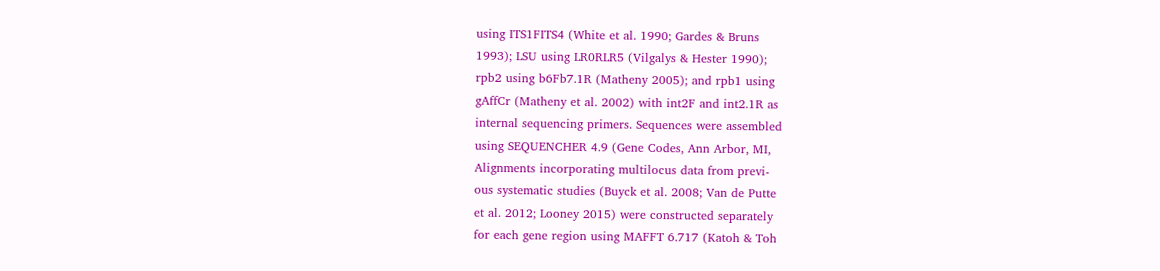using ITS1FITS4 (White et al. 1990; Gardes & Bruns
1993); LSU using LR0RLR5 (Vilgalys & Hester 1990);
rpb2 using b6Fb7.1R (Matheny 2005); and rpb1 using
gAffCr (Matheny et al. 2002) with int2F and int2.1R as
internal sequencing primers. Sequences were assembled
using SEQUENCHER 4.9 (Gene Codes, Ann Arbor, MI,
Alignments incorporating multilocus data from previ-
ous systematic studies (Buyck et al. 2008; Van de Putte
et al. 2012; Looney 2015) were constructed separately
for each gene region using MAFFT 6.717 (Katoh & Toh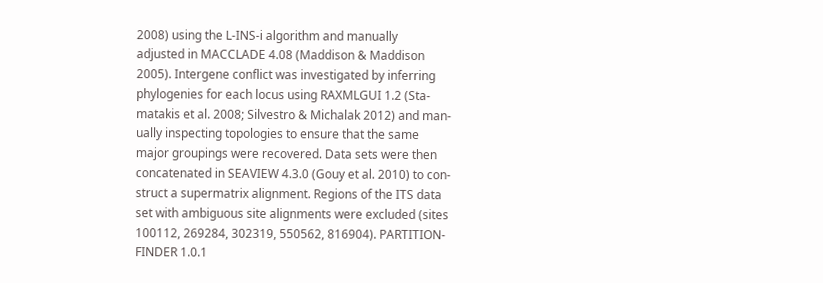2008) using the L-INS-i algorithm and manually
adjusted in MACCLADE 4.08 (Maddison & Maddison
2005). Intergene conflict was investigated by inferring
phylogenies for each locus using RAXMLGUI 1.2 (Sta-
matakis et al. 2008; Silvestro & Michalak 2012) and man-
ually inspecting topologies to ensure that the same
major groupings were recovered. Data sets were then
concatenated in SEAVIEW 4.3.0 (Gouy et al. 2010) to con-
struct a supermatrix alignment. Regions of the ITS data
set with ambiguous site alignments were excluded (sites
100112, 269284, 302319, 550562, 816904). PARTITION-
FINDER 1.0.1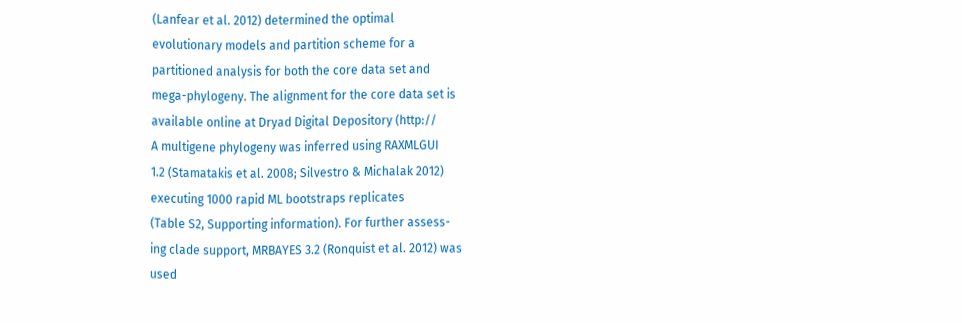(Lanfear et al. 2012) determined the optimal
evolutionary models and partition scheme for a
partitioned analysis for both the core data set and
mega-phylogeny. The alignment for the core data set is
available online at Dryad Digital Depository (http://
A multigene phylogeny was inferred using RAXMLGUI
1.2 (Stamatakis et al. 2008; Silvestro & Michalak 2012)
executing 1000 rapid ML bootstraps replicates
(Table S2, Supporting information). For further assess-
ing clade support, MRBAYES 3.2 (Ronquist et al. 2012) was
used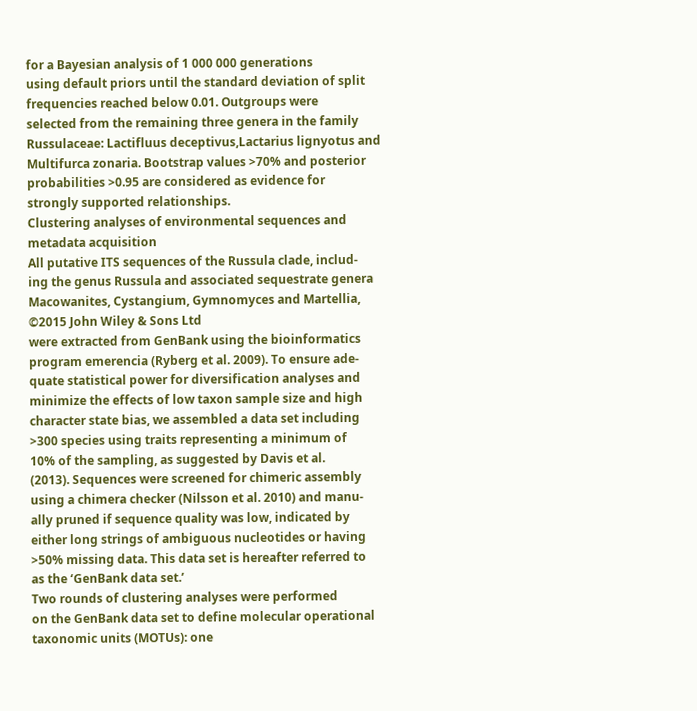for a Bayesian analysis of 1 000 000 generations
using default priors until the standard deviation of split
frequencies reached below 0.01. Outgroups were
selected from the remaining three genera in the family
Russulaceae: Lactifluus deceptivus,Lactarius lignyotus and
Multifurca zonaria. Bootstrap values >70% and posterior
probabilities >0.95 are considered as evidence for
strongly supported relationships.
Clustering analyses of environmental sequences and
metadata acquisition
All putative ITS sequences of the Russula clade, includ-
ing the genus Russula and associated sequestrate genera
Macowanites, Cystangium, Gymnomyces and Martellia,
©2015 John Wiley & Sons Ltd
were extracted from GenBank using the bioinformatics
program emerencia (Ryberg et al. 2009). To ensure ade-
quate statistical power for diversification analyses and
minimize the effects of low taxon sample size and high
character state bias, we assembled a data set including
>300 species using traits representing a minimum of
10% of the sampling, as suggested by Davis et al.
(2013). Sequences were screened for chimeric assembly
using a chimera checker (Nilsson et al. 2010) and manu-
ally pruned if sequence quality was low, indicated by
either long strings of ambiguous nucleotides or having
>50% missing data. This data set is hereafter referred to
as the ‘GenBank data set.’
Two rounds of clustering analyses were performed
on the GenBank data set to define molecular operational
taxonomic units (MOTUs): one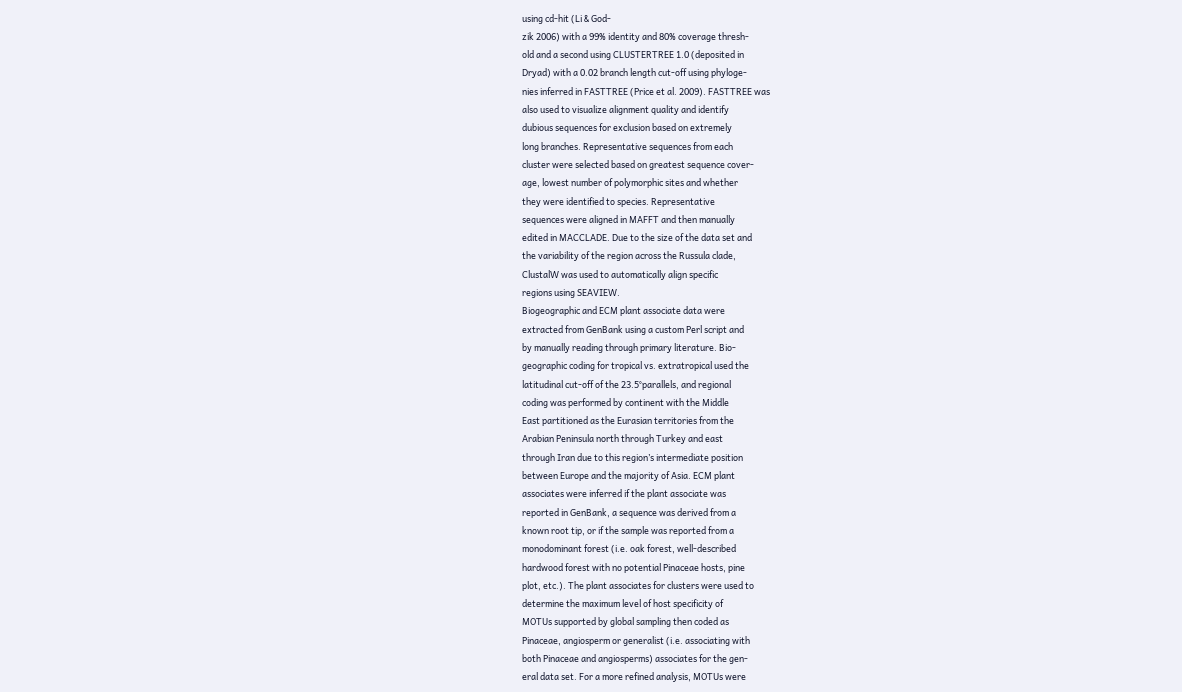using cd-hit (Li & God-
zik 2006) with a 99% identity and 80% coverage thresh-
old and a second using CLUSTERTREE 1.0 (deposited in
Dryad) with a 0.02 branch length cut-off using phyloge-
nies inferred in FASTTREE (Price et al. 2009). FASTTREE was
also used to visualize alignment quality and identify
dubious sequences for exclusion based on extremely
long branches. Representative sequences from each
cluster were selected based on greatest sequence cover-
age, lowest number of polymorphic sites and whether
they were identified to species. Representative
sequences were aligned in MAFFT and then manually
edited in MACCLADE. Due to the size of the data set and
the variability of the region across the Russula clade,
ClustalW was used to automatically align specific
regions using SEAVIEW.
Biogeographic and ECM plant associate data were
extracted from GenBank using a custom Perl script and
by manually reading through primary literature. Bio-
geographic coding for tropical vs. extratropical used the
latitudinal cut-off of the 23.5°parallels, and regional
coding was performed by continent with the Middle
East partitioned as the Eurasian territories from the
Arabian Peninsula north through Turkey and east
through Iran due to this region’s intermediate position
between Europe and the majority of Asia. ECM plant
associates were inferred if the plant associate was
reported in GenBank, a sequence was derived from a
known root tip, or if the sample was reported from a
monodominant forest (i.e. oak forest, well-described
hardwood forest with no potential Pinaceae hosts, pine
plot, etc.). The plant associates for clusters were used to
determine the maximum level of host specificity of
MOTUs supported by global sampling then coded as
Pinaceae, angiosperm or generalist (i.e. associating with
both Pinaceae and angiosperms) associates for the gen-
eral data set. For a more refined analysis, MOTUs were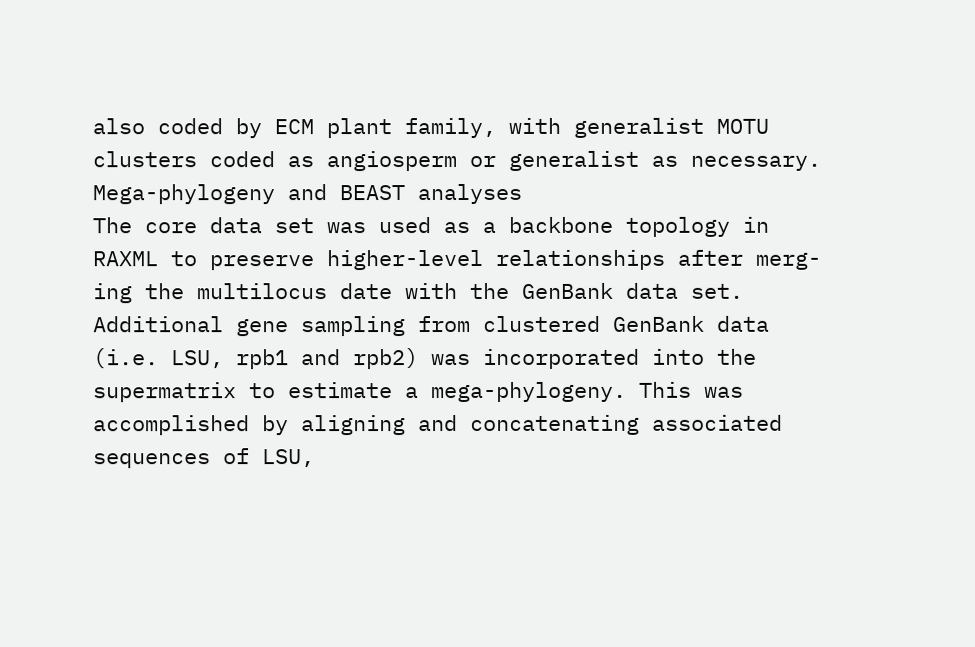also coded by ECM plant family, with generalist MOTU
clusters coded as angiosperm or generalist as necessary.
Mega-phylogeny and BEAST analyses
The core data set was used as a backbone topology in
RAXML to preserve higher-level relationships after merg-
ing the multilocus date with the GenBank data set.
Additional gene sampling from clustered GenBank data
(i.e. LSU, rpb1 and rpb2) was incorporated into the
supermatrix to estimate a mega-phylogeny. This was
accomplished by aligning and concatenating associated
sequences of LSU,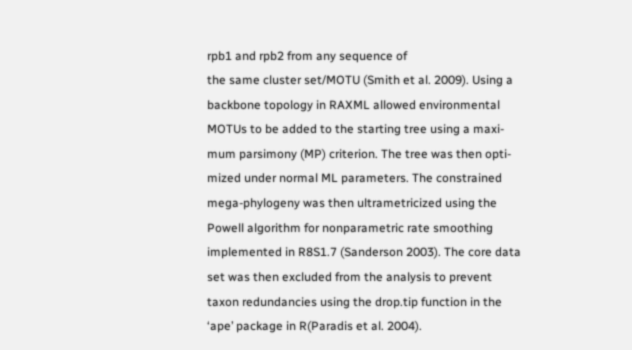rpb1 and rpb2 from any sequence of
the same cluster set/MOTU (Smith et al. 2009). Using a
backbone topology in RAXML allowed environmental
MOTUs to be added to the starting tree using a maxi-
mum parsimony (MP) criterion. The tree was then opti-
mized under normal ML parameters. The constrained
mega-phylogeny was then ultrametricized using the
Powell algorithm for nonparametric rate smoothing
implemented in R8S1.7 (Sanderson 2003). The core data
set was then excluded from the analysis to prevent
taxon redundancies using the drop.tip function in the
‘ape’ package in R(Paradis et al. 2004).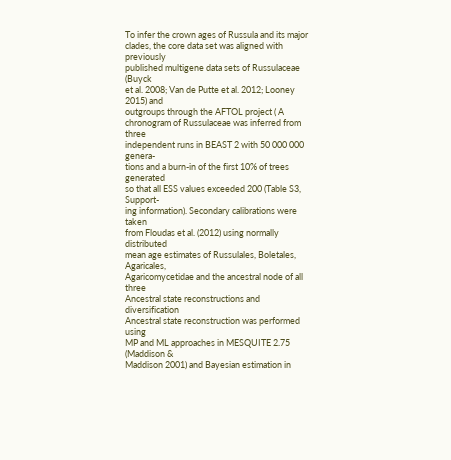To infer the crown ages of Russula and its major
clades, the core data set was aligned with previously
published multigene data sets of Russulaceae (Buyck
et al. 2008; Van de Putte et al. 2012; Looney 2015) and
outgroups through the AFTOL project ( A
chronogram of Russulaceae was inferred from three
independent runs in BEAST 2 with 50 000 000 genera-
tions and a burn-in of the first 10% of trees generated
so that all ESS values exceeded 200 (Table S3, Support-
ing information). Secondary calibrations were taken
from Floudas et al. (2012) using normally distributed
mean age estimates of Russulales, Boletales, Agaricales,
Agaricomycetidae and the ancestral node of all three
Ancestral state reconstructions and diversification
Ancestral state reconstruction was performed using
MP and ML approaches in MESQUITE 2.75 (Maddison &
Maddison 2001) and Bayesian estimation in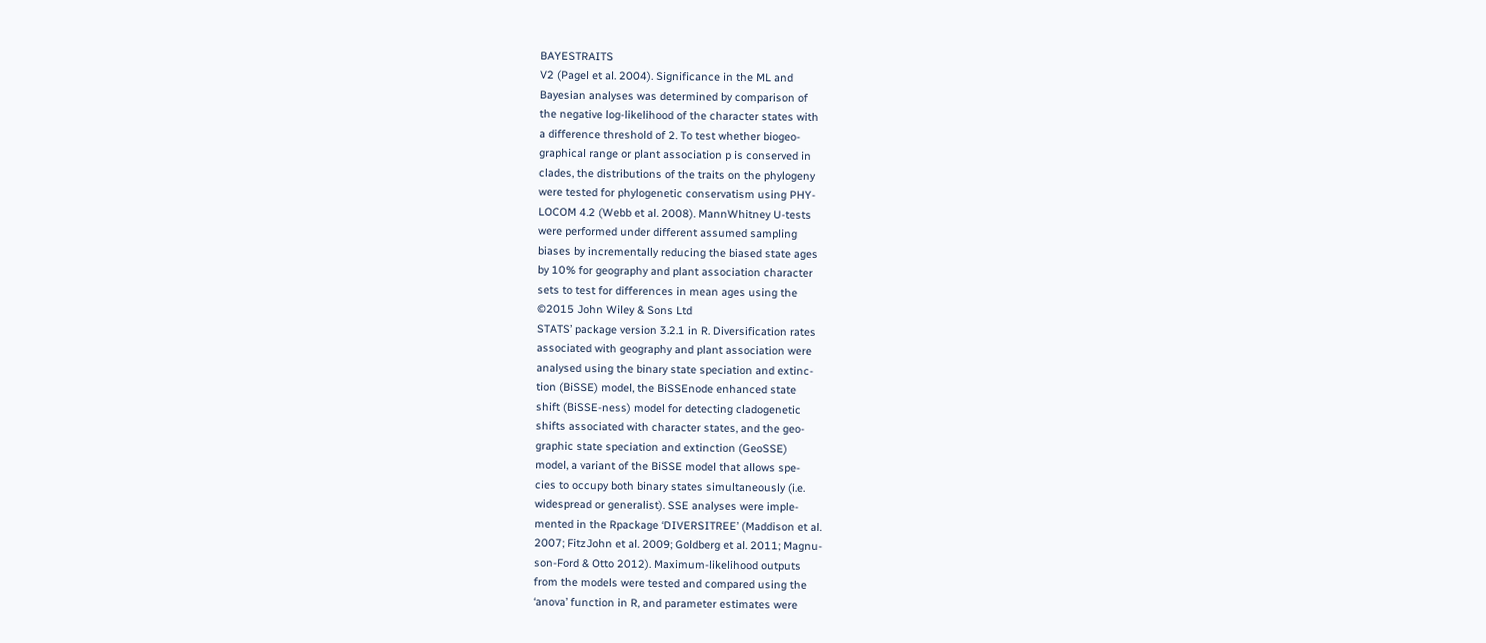BAYESTRAITS
V2 (Pagel et al. 2004). Significance in the ML and
Bayesian analyses was determined by comparison of
the negative log-likelihood of the character states with
a difference threshold of 2. To test whether biogeo-
graphical range or plant association p is conserved in
clades, the distributions of the traits on the phylogeny
were tested for phylogenetic conservatism using PHY-
LOCOM 4.2 (Webb et al. 2008). MannWhitney U-tests
were performed under different assumed sampling
biases by incrementally reducing the biased state ages
by 10% for geography and plant association character
sets to test for differences in mean ages using the
©2015 John Wiley & Sons Ltd
STATS’ package version 3.2.1 in R. Diversification rates
associated with geography and plant association were
analysed using the binary state speciation and extinc-
tion (BiSSE) model, the BiSSEnode enhanced state
shift (BiSSE-ness) model for detecting cladogenetic
shifts associated with character states, and the geo-
graphic state speciation and extinction (GeoSSE)
model, a variant of the BiSSE model that allows spe-
cies to occupy both binary states simultaneously (i.e.
widespread or generalist). SSE analyses were imple-
mented in the Rpackage ‘DIVERSITREE’ (Maddison et al.
2007; FitzJohn et al. 2009; Goldberg et al. 2011; Magnu-
son-Ford & Otto 2012). Maximum-likelihood outputs
from the models were tested and compared using the
‘anova’ function in R, and parameter estimates were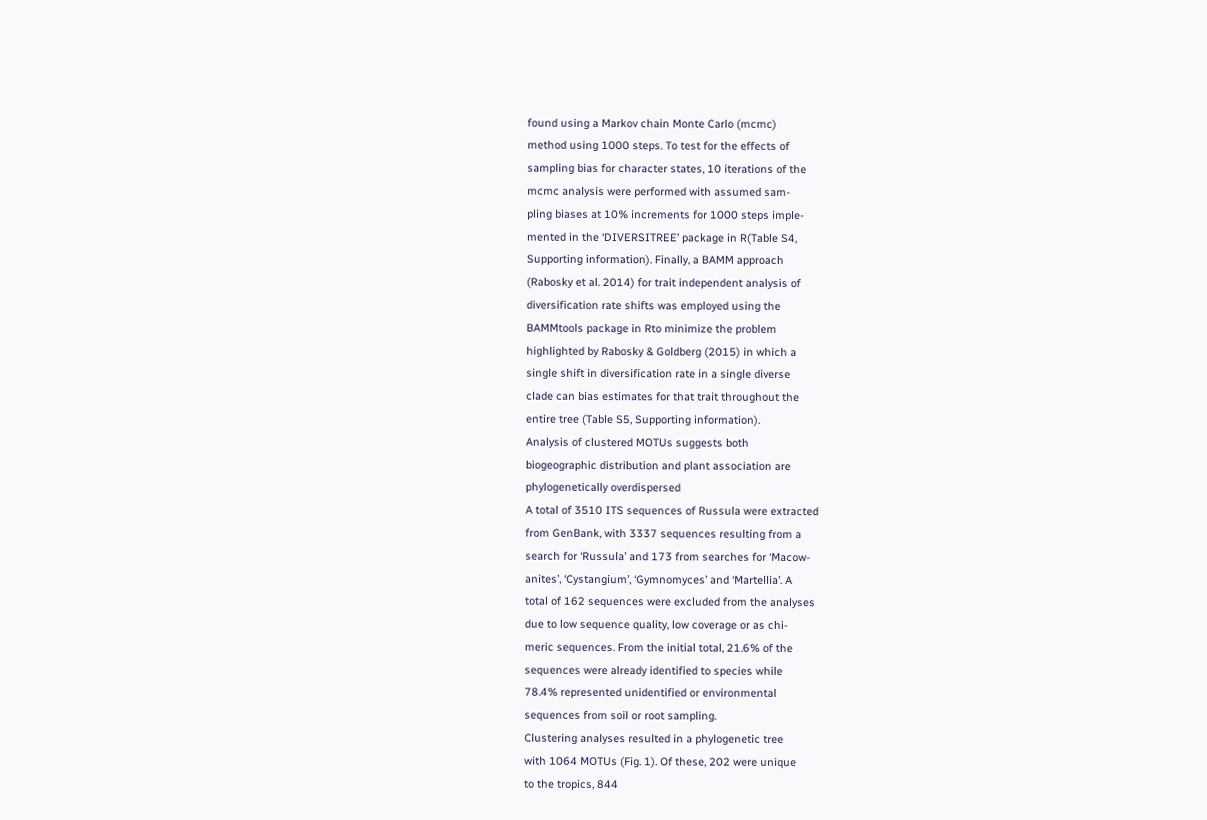found using a Markov chain Monte Carlo (mcmc)
method using 1000 steps. To test for the effects of
sampling bias for character states, 10 iterations of the
mcmc analysis were performed with assumed sam-
pling biases at 10% increments for 1000 steps imple-
mented in the ‘DIVERSITREE’ package in R(Table S4,
Supporting information). Finally, a BAMM approach
(Rabosky et al. 2014) for trait independent analysis of
diversification rate shifts was employed using the
BAMMtools package in Rto minimize the problem
highlighted by Rabosky & Goldberg (2015) in which a
single shift in diversification rate in a single diverse
clade can bias estimates for that trait throughout the
entire tree (Table S5, Supporting information).
Analysis of clustered MOTUs suggests both
biogeographic distribution and plant association are
phylogenetically overdispersed
A total of 3510 ITS sequences of Russula were extracted
from GenBank, with 3337 sequences resulting from a
search for ‘Russula’ and 173 from searches for ‘Macow-
anites’, ‘Cystangium’, ‘Gymnomyces’ and ‘Martellia’. A
total of 162 sequences were excluded from the analyses
due to low sequence quality, low coverage or as chi-
meric sequences. From the initial total, 21.6% of the
sequences were already identified to species while
78.4% represented unidentified or environmental
sequences from soil or root sampling.
Clustering analyses resulted in a phylogenetic tree
with 1064 MOTUs (Fig. 1). Of these, 202 were unique
to the tropics, 844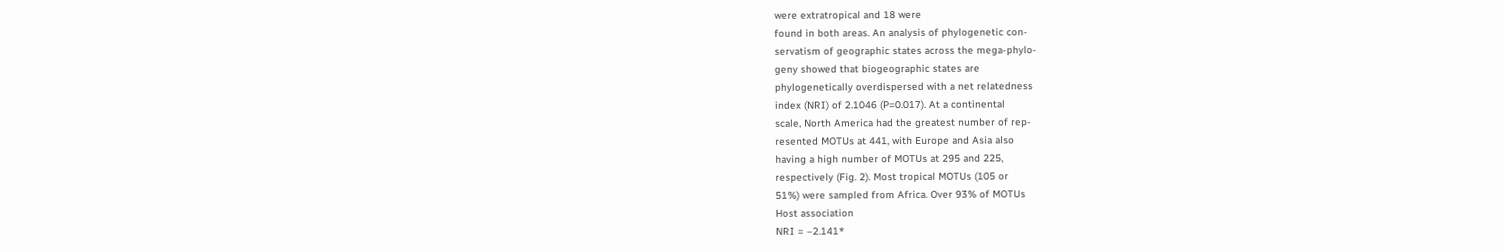were extratropical and 18 were
found in both areas. An analysis of phylogenetic con-
servatism of geographic states across the mega-phylo-
geny showed that biogeographic states are
phylogenetically overdispersed with a net relatedness
index (NRI) of 2.1046 (P=0.017). At a continental
scale, North America had the greatest number of rep-
resented MOTUs at 441, with Europe and Asia also
having a high number of MOTUs at 295 and 225,
respectively (Fig. 2). Most tropical MOTUs (105 or
51%) were sampled from Africa. Over 93% of MOTUs
Host association
NRI = –2.141*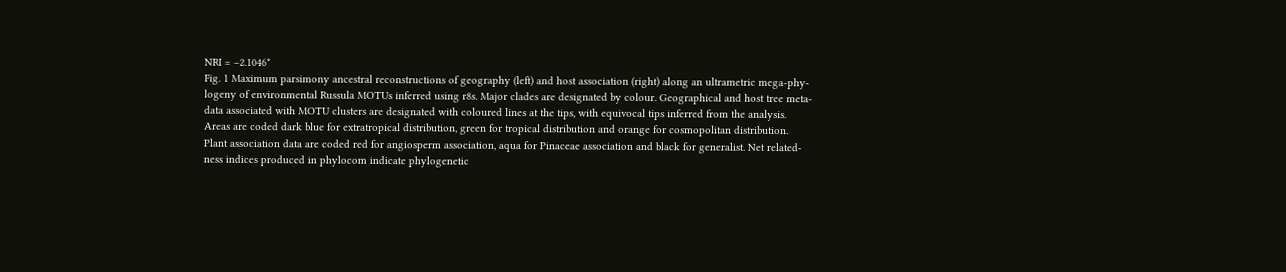NRI = –2.1046*
Fig. 1 Maximum parsimony ancestral reconstructions of geography (left) and host association (right) along an ultrametric mega-phy-
logeny of environmental Russula MOTUs inferred using r8s. Major clades are designated by colour. Geographical and host tree meta-
data associated with MOTU clusters are designated with coloured lines at the tips, with equivocal tips inferred from the analysis.
Areas are coded dark blue for extratropical distribution, green for tropical distribution and orange for cosmopolitan distribution.
Plant association data are coded red for angiosperm association, aqua for Pinaceae association and black for generalist. Net related-
ness indices produced in phylocom indicate phylogenetic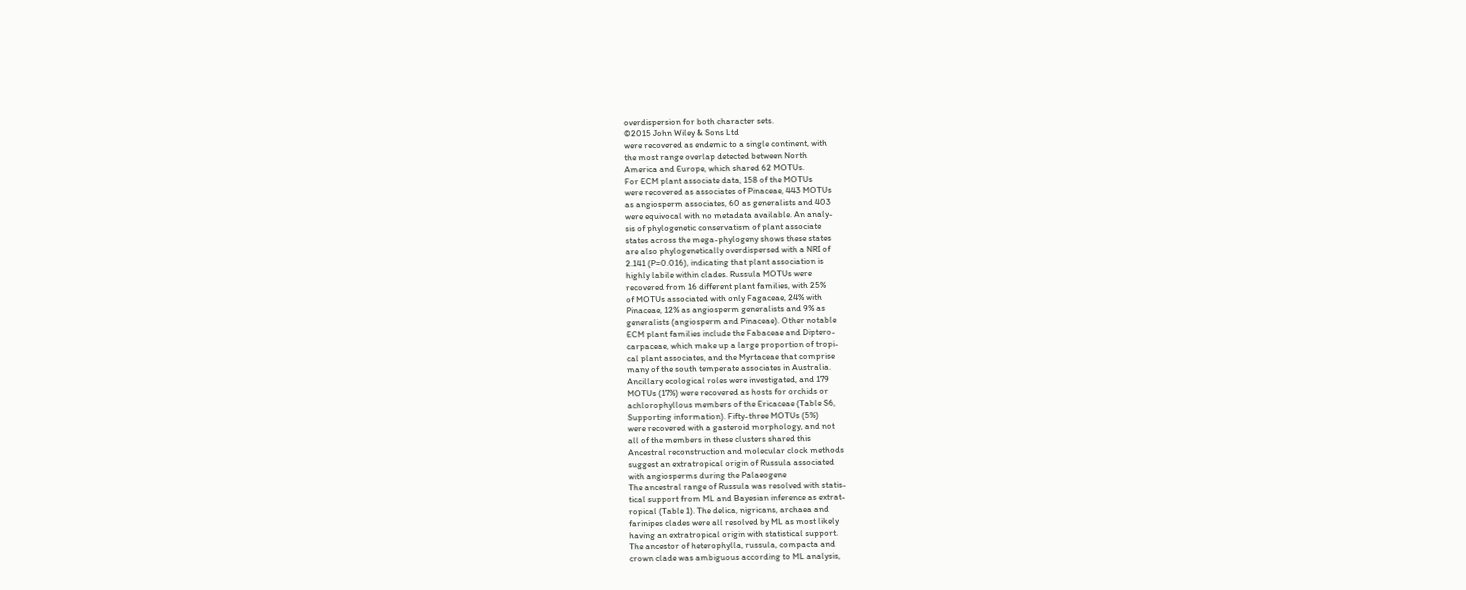overdispersion for both character sets.
©2015 John Wiley & Sons Ltd
were recovered as endemic to a single continent, with
the most range overlap detected between North
America and Europe, which shared 62 MOTUs.
For ECM plant associate data, 158 of the MOTUs
were recovered as associates of Pinaceae, 443 MOTUs
as angiosperm associates, 60 as generalists and 403
were equivocal with no metadata available. An analy-
sis of phylogenetic conservatism of plant associate
states across the mega-phylogeny shows these states
are also phylogenetically overdispersed with a NRI of
2.141 (P=0.016), indicating that plant association is
highly labile within clades. Russula MOTUs were
recovered from 16 different plant families, with 25%
of MOTUs associated with only Fagaceae, 24% with
Pinaceae, 12% as angiosperm generalists and 9% as
generalists (angiosperm and Pinaceae). Other notable
ECM plant families include the Fabaceae and Diptero-
carpaceae, which make up a large proportion of tropi-
cal plant associates, and the Myrtaceae that comprise
many of the south temperate associates in Australia.
Ancillary ecological roles were investigated, and 179
MOTUs (17%) were recovered as hosts for orchids or
achlorophyllous members of the Ericaceae (Table S6,
Supporting information). Fifty-three MOTUs (5%)
were recovered with a gasteroid morphology, and not
all of the members in these clusters shared this
Ancestral reconstruction and molecular clock methods
suggest an extratropical origin of Russula associated
with angiosperms during the Palaeogene
The ancestral range of Russula was resolved with statis-
tical support from ML and Bayesian inference as extrat-
ropical (Table 1). The delica, nigricans, archaea and
farinipes clades were all resolved by ML as most likely
having an extratropical origin with statistical support.
The ancestor of heterophylla, russula, compacta and
crown clade was ambiguous according to ML analysis,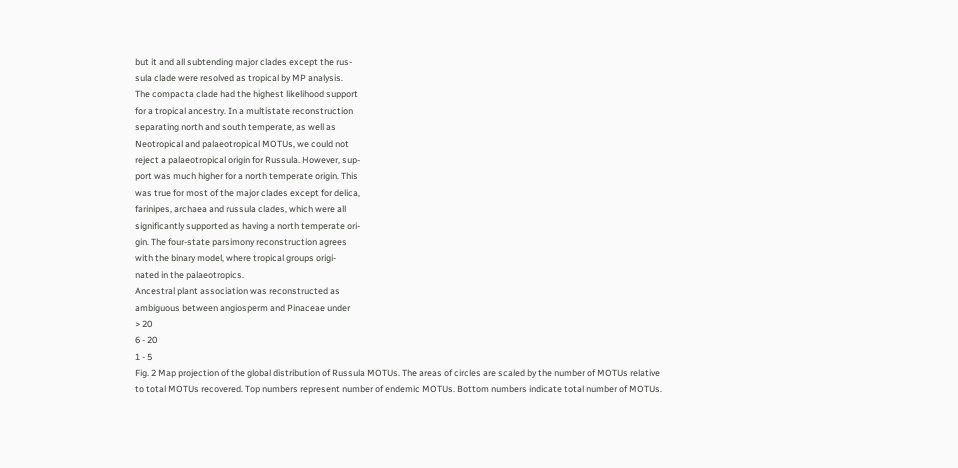but it and all subtending major clades except the rus-
sula clade were resolved as tropical by MP analysis.
The compacta clade had the highest likelihood support
for a tropical ancestry. In a multistate reconstruction
separating north and south temperate, as well as
Neotropical and palaeotropical MOTUs, we could not
reject a palaeotropical origin for Russula. However, sup-
port was much higher for a north temperate origin. This
was true for most of the major clades except for delica,
farinipes, archaea and russula clades, which were all
significantly supported as having a north temperate ori-
gin. The four-state parsimony reconstruction agrees
with the binary model, where tropical groups origi-
nated in the palaeotropics.
Ancestral plant association was reconstructed as
ambiguous between angiosperm and Pinaceae under
> 20
6 - 20
1 - 5
Fig. 2 Map projection of the global distribution of Russula MOTUs. The areas of circles are scaled by the number of MOTUs relative
to total MOTUs recovered. Top numbers represent number of endemic MOTUs. Bottom numbers indicate total number of MOTUs.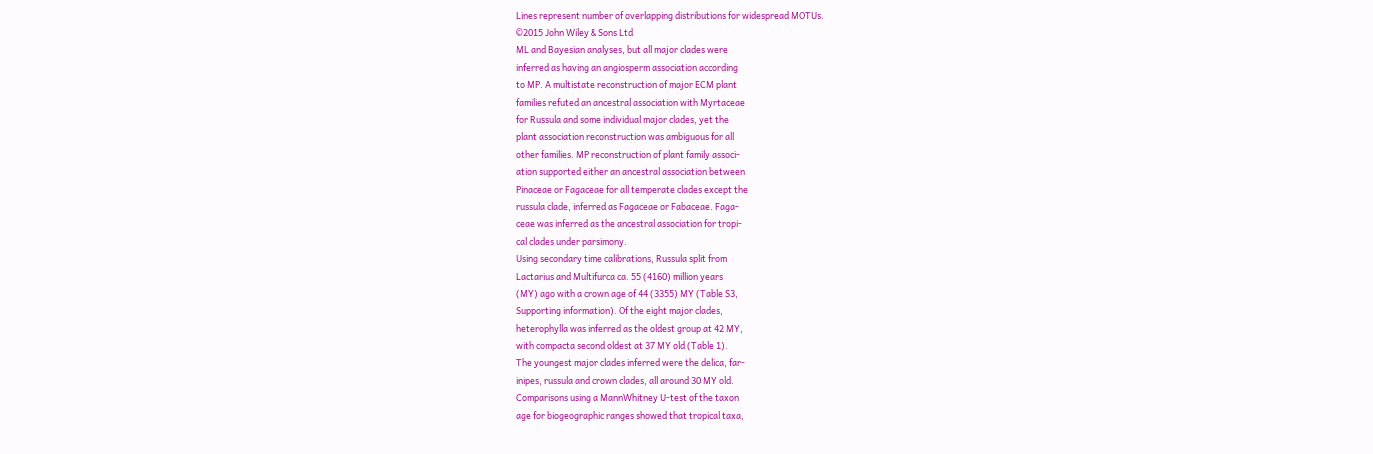Lines represent number of overlapping distributions for widespread MOTUs.
©2015 John Wiley & Sons Ltd
ML and Bayesian analyses, but all major clades were
inferred as having an angiosperm association according
to MP. A multistate reconstruction of major ECM plant
families refuted an ancestral association with Myrtaceae
for Russula and some individual major clades, yet the
plant association reconstruction was ambiguous for all
other families. MP reconstruction of plant family associ-
ation supported either an ancestral association between
Pinaceae or Fagaceae for all temperate clades except the
russula clade, inferred as Fagaceae or Fabaceae. Faga-
ceae was inferred as the ancestral association for tropi-
cal clades under parsimony.
Using secondary time calibrations, Russula split from
Lactarius and Multifurca ca. 55 (4160) million years
(MY) ago with a crown age of 44 (3355) MY (Table S3,
Supporting information). Of the eight major clades,
heterophylla was inferred as the oldest group at 42 MY,
with compacta second oldest at 37 MY old (Table 1).
The youngest major clades inferred were the delica, far-
inipes, russula and crown clades, all around 30 MY old.
Comparisons using a MannWhitney U-test of the taxon
age for biogeographic ranges showed that tropical taxa,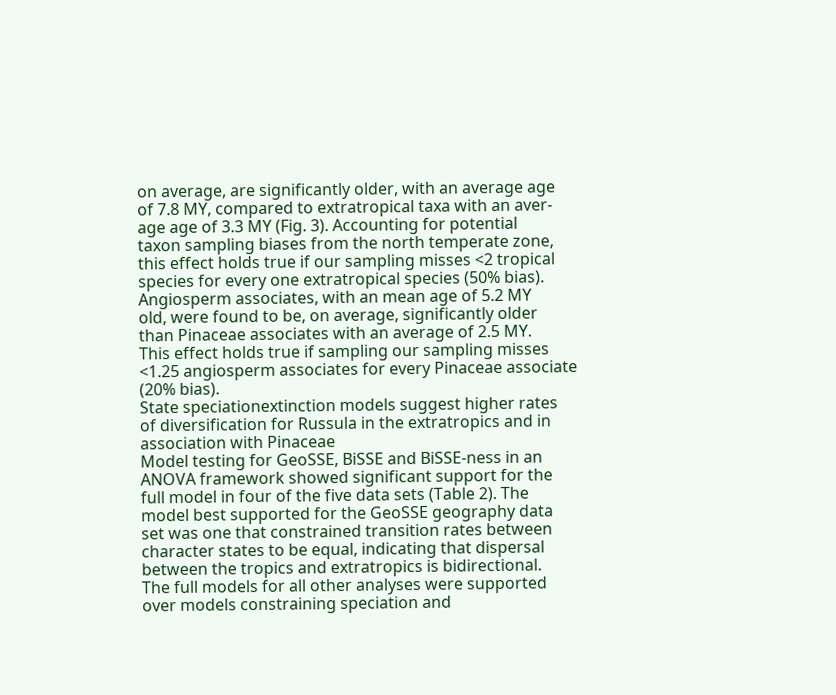on average, are significantly older, with an average age
of 7.8 MY, compared to extratropical taxa with an aver-
age age of 3.3 MY (Fig. 3). Accounting for potential
taxon sampling biases from the north temperate zone,
this effect holds true if our sampling misses <2 tropical
species for every one extratropical species (50% bias).
Angiosperm associates, with an mean age of 5.2 MY
old, were found to be, on average, significantly older
than Pinaceae associates with an average of 2.5 MY.
This effect holds true if sampling our sampling misses
<1.25 angiosperm associates for every Pinaceae associate
(20% bias).
State speciationextinction models suggest higher rates
of diversification for Russula in the extratropics and in
association with Pinaceae
Model testing for GeoSSE, BiSSE and BiSSE-ness in an
ANOVA framework showed significant support for the
full model in four of the five data sets (Table 2). The
model best supported for the GeoSSE geography data
set was one that constrained transition rates between
character states to be equal, indicating that dispersal
between the tropics and extratropics is bidirectional.
The full models for all other analyses were supported
over models constraining speciation and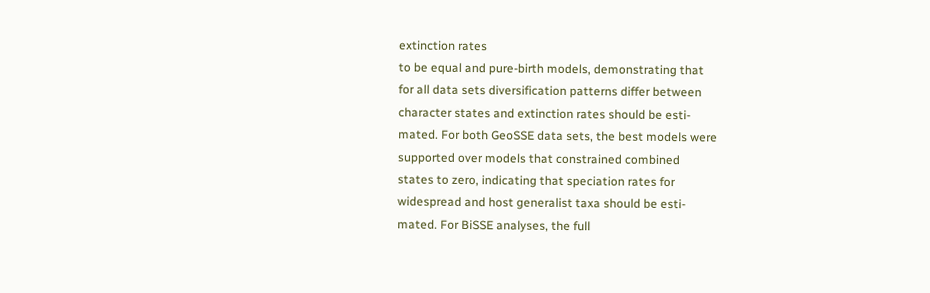extinction rates
to be equal and pure-birth models, demonstrating that
for all data sets diversification patterns differ between
character states and extinction rates should be esti-
mated. For both GeoSSE data sets, the best models were
supported over models that constrained combined
states to zero, indicating that speciation rates for
widespread and host generalist taxa should be esti-
mated. For BiSSE analyses, the full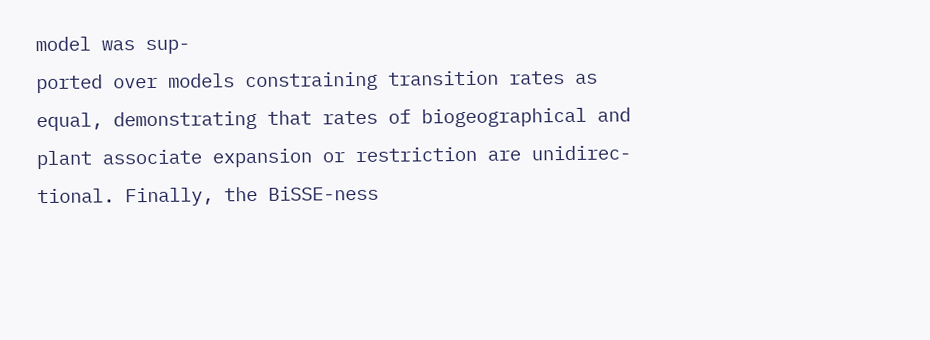model was sup-
ported over models constraining transition rates as
equal, demonstrating that rates of biogeographical and
plant associate expansion or restriction are unidirec-
tional. Finally, the BiSSE-ness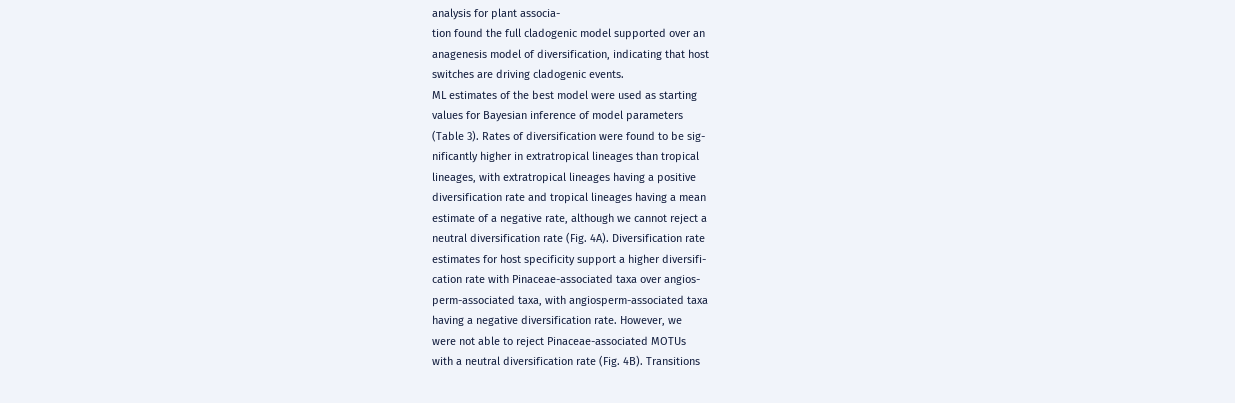analysis for plant associa-
tion found the full cladogenic model supported over an
anagenesis model of diversification, indicating that host
switches are driving cladogenic events.
ML estimates of the best model were used as starting
values for Bayesian inference of model parameters
(Table 3). Rates of diversification were found to be sig-
nificantly higher in extratropical lineages than tropical
lineages, with extratropical lineages having a positive
diversification rate and tropical lineages having a mean
estimate of a negative rate, although we cannot reject a
neutral diversification rate (Fig. 4A). Diversification rate
estimates for host specificity support a higher diversifi-
cation rate with Pinaceae-associated taxa over angios-
perm-associated taxa, with angiosperm-associated taxa
having a negative diversification rate. However, we
were not able to reject Pinaceae-associated MOTUs
with a neutral diversification rate (Fig. 4B). Transitions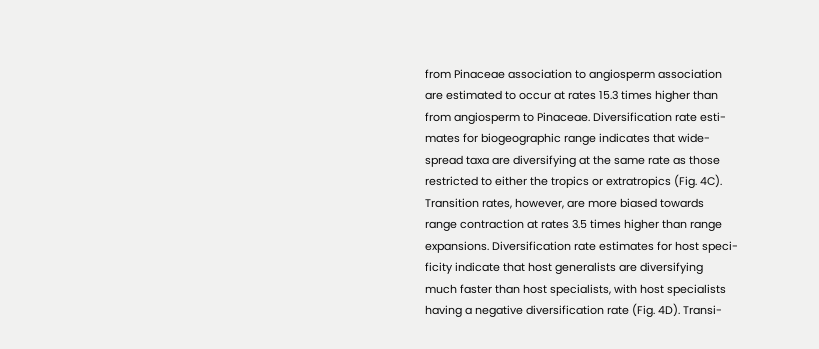from Pinaceae association to angiosperm association
are estimated to occur at rates 15.3 times higher than
from angiosperm to Pinaceae. Diversification rate esti-
mates for biogeographic range indicates that wide-
spread taxa are diversifying at the same rate as those
restricted to either the tropics or extratropics (Fig. 4C).
Transition rates, however, are more biased towards
range contraction at rates 3.5 times higher than range
expansions. Diversification rate estimates for host speci-
ficity indicate that host generalists are diversifying
much faster than host specialists, with host specialists
having a negative diversification rate (Fig. 4D). Transi-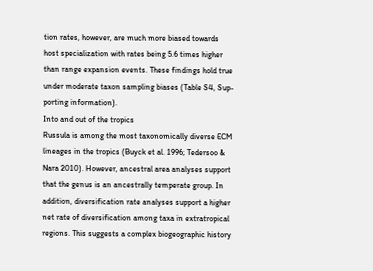tion rates, however, are much more biased towards
host specialization with rates being 5.6 times higher
than range expansion events. These findings hold true
under moderate taxon sampling biases (Table S4, Sup-
porting information).
Into and out of the tropics
Russula is among the most taxonomically diverse ECM
lineages in the tropics (Buyck et al. 1996; Tedersoo &
Nara 2010). However, ancestral area analyses support
that the genus is an ancestrally temperate group. In
addition, diversification rate analyses support a higher
net rate of diversification among taxa in extratropical
regions. This suggests a complex biogeographic history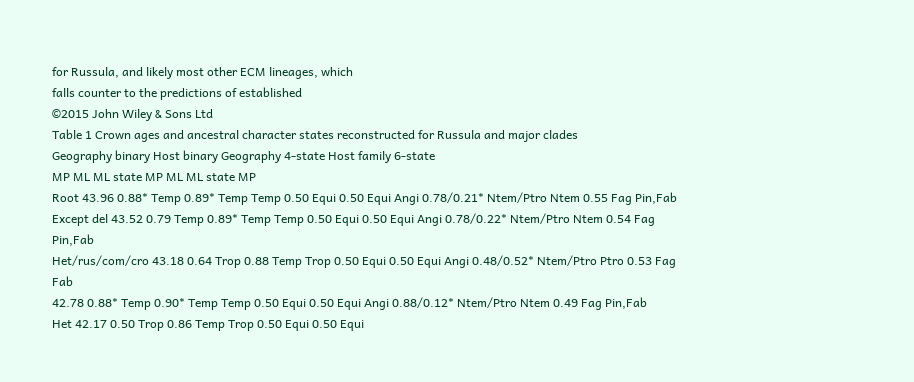for Russula, and likely most other ECM lineages, which
falls counter to the predictions of established
©2015 John Wiley & Sons Ltd
Table 1 Crown ages and ancestral character states reconstructed for Russula and major clades
Geography binary Host binary Geography 4-state Host family 6-state
MP ML ML state MP ML ML state MP
Root 43.96 0.88* Temp 0.89* Temp Temp 0.50 Equi 0.50 Equi Angi 0.78/0.21* Ntem/Ptro Ntem 0.55 Fag Pin,Fab
Except del 43.52 0.79 Temp 0.89* Temp Temp 0.50 Equi 0.50 Equi Angi 0.78/0.22* Ntem/Ptro Ntem 0.54 Fag Pin,Fab
Het/rus/com/cro 43.18 0.64 Trop 0.88 Temp Trop 0.50 Equi 0.50 Equi Angi 0.48/0.52* Ntem/Ptro Ptro 0.53 Fag Fab
42.78 0.88* Temp 0.90* Temp Temp 0.50 Equi 0.50 Equi Angi 0.88/0.12* Ntem/Ptro Ntem 0.49 Fag Pin,Fab
Het 42.17 0.50 Trop 0.86 Temp Trop 0.50 Equi 0.50 Equi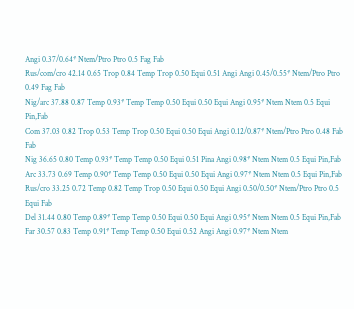Angi 0.37/0.64* Ntem/Ptro Ptro 0.5 Fag Fab
Rus/com/cro 42.14 0.65 Trop 0.84 Temp Trop 0.50 Equi 0.51 Angi Angi 0.45/0.55* Ntem/Ptro Ptro 0.49 Fag Fab
Nig/arc 37.88 0.87 Temp 0.93* Temp Temp 0.50 Equi 0.50 Equi Angi 0.95* Ntem Ntem 0.5 Equi Pin,Fab
Com 37.03 0.82 Trop 0.53 Temp Trop 0.50 Equi 0.50 Equi Angi 0.12/0.87* Ntem/Ptro Ptro 0.48 Fab Fab
Nig 36.65 0.80 Temp 0.93* Temp Temp 0.50 Equi 0.51 Pina Angi 0.98* Ntem Ntem 0.5 Equi Pin,Fab
Arc 33.73 0.69 Temp 0.90* Temp Temp 0.50 Equi 0.50 Equi Angi 0.97* Ntem Ntem 0.5 Equi Pin,Fab
Rus/cro 33.25 0.72 Temp 0.82 Temp Trop 0.50 Equi 0.50 Equi Angi 0.50/0.50* Ntem/Ptro Ptro 0.5 Equi Fab
Del 31.44 0.80 Temp 0.89* Temp Temp 0.50 Equi 0.50 Equi Angi 0.95* Ntem Ntem 0.5 Equi Pin,Fab
Far 30.57 0.83 Temp 0.91* Temp Temp 0.50 Equi 0.52 Angi Angi 0.97* Ntem Ntem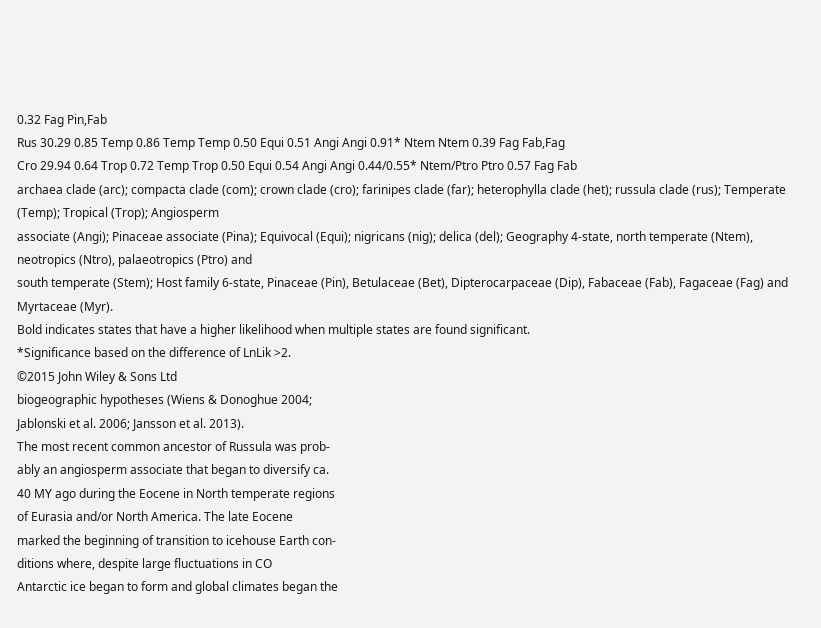0.32 Fag Pin,Fab
Rus 30.29 0.85 Temp 0.86 Temp Temp 0.50 Equi 0.51 Angi Angi 0.91* Ntem Ntem 0.39 Fag Fab,Fag
Cro 29.94 0.64 Trop 0.72 Temp Trop 0.50 Equi 0.54 Angi Angi 0.44/0.55* Ntem/Ptro Ptro 0.57 Fag Fab
archaea clade (arc); compacta clade (com); crown clade (cro); farinipes clade (far); heterophylla clade (het); russula clade (rus); Temperate (Temp); Tropical (Trop); Angiosperm
associate (Angi); Pinaceae associate (Pina); Equivocal (Equi); nigricans (nig); delica (del); Geography 4-state, north temperate (Ntem), neotropics (Ntro), palaeotropics (Ptro) and
south temperate (Stem); Host family 6-state, Pinaceae (Pin), Betulaceae (Bet), Dipterocarpaceae (Dip), Fabaceae (Fab), Fagaceae (Fag) and Myrtaceae (Myr).
Bold indicates states that have a higher likelihood when multiple states are found significant.
*Significance based on the difference of LnLik >2.
©2015 John Wiley & Sons Ltd
biogeographic hypotheses (Wiens & Donoghue 2004;
Jablonski et al. 2006; Jansson et al. 2013).
The most recent common ancestor of Russula was prob-
ably an angiosperm associate that began to diversify ca.
40 MY ago during the Eocene in North temperate regions
of Eurasia and/or North America. The late Eocene
marked the beginning of transition to icehouse Earth con-
ditions where, despite large fluctuations in CO
Antarctic ice began to form and global climates began the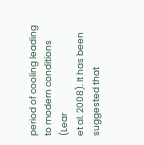period of cooling leading to modern conditions (Lear
et al. 2008). It has been suggested that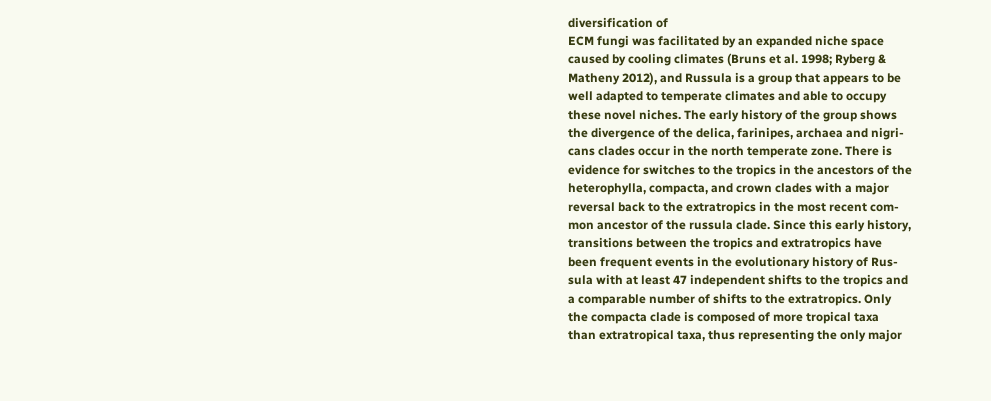diversification of
ECM fungi was facilitated by an expanded niche space
caused by cooling climates (Bruns et al. 1998; Ryberg &
Matheny 2012), and Russula is a group that appears to be
well adapted to temperate climates and able to occupy
these novel niches. The early history of the group shows
the divergence of the delica, farinipes, archaea and nigri-
cans clades occur in the north temperate zone. There is
evidence for switches to the tropics in the ancestors of the
heterophylla, compacta, and crown clades with a major
reversal back to the extratropics in the most recent com-
mon ancestor of the russula clade. Since this early history,
transitions between the tropics and extratropics have
been frequent events in the evolutionary history of Rus-
sula with at least 47 independent shifts to the tropics and
a comparable number of shifts to the extratropics. Only
the compacta clade is composed of more tropical taxa
than extratropical taxa, thus representing the only major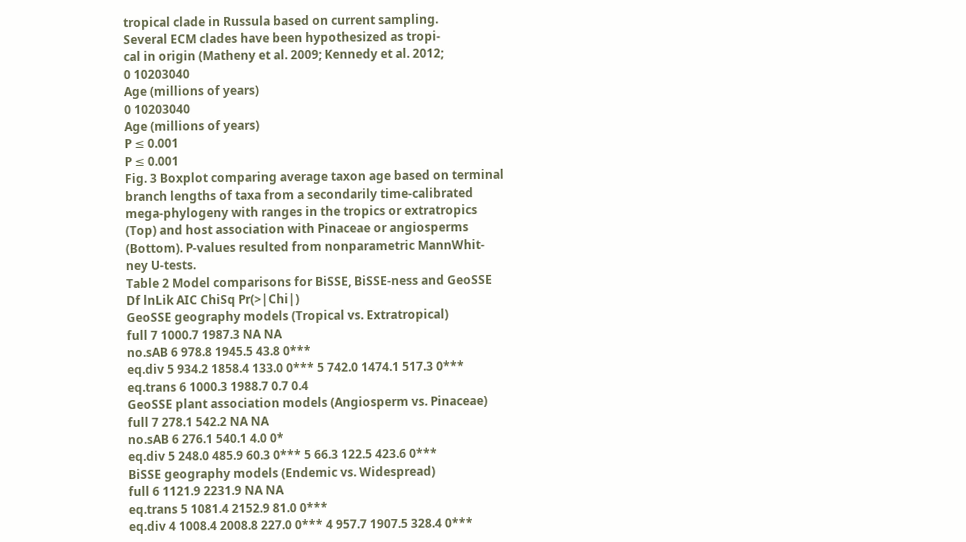tropical clade in Russula based on current sampling.
Several ECM clades have been hypothesized as tropi-
cal in origin (Matheny et al. 2009; Kennedy et al. 2012;
0 10203040
Age (millions of years)
0 10203040
Age (millions of years)
P ≤ 0.001
P ≤ 0.001
Fig. 3 Boxplot comparing average taxon age based on terminal
branch lengths of taxa from a secondarily time-calibrated
mega-phylogeny with ranges in the tropics or extratropics
(Top) and host association with Pinaceae or angiosperms
(Bottom). P-values resulted from nonparametric MannWhit-
ney U-tests.
Table 2 Model comparisons for BiSSE, BiSSE-ness and GeoSSE
Df lnLik AIC ChiSq Pr(>|Chi|)
GeoSSE geography models (Tropical vs. Extratropical)
full 7 1000.7 1987.3 NA NA
no.sAB 6 978.8 1945.5 43.8 0***
eq.div 5 934.2 1858.4 133.0 0*** 5 742.0 1474.1 517.3 0***
eq.trans 6 1000.3 1988.7 0.7 0.4
GeoSSE plant association models (Angiosperm vs. Pinaceae)
full 7 278.1 542.2 NA NA
no.sAB 6 276.1 540.1 4.0 0*
eq.div 5 248.0 485.9 60.3 0*** 5 66.3 122.5 423.6 0***
BiSSE geography models (Endemic vs. Widespread)
full 6 1121.9 2231.9 NA NA
eq.trans 5 1081.4 2152.9 81.0 0***
eq.div 4 1008.4 2008.8 227.0 0*** 4 957.7 1907.5 328.4 0***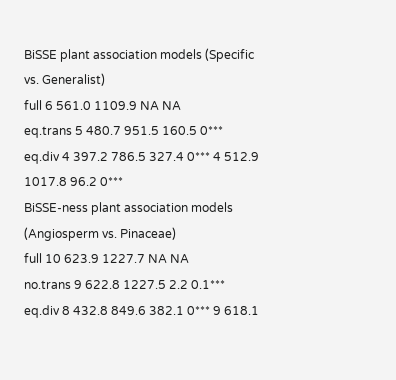BiSSE plant association models (Specific vs. Generalist)
full 6 561.0 1109.9 NA NA
eq.trans 5 480.7 951.5 160.5 0***
eq.div 4 397.2 786.5 327.4 0*** 4 512.9 1017.8 96.2 0***
BiSSE-ness plant association models (Angiosperm vs. Pinaceae)
full 10 623.9 1227.7 NA NA
no.trans 9 622.8 1227.5 2.2 0.1***
eq.div 8 432.8 849.6 382.1 0*** 9 618.1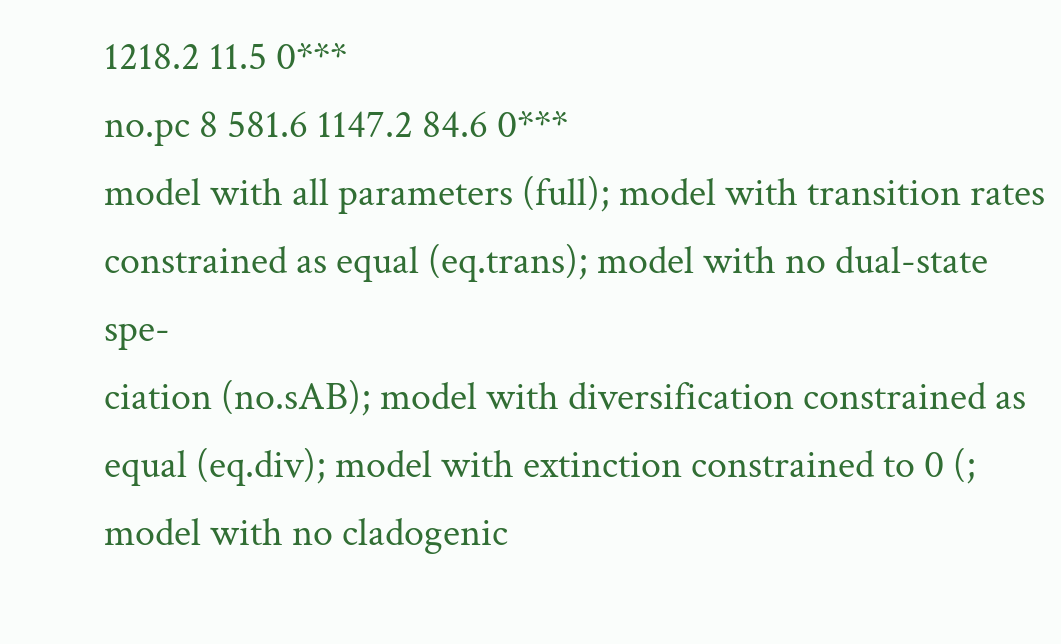1218.2 11.5 0***
no.pc 8 581.6 1147.2 84.6 0***
model with all parameters (full); model with transition rates
constrained as equal (eq.trans); model with no dual-state spe-
ciation (no.sAB); model with diversification constrained as
equal (eq.div); model with extinction constrained to 0 (;
model with no cladogenic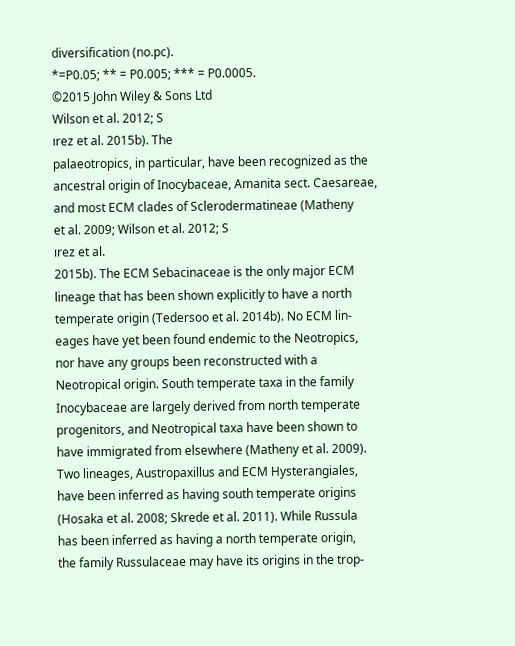diversification (no.pc).
*=P0.05; ** = P0.005; *** = P0.0005.
©2015 John Wiley & Sons Ltd
Wilson et al. 2012; S
ırez et al. 2015b). The
palaeotropics, in particular, have been recognized as the
ancestral origin of Inocybaceae, Amanita sect. Caesareae,
and most ECM clades of Sclerodermatineae (Matheny
et al. 2009; Wilson et al. 2012; S
ırez et al.
2015b). The ECM Sebacinaceae is the only major ECM
lineage that has been shown explicitly to have a north
temperate origin (Tedersoo et al. 2014b). No ECM lin-
eages have yet been found endemic to the Neotropics,
nor have any groups been reconstructed with a
Neotropical origin. South temperate taxa in the family
Inocybaceae are largely derived from north temperate
progenitors, and Neotropical taxa have been shown to
have immigrated from elsewhere (Matheny et al. 2009).
Two lineages, Austropaxillus and ECM Hysterangiales,
have been inferred as having south temperate origins
(Hosaka et al. 2008; Skrede et al. 2011). While Russula
has been inferred as having a north temperate origin,
the family Russulaceae may have its origins in the trop-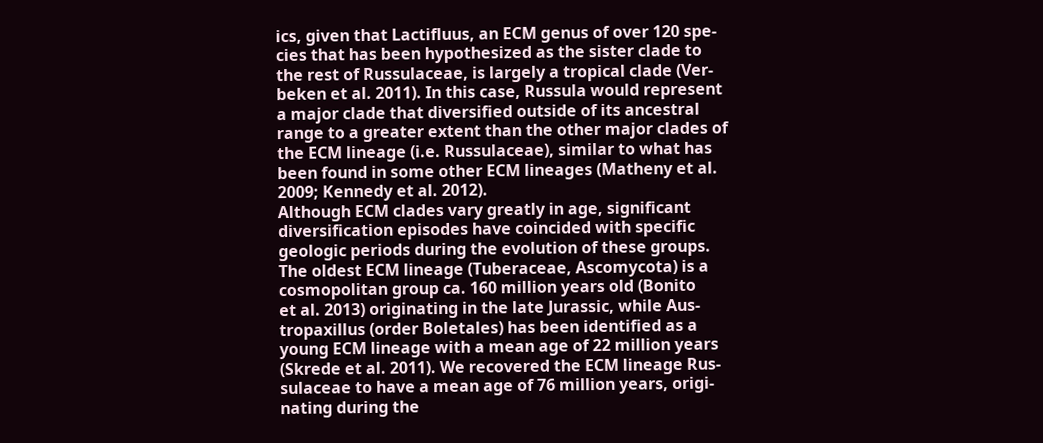ics, given that Lactifluus, an ECM genus of over 120 spe-
cies that has been hypothesized as the sister clade to
the rest of Russulaceae, is largely a tropical clade (Ver-
beken et al. 2011). In this case, Russula would represent
a major clade that diversified outside of its ancestral
range to a greater extent than the other major clades of
the ECM lineage (i.e. Russulaceae), similar to what has
been found in some other ECM lineages (Matheny et al.
2009; Kennedy et al. 2012).
Although ECM clades vary greatly in age, significant
diversification episodes have coincided with specific
geologic periods during the evolution of these groups.
The oldest ECM lineage (Tuberaceae, Ascomycota) is a
cosmopolitan group ca. 160 million years old (Bonito
et al. 2013) originating in the late Jurassic, while Aus-
tropaxillus (order Boletales) has been identified as a
young ECM lineage with a mean age of 22 million years
(Skrede et al. 2011). We recovered the ECM lineage Rus-
sulaceae to have a mean age of 76 million years, origi-
nating during the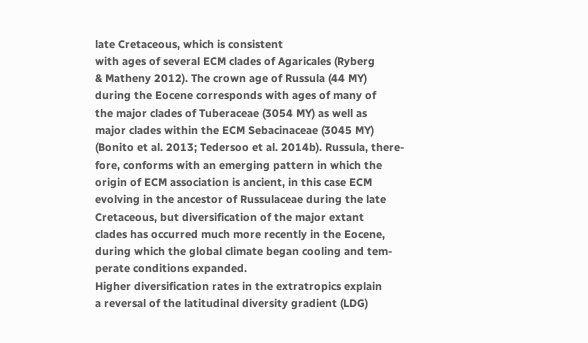late Cretaceous, which is consistent
with ages of several ECM clades of Agaricales (Ryberg
& Matheny 2012). The crown age of Russula (44 MY)
during the Eocene corresponds with ages of many of
the major clades of Tuberaceae (3054 MY) as well as
major clades within the ECM Sebacinaceae (3045 MY)
(Bonito et al. 2013; Tedersoo et al. 2014b). Russula, there-
fore, conforms with an emerging pattern in which the
origin of ECM association is ancient, in this case ECM
evolving in the ancestor of Russulaceae during the late
Cretaceous, but diversification of the major extant
clades has occurred much more recently in the Eocene,
during which the global climate began cooling and tem-
perate conditions expanded.
Higher diversification rates in the extratropics explain
a reversal of the latitudinal diversity gradient (LDG)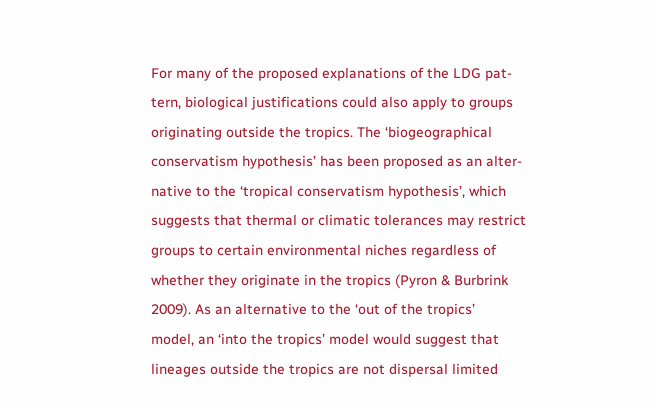For many of the proposed explanations of the LDG pat-
tern, biological justifications could also apply to groups
originating outside the tropics. The ‘biogeographical
conservatism hypothesis’ has been proposed as an alter-
native to the ‘tropical conservatism hypothesis’, which
suggests that thermal or climatic tolerances may restrict
groups to certain environmental niches regardless of
whether they originate in the tropics (Pyron & Burbrink
2009). As an alternative to the ‘out of the tropics’
model, an ‘into the tropics’ model would suggest that
lineages outside the tropics are not dispersal limited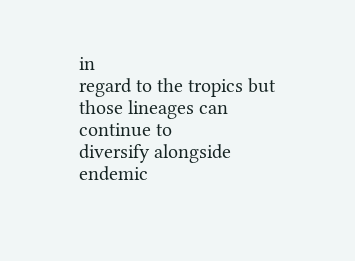in
regard to the tropics but those lineages can continue to
diversify alongside endemic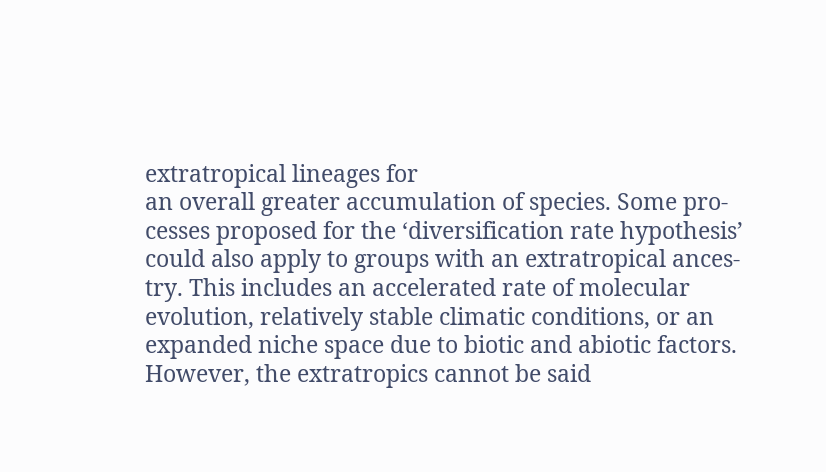extratropical lineages for
an overall greater accumulation of species. Some pro-
cesses proposed for the ‘diversification rate hypothesis’
could also apply to groups with an extratropical ances-
try. This includes an accelerated rate of molecular
evolution, relatively stable climatic conditions, or an
expanded niche space due to biotic and abiotic factors.
However, the extratropics cannot be said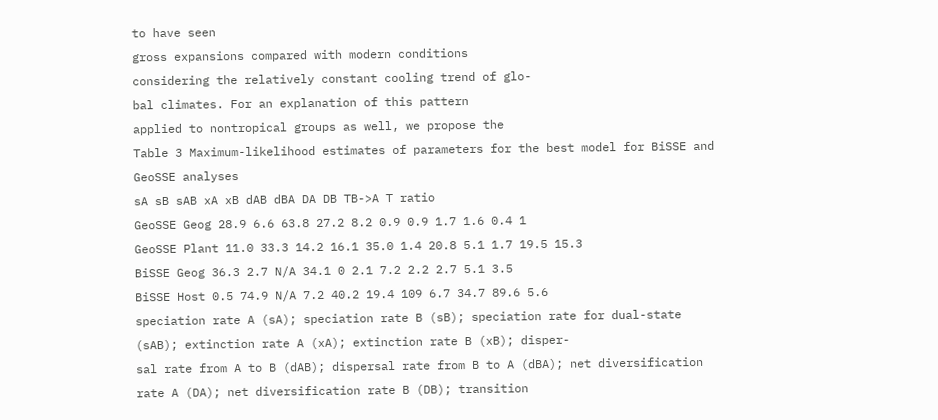to have seen
gross expansions compared with modern conditions
considering the relatively constant cooling trend of glo-
bal climates. For an explanation of this pattern
applied to nontropical groups as well, we propose the
Table 3 Maximum-likelihood estimates of parameters for the best model for BiSSE and GeoSSE analyses
sA sB sAB xA xB dAB dBA DA DB TB->A T ratio
GeoSSE Geog 28.9 6.6 63.8 27.2 8.2 0.9 0.9 1.7 1.6 0.4 1
GeoSSE Plant 11.0 33.3 14.2 16.1 35.0 1.4 20.8 5.1 1.7 19.5 15.3
BiSSE Geog 36.3 2.7 N/A 34.1 0 2.1 7.2 2.2 2.7 5.1 3.5
BiSSE Host 0.5 74.9 N/A 7.2 40.2 19.4 109 6.7 34.7 89.6 5.6
speciation rate A (sA); speciation rate B (sB); speciation rate for dual-state (sAB); extinction rate A (xA); extinction rate B (xB); disper-
sal rate from A to B (dAB); dispersal rate from B to A (dBA); net diversification rate A (DA); net diversification rate B (DB); transition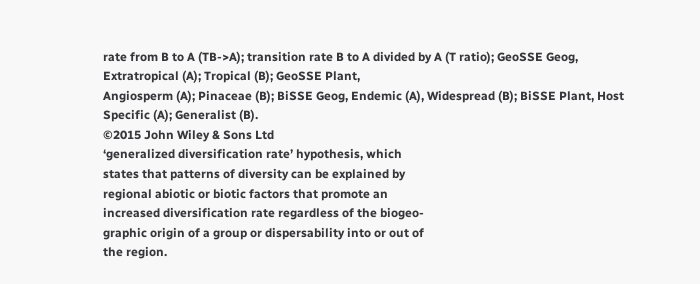rate from B to A (TB->A); transition rate B to A divided by A (T ratio); GeoSSE Geog, Extratropical (A); Tropical (B); GeoSSE Plant,
Angiosperm (A); Pinaceae (B); BiSSE Geog, Endemic (A), Widespread (B); BiSSE Plant, Host Specific (A); Generalist (B).
©2015 John Wiley & Sons Ltd
‘generalized diversification rate’ hypothesis, which
states that patterns of diversity can be explained by
regional abiotic or biotic factors that promote an
increased diversification rate regardless of the biogeo-
graphic origin of a group or dispersability into or out of
the region.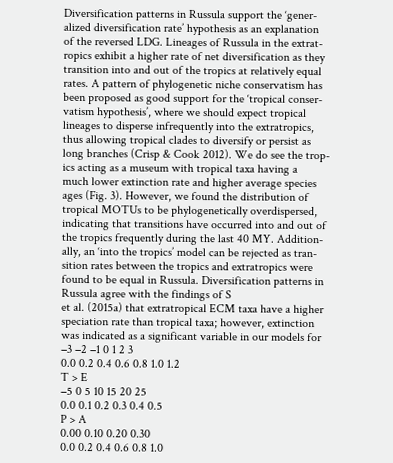Diversification patterns in Russula support the ‘gener-
alized diversification rate’ hypothesis as an explanation
of the reversed LDG. Lineages of Russula in the extrat-
ropics exhibit a higher rate of net diversification as they
transition into and out of the tropics at relatively equal
rates. A pattern of phylogenetic niche conservatism has
been proposed as good support for the ‘tropical conser-
vatism hypothesis’, where we should expect tropical
lineages to disperse infrequently into the extratropics,
thus allowing tropical clades to diversify or persist as
long branches (Crisp & Cook 2012). We do see the trop-
ics acting as a museum with tropical taxa having a
much lower extinction rate and higher average species
ages (Fig. 3). However, we found the distribution of
tropical MOTUs to be phylogenetically overdispersed,
indicating that transitions have occurred into and out of
the tropics frequently during the last 40 MY. Addition-
ally, an ‘into the tropics’ model can be rejected as tran-
sition rates between the tropics and extratropics were
found to be equal in Russula. Diversification patterns in
Russula agree with the findings of S
et al. (2015a) that extratropical ECM taxa have a higher
speciation rate than tropical taxa; however, extinction
was indicated as a significant variable in our models for
−3 −2 −1 0 1 2 3
0.0 0.2 0.4 0.6 0.8 1.0 1.2
T > E
−5 0 5 10 15 20 25
0.0 0.1 0.2 0.3 0.4 0.5
P > A
0.00 0.10 0.20 0.30
0.0 0.2 0.4 0.6 0.8 1.0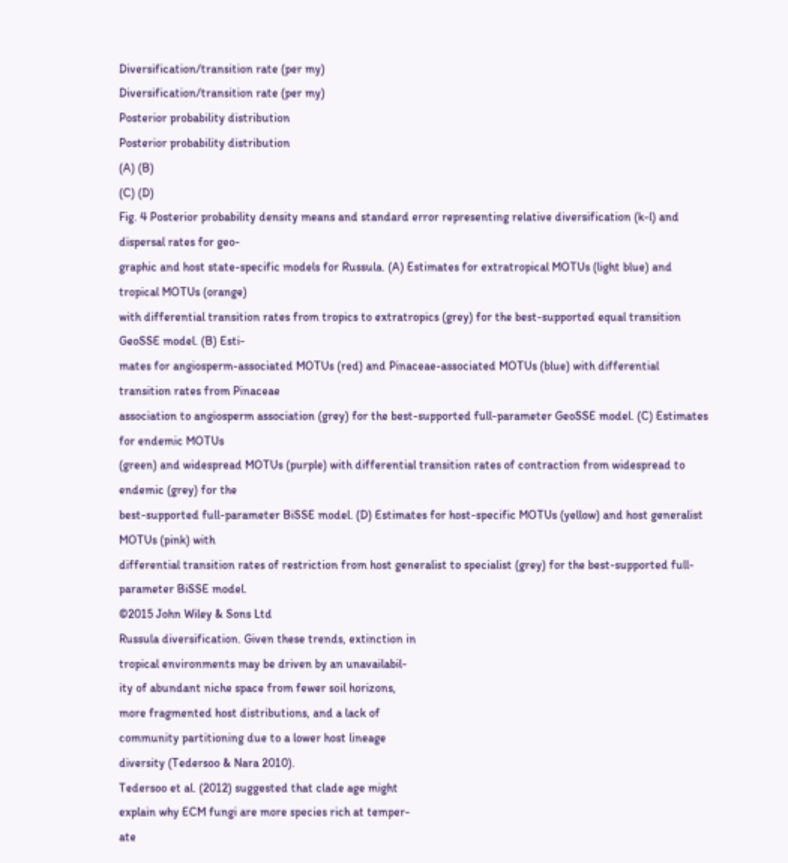Diversification/transition rate (per my)
Diversification/transition rate (per my)
Posterior probability distribution
Posterior probability distribution
(A) (B)
(C) (D)
Fig. 4 Posterior probability density means and standard error representing relative diversification (k-l) and dispersal rates for geo-
graphic and host state-specific models for Russula. (A) Estimates for extratropical MOTUs (light blue) and tropical MOTUs (orange)
with differential transition rates from tropics to extratropics (grey) for the best-supported equal transition GeoSSE model. (B) Esti-
mates for angiosperm-associated MOTUs (red) and Pinaceae-associated MOTUs (blue) with differential transition rates from Pinaceae
association to angiosperm association (grey) for the best-supported full-parameter GeoSSE model. (C) Estimates for endemic MOTUs
(green) and widespread MOTUs (purple) with differential transition rates of contraction from widespread to endemic (grey) for the
best-supported full-parameter BiSSE model. (D) Estimates for host-specific MOTUs (yellow) and host generalist MOTUs (pink) with
differential transition rates of restriction from host generalist to specialist (grey) for the best-supported full-parameter BiSSE model.
©2015 John Wiley & Sons Ltd
Russula diversification. Given these trends, extinction in
tropical environments may be driven by an unavailabil-
ity of abundant niche space from fewer soil horizons,
more fragmented host distributions, and a lack of
community partitioning due to a lower host lineage
diversity (Tedersoo & Nara 2010).
Tedersoo et al. (2012) suggested that clade age might
explain why ECM fungi are more species rich at temper-
ate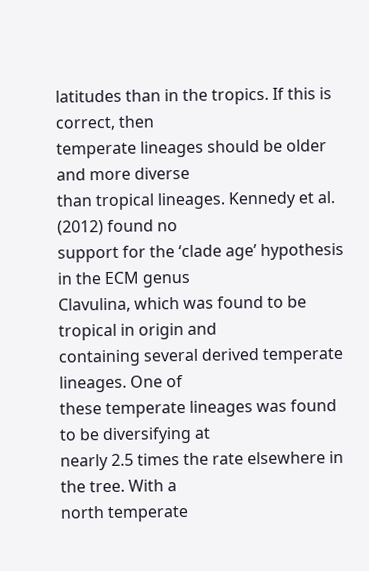latitudes than in the tropics. If this is correct, then
temperate lineages should be older and more diverse
than tropical lineages. Kennedy et al. (2012) found no
support for the ‘clade age’ hypothesis in the ECM genus
Clavulina, which was found to be tropical in origin and
containing several derived temperate lineages. One of
these temperate lineages was found to be diversifying at
nearly 2.5 times the rate elsewhere in the tree. With a
north temperate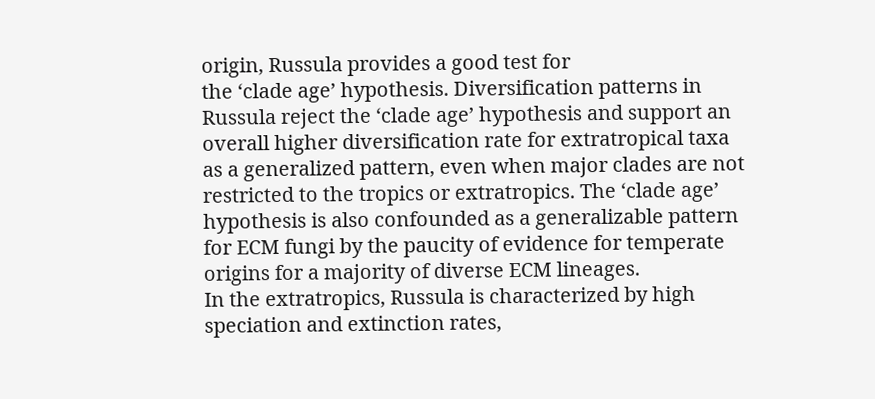origin, Russula provides a good test for
the ‘clade age’ hypothesis. Diversification patterns in
Russula reject the ‘clade age’ hypothesis and support an
overall higher diversification rate for extratropical taxa
as a generalized pattern, even when major clades are not
restricted to the tropics or extratropics. The ‘clade age’
hypothesis is also confounded as a generalizable pattern
for ECM fungi by the paucity of evidence for temperate
origins for a majority of diverse ECM lineages.
In the extratropics, Russula is characterized by high
speciation and extinction rates,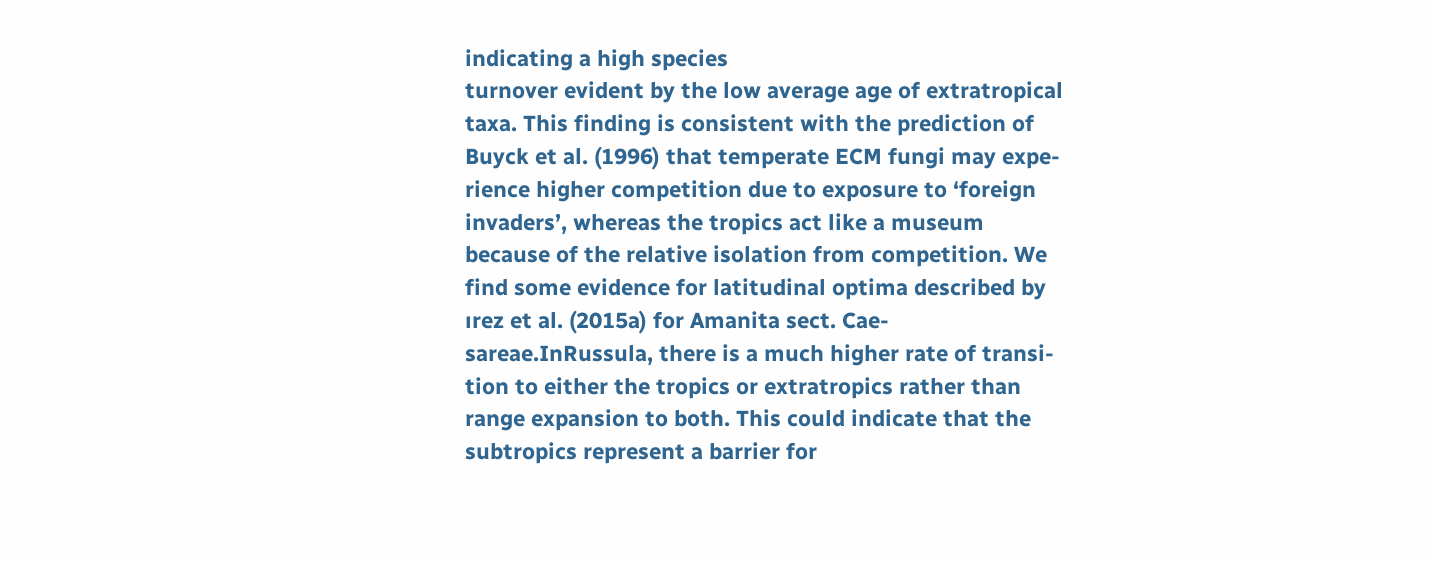indicating a high species
turnover evident by the low average age of extratropical
taxa. This finding is consistent with the prediction of
Buyck et al. (1996) that temperate ECM fungi may expe-
rience higher competition due to exposure to ‘foreign
invaders’, whereas the tropics act like a museum
because of the relative isolation from competition. We
find some evidence for latitudinal optima described by
ırez et al. (2015a) for Amanita sect. Cae-
sareae.InRussula, there is a much higher rate of transi-
tion to either the tropics or extratropics rather than
range expansion to both. This could indicate that the
subtropics represent a barrier for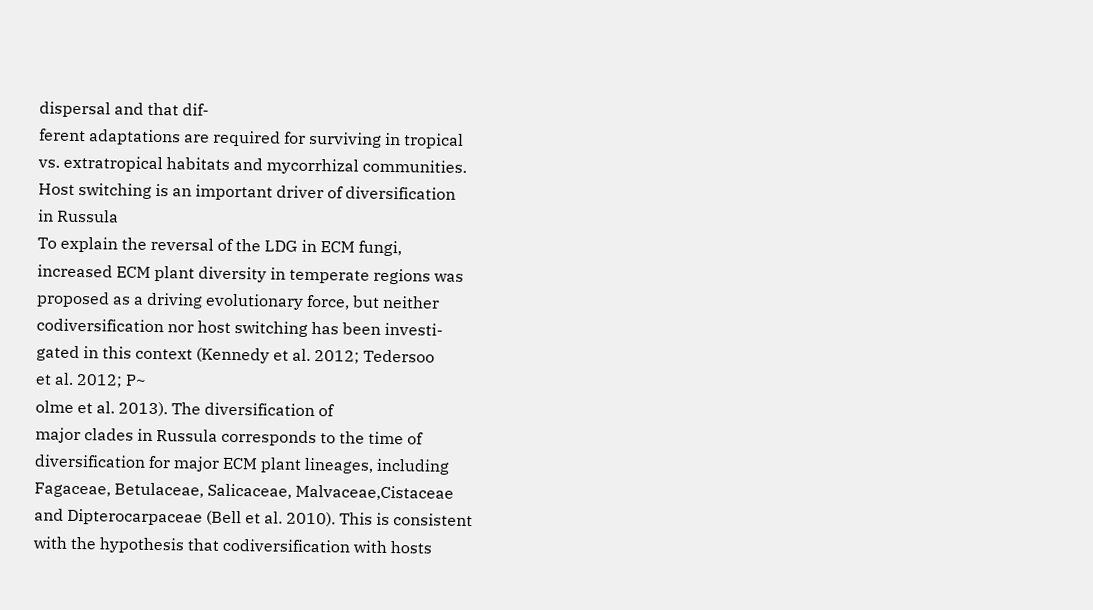dispersal and that dif-
ferent adaptations are required for surviving in tropical
vs. extratropical habitats and mycorrhizal communities.
Host switching is an important driver of diversification
in Russula
To explain the reversal of the LDG in ECM fungi,
increased ECM plant diversity in temperate regions was
proposed as a driving evolutionary force, but neither
codiversification nor host switching has been investi-
gated in this context (Kennedy et al. 2012; Tedersoo
et al. 2012; P~
olme et al. 2013). The diversification of
major clades in Russula corresponds to the time of
diversification for major ECM plant lineages, including
Fagaceae, Betulaceae, Salicaceae, Malvaceae,Cistaceae
and Dipterocarpaceae (Bell et al. 2010). This is consistent
with the hypothesis that codiversification with hosts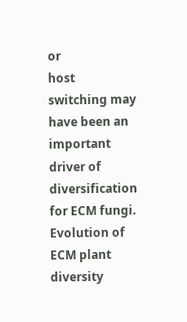or
host switching may have been an important driver of
diversification for ECM fungi. Evolution of ECM plant
diversity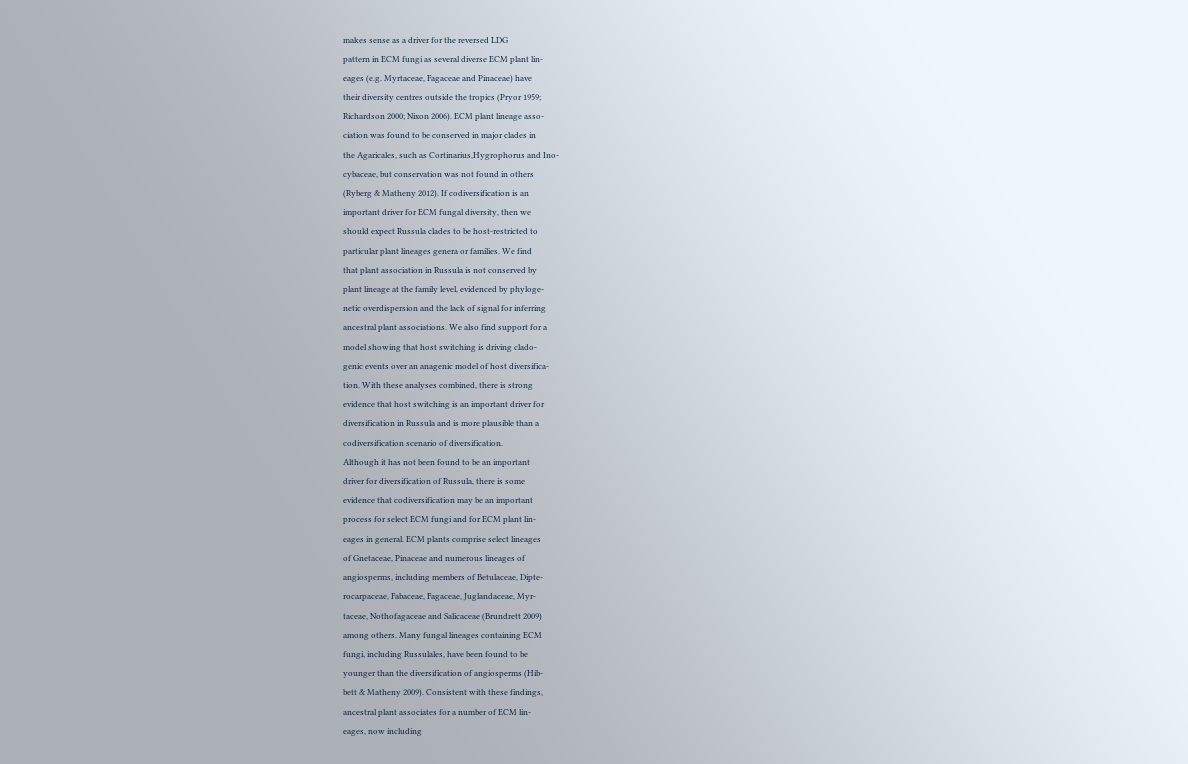makes sense as a driver for the reversed LDG
pattern in ECM fungi as several diverse ECM plant lin-
eages (e.g. Myrtaceae, Fagaceae and Pinaceae) have
their diversity centres outside the tropics (Pryor 1959;
Richardson 2000; Nixon 2006). ECM plant lineage asso-
ciation was found to be conserved in major clades in
the Agaricales, such as Cortinarius,Hygrophorus and Ino-
cybaceae, but conservation was not found in others
(Ryberg & Matheny 2012). If codiversification is an
important driver for ECM fungal diversity, then we
should expect Russula clades to be host-restricted to
particular plant lineages genera or families. We find
that plant association in Russula is not conserved by
plant lineage at the family level, evidenced by phyloge-
netic overdispersion and the lack of signal for inferring
ancestral plant associations. We also find support for a
model showing that host switching is driving clado-
genic events over an anagenic model of host diversifica-
tion. With these analyses combined, there is strong
evidence that host switching is an important driver for
diversification in Russula and is more plausible than a
codiversification scenario of diversification.
Although it has not been found to be an important
driver for diversification of Russula, there is some
evidence that codiversification may be an important
process for select ECM fungi and for ECM plant lin-
eages in general. ECM plants comprise select lineages
of Gnetaceae, Pinaceae and numerous lineages of
angiosperms, including members of Betulaceae, Dipte-
rocarpaceae, Fabaceae, Fagaceae, Juglandaceae, Myr-
taceae, Nothofagaceae and Salicaceae (Brundrett 2009)
among others. Many fungal lineages containing ECM
fungi, including Russulales, have been found to be
younger than the diversification of angiosperms (Hib-
bett & Matheny 2009). Consistent with these findings,
ancestral plant associates for a number of ECM lin-
eages, now including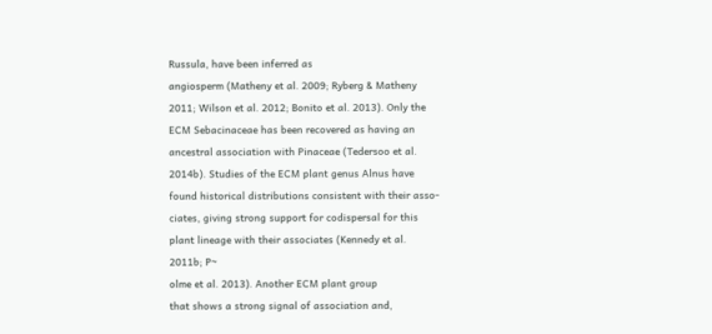Russula, have been inferred as
angiosperm (Matheny et al. 2009; Ryberg & Matheny
2011; Wilson et al. 2012; Bonito et al. 2013). Only the
ECM Sebacinaceae has been recovered as having an
ancestral association with Pinaceae (Tedersoo et al.
2014b). Studies of the ECM plant genus Alnus have
found historical distributions consistent with their asso-
ciates, giving strong support for codispersal for this
plant lineage with their associates (Kennedy et al.
2011b; P~
olme et al. 2013). Another ECM plant group
that shows a strong signal of association and,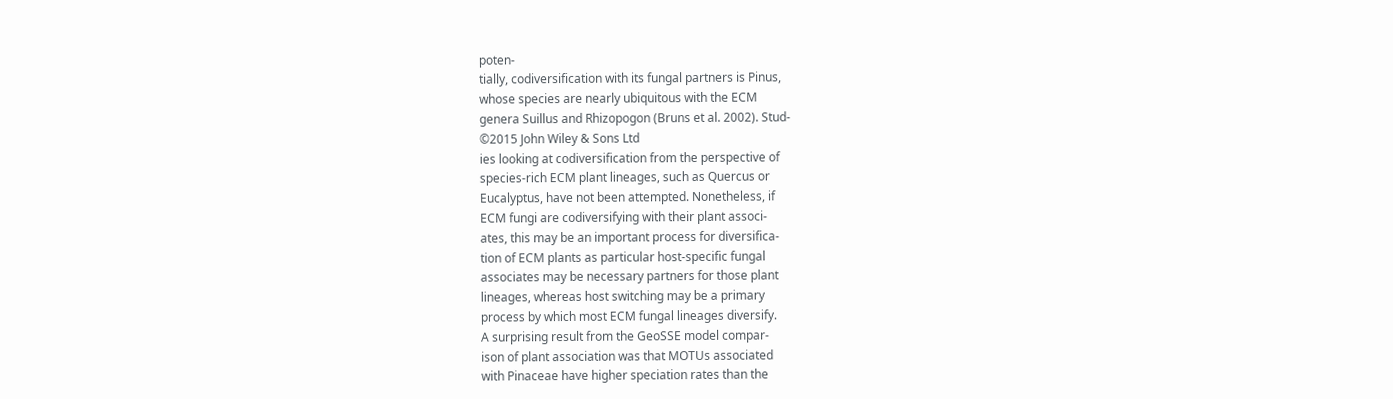poten-
tially, codiversification with its fungal partners is Pinus,
whose species are nearly ubiquitous with the ECM
genera Suillus and Rhizopogon (Bruns et al. 2002). Stud-
©2015 John Wiley & Sons Ltd
ies looking at codiversification from the perspective of
species-rich ECM plant lineages, such as Quercus or
Eucalyptus, have not been attempted. Nonetheless, if
ECM fungi are codiversifying with their plant associ-
ates, this may be an important process for diversifica-
tion of ECM plants as particular host-specific fungal
associates may be necessary partners for those plant
lineages, whereas host switching may be a primary
process by which most ECM fungal lineages diversify.
A surprising result from the GeoSSE model compar-
ison of plant association was that MOTUs associated
with Pinaceae have higher speciation rates than the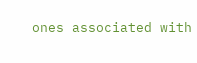ones associated with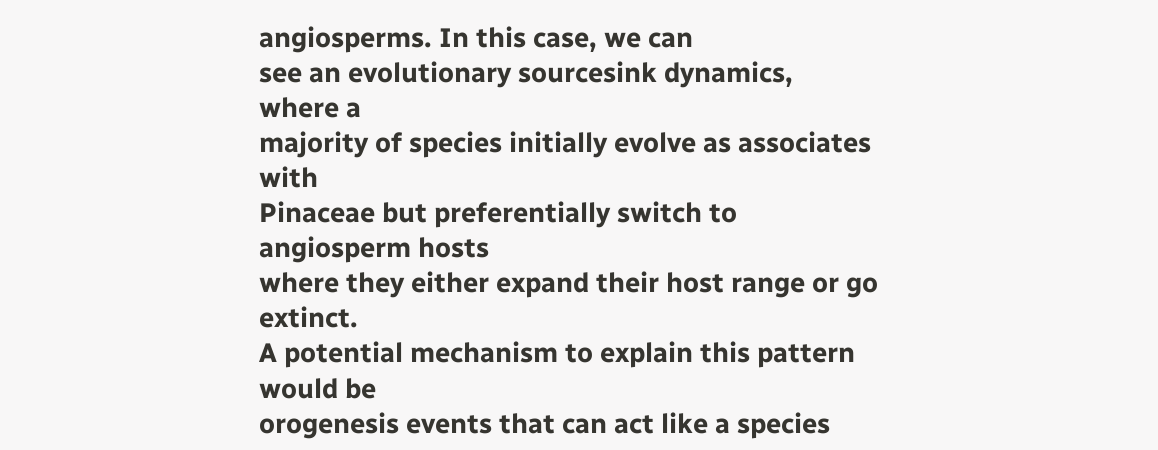angiosperms. In this case, we can
see an evolutionary sourcesink dynamics, where a
majority of species initially evolve as associates with
Pinaceae but preferentially switch to angiosperm hosts
where they either expand their host range or go extinct.
A potential mechanism to explain this pattern would be
orogenesis events that can act like a species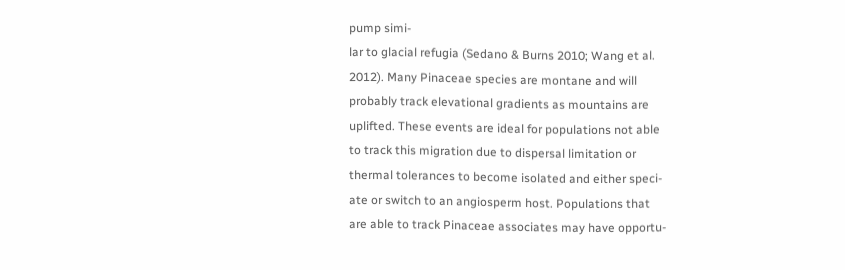pump simi-
lar to glacial refugia (Sedano & Burns 2010; Wang et al.
2012). Many Pinaceae species are montane and will
probably track elevational gradients as mountains are
uplifted. These events are ideal for populations not able
to track this migration due to dispersal limitation or
thermal tolerances to become isolated and either speci-
ate or switch to an angiosperm host. Populations that
are able to track Pinaceae associates may have opportu-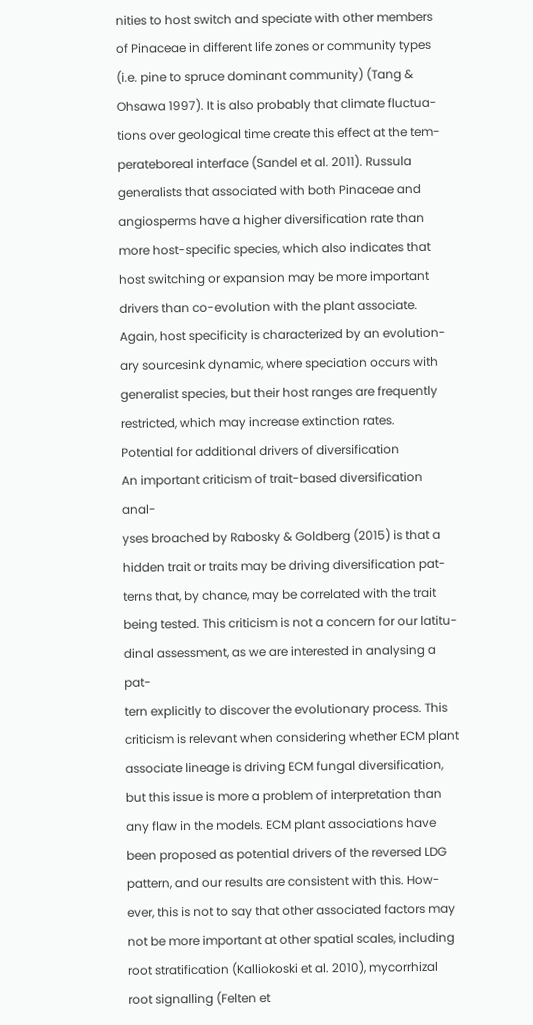nities to host switch and speciate with other members
of Pinaceae in different life zones or community types
(i.e. pine to spruce dominant community) (Tang &
Ohsawa 1997). It is also probably that climate fluctua-
tions over geological time create this effect at the tem-
perateboreal interface (Sandel et al. 2011). Russula
generalists that associated with both Pinaceae and
angiosperms have a higher diversification rate than
more host-specific species, which also indicates that
host switching or expansion may be more important
drivers than co-evolution with the plant associate.
Again, host specificity is characterized by an evolution-
ary sourcesink dynamic, where speciation occurs with
generalist species, but their host ranges are frequently
restricted, which may increase extinction rates.
Potential for additional drivers of diversification
An important criticism of trait-based diversification anal-
yses broached by Rabosky & Goldberg (2015) is that a
hidden trait or traits may be driving diversification pat-
terns that, by chance, may be correlated with the trait
being tested. This criticism is not a concern for our latitu-
dinal assessment, as we are interested in analysing a pat-
tern explicitly to discover the evolutionary process. This
criticism is relevant when considering whether ECM plant
associate lineage is driving ECM fungal diversification,
but this issue is more a problem of interpretation than
any flaw in the models. ECM plant associations have
been proposed as potential drivers of the reversed LDG
pattern, and our results are consistent with this. How-
ever, this is not to say that other associated factors may
not be more important at other spatial scales, including
root stratification (Kalliokoski et al. 2010), mycorrhizal
root signalling (Felten et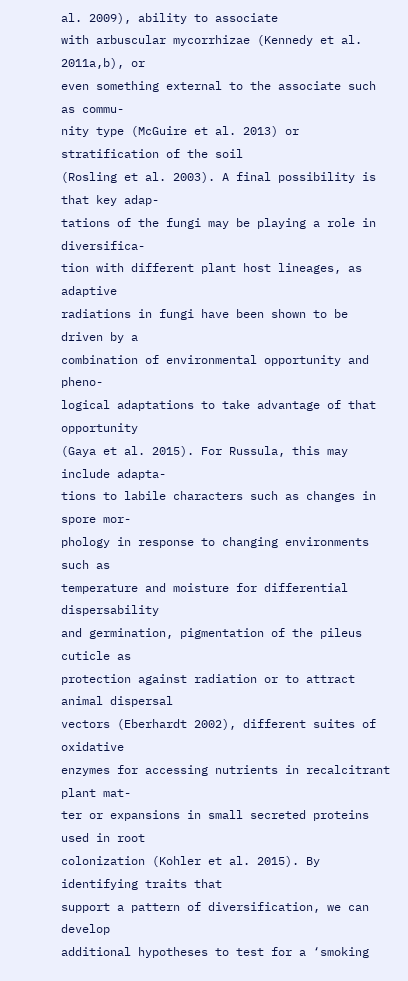al. 2009), ability to associate
with arbuscular mycorrhizae (Kennedy et al. 2011a,b), or
even something external to the associate such as commu-
nity type (McGuire et al. 2013) or stratification of the soil
(Rosling et al. 2003). A final possibility is that key adap-
tations of the fungi may be playing a role in diversifica-
tion with different plant host lineages, as adaptive
radiations in fungi have been shown to be driven by a
combination of environmental opportunity and pheno-
logical adaptations to take advantage of that opportunity
(Gaya et al. 2015). For Russula, this may include adapta-
tions to labile characters such as changes in spore mor-
phology in response to changing environments such as
temperature and moisture for differential dispersability
and germination, pigmentation of the pileus cuticle as
protection against radiation or to attract animal dispersal
vectors (Eberhardt 2002), different suites of oxidative
enzymes for accessing nutrients in recalcitrant plant mat-
ter or expansions in small secreted proteins used in root
colonization (Kohler et al. 2015). By identifying traits that
support a pattern of diversification, we can develop
additional hypotheses to test for a ‘smoking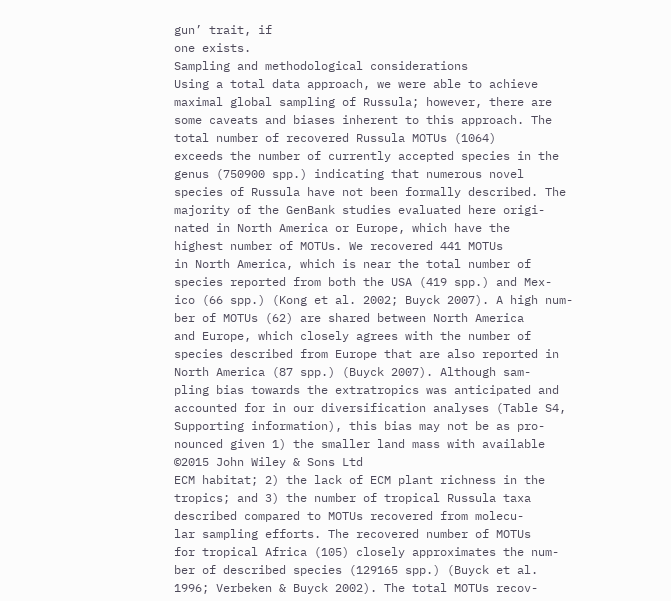gun’ trait, if
one exists.
Sampling and methodological considerations
Using a total data approach, we were able to achieve
maximal global sampling of Russula; however, there are
some caveats and biases inherent to this approach. The
total number of recovered Russula MOTUs (1064)
exceeds the number of currently accepted species in the
genus (750900 spp.) indicating that numerous novel
species of Russula have not been formally described. The
majority of the GenBank studies evaluated here origi-
nated in North America or Europe, which have the
highest number of MOTUs. We recovered 441 MOTUs
in North America, which is near the total number of
species reported from both the USA (419 spp.) and Mex-
ico (66 spp.) (Kong et al. 2002; Buyck 2007). A high num-
ber of MOTUs (62) are shared between North America
and Europe, which closely agrees with the number of
species described from Europe that are also reported in
North America (87 spp.) (Buyck 2007). Although sam-
pling bias towards the extratropics was anticipated and
accounted for in our diversification analyses (Table S4,
Supporting information), this bias may not be as pro-
nounced given 1) the smaller land mass with available
©2015 John Wiley & Sons Ltd
ECM habitat; 2) the lack of ECM plant richness in the
tropics; and 3) the number of tropical Russula taxa
described compared to MOTUs recovered from molecu-
lar sampling efforts. The recovered number of MOTUs
for tropical Africa (105) closely approximates the num-
ber of described species (129165 spp.) (Buyck et al.
1996; Verbeken & Buyck 2002). The total MOTUs recov-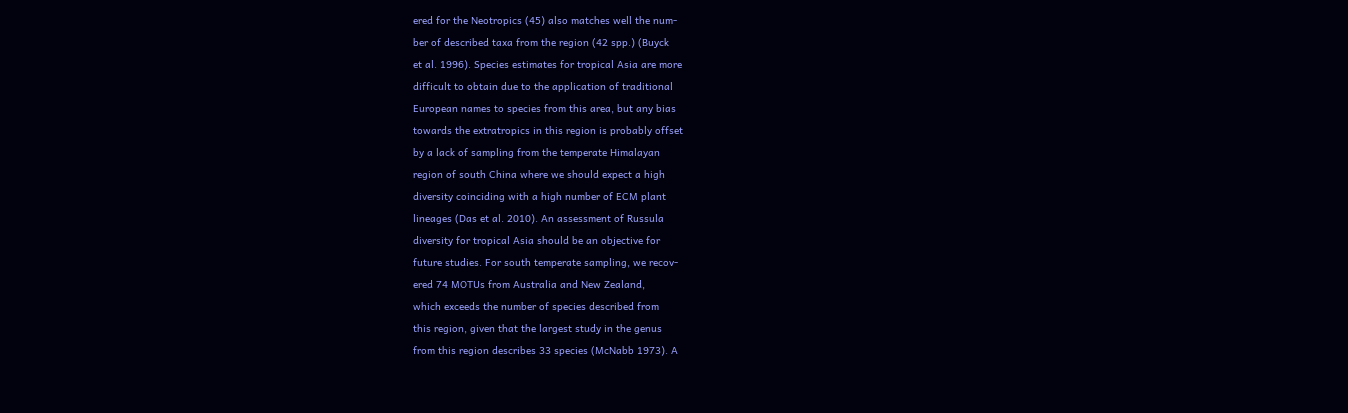ered for the Neotropics (45) also matches well the num-
ber of described taxa from the region (42 spp.) (Buyck
et al. 1996). Species estimates for tropical Asia are more
difficult to obtain due to the application of traditional
European names to species from this area, but any bias
towards the extratropics in this region is probably offset
by a lack of sampling from the temperate Himalayan
region of south China where we should expect a high
diversity coinciding with a high number of ECM plant
lineages (Das et al. 2010). An assessment of Russula
diversity for tropical Asia should be an objective for
future studies. For south temperate sampling, we recov-
ered 74 MOTUs from Australia and New Zealand,
which exceeds the number of species described from
this region, given that the largest study in the genus
from this region describes 33 species (McNabb 1973). A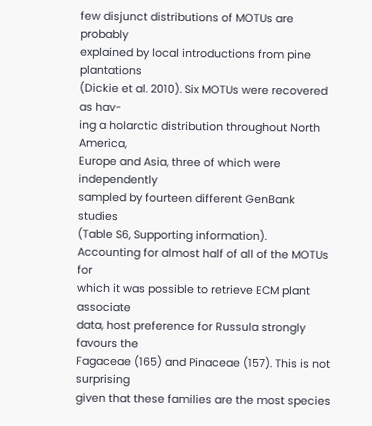few disjunct distributions of MOTUs are probably
explained by local introductions from pine plantations
(Dickie et al. 2010). Six MOTUs were recovered as hav-
ing a holarctic distribution throughout North America,
Europe and Asia, three of which were independently
sampled by fourteen different GenBank studies
(Table S6, Supporting information).
Accounting for almost half of all of the MOTUs for
which it was possible to retrieve ECM plant associate
data, host preference for Russula strongly favours the
Fagaceae (165) and Pinaceae (157). This is not surprising
given that these families are the most species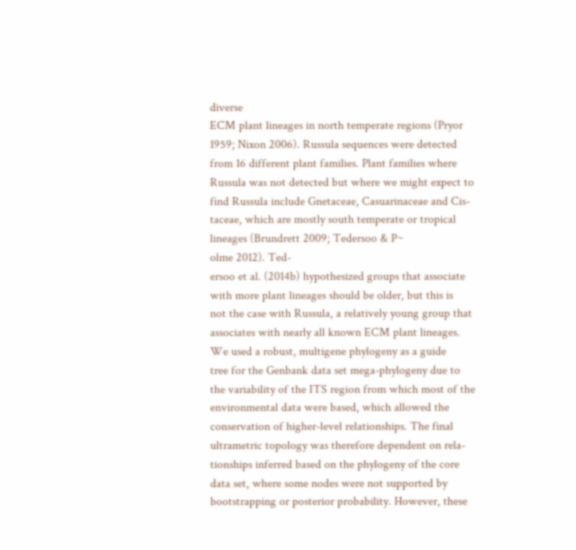diverse
ECM plant lineages in north temperate regions (Pryor
1959; Nixon 2006). Russula sequences were detected
from 16 different plant families. Plant families where
Russula was not detected but where we might expect to
find Russula include Gnetaceae, Casuarinaceae and Cis-
taceae, which are mostly south temperate or tropical
lineages (Brundrett 2009; Tedersoo & P~
olme 2012). Ted-
ersoo et al. (2014b) hypothesized groups that associate
with more plant lineages should be older, but this is
not the case with Russula, a relatively young group that
associates with nearly all known ECM plant lineages.
We used a robust, multigene phylogeny as a guide
tree for the Genbank data set mega-phylogeny due to
the variability of the ITS region from which most of the
environmental data were based, which allowed the
conservation of higher-level relationships. The final
ultrametric topology was therefore dependent on rela-
tionships inferred based on the phylogeny of the core
data set, where some nodes were not supported by
bootstrapping or posterior probability. However, these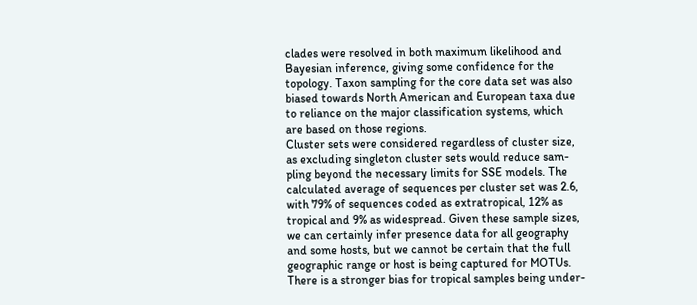clades were resolved in both maximum likelihood and
Bayesian inference, giving some confidence for the
topology. Taxon sampling for the core data set was also
biased towards North American and European taxa due
to reliance on the major classification systems, which
are based on those regions.
Cluster sets were considered regardless of cluster size,
as excluding singleton cluster sets would reduce sam-
pling beyond the necessary limits for SSE models. The
calculated average of sequences per cluster set was 2.6,
with 79% of sequences coded as extratropical, 12% as
tropical and 9% as widespread. Given these sample sizes,
we can certainly infer presence data for all geography
and some hosts, but we cannot be certain that the full
geographic range or host is being captured for MOTUs.
There is a stronger bias for tropical samples being under-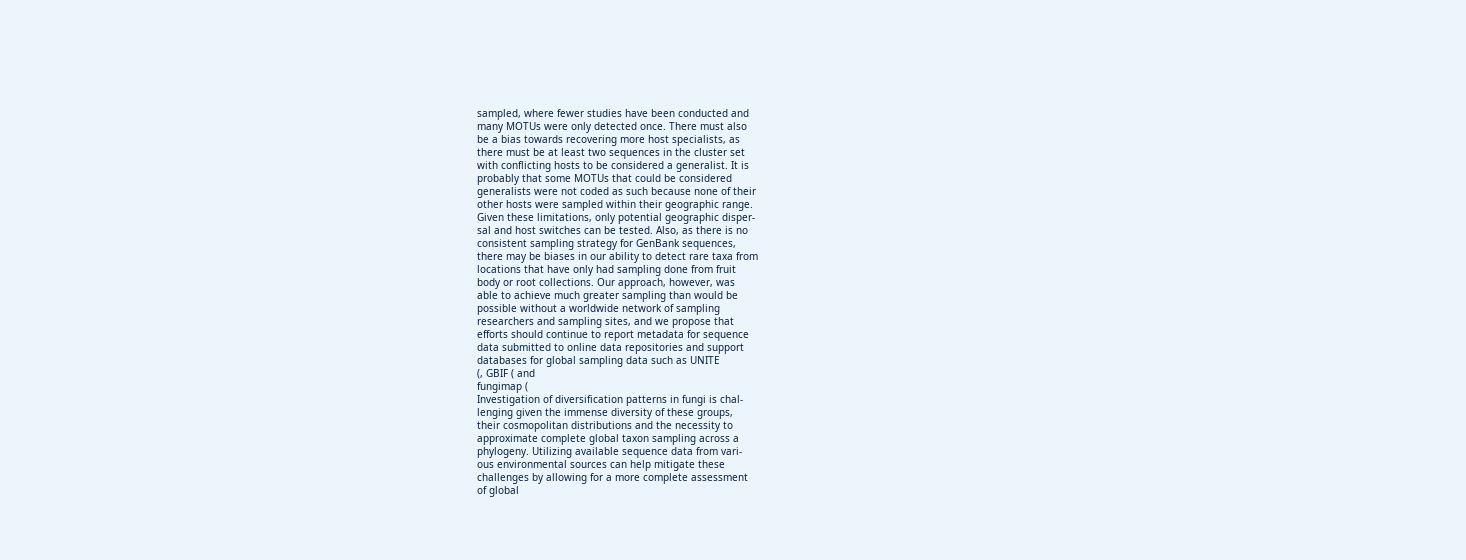sampled, where fewer studies have been conducted and
many MOTUs were only detected once. There must also
be a bias towards recovering more host specialists, as
there must be at least two sequences in the cluster set
with conflicting hosts to be considered a generalist. It is
probably that some MOTUs that could be considered
generalists were not coded as such because none of their
other hosts were sampled within their geographic range.
Given these limitations, only potential geographic disper-
sal and host switches can be tested. Also, as there is no
consistent sampling strategy for GenBank sequences,
there may be biases in our ability to detect rare taxa from
locations that have only had sampling done from fruit
body or root collections. Our approach, however, was
able to achieve much greater sampling than would be
possible without a worldwide network of sampling
researchers and sampling sites, and we propose that
efforts should continue to report metadata for sequence
data submitted to online data repositories and support
databases for global sampling data such as UNITE
(, GBIF ( and
fungimap (
Investigation of diversification patterns in fungi is chal-
lenging given the immense diversity of these groups,
their cosmopolitan distributions and the necessity to
approximate complete global taxon sampling across a
phylogeny. Utilizing available sequence data from vari-
ous environmental sources can help mitigate these
challenges by allowing for a more complete assessment
of global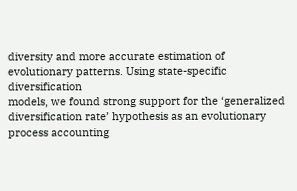diversity and more accurate estimation of
evolutionary patterns. Using state-specific diversification
models, we found strong support for the ‘generalized
diversification rate’ hypothesis as an evolutionary
process accounting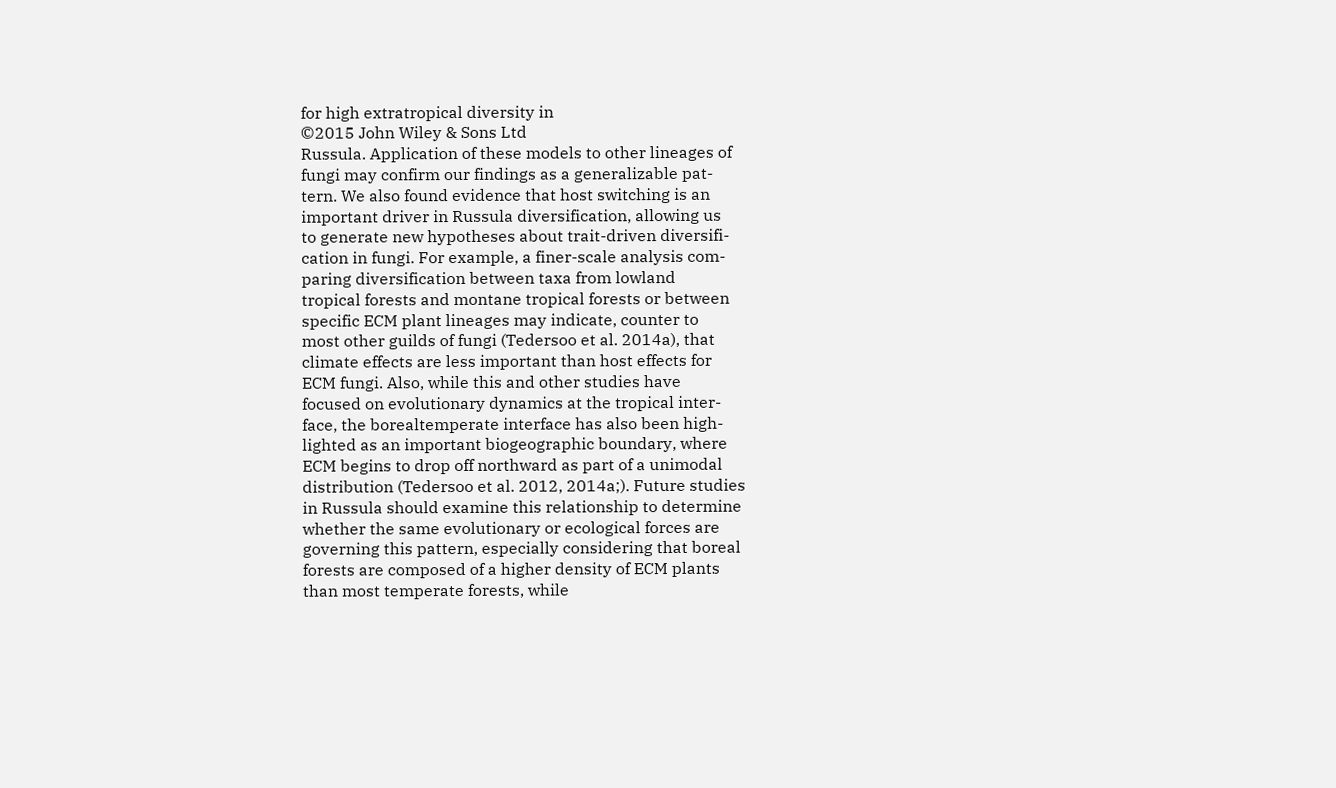for high extratropical diversity in
©2015 John Wiley & Sons Ltd
Russula. Application of these models to other lineages of
fungi may confirm our findings as a generalizable pat-
tern. We also found evidence that host switching is an
important driver in Russula diversification, allowing us
to generate new hypotheses about trait-driven diversifi-
cation in fungi. For example, a finer-scale analysis com-
paring diversification between taxa from lowland
tropical forests and montane tropical forests or between
specific ECM plant lineages may indicate, counter to
most other guilds of fungi (Tedersoo et al. 2014a), that
climate effects are less important than host effects for
ECM fungi. Also, while this and other studies have
focused on evolutionary dynamics at the tropical inter-
face, the borealtemperate interface has also been high-
lighted as an important biogeographic boundary, where
ECM begins to drop off northward as part of a unimodal
distribution (Tedersoo et al. 2012, 2014a;). Future studies
in Russula should examine this relationship to determine
whether the same evolutionary or ecological forces are
governing this pattern, especially considering that boreal
forests are composed of a higher density of ECM plants
than most temperate forests, while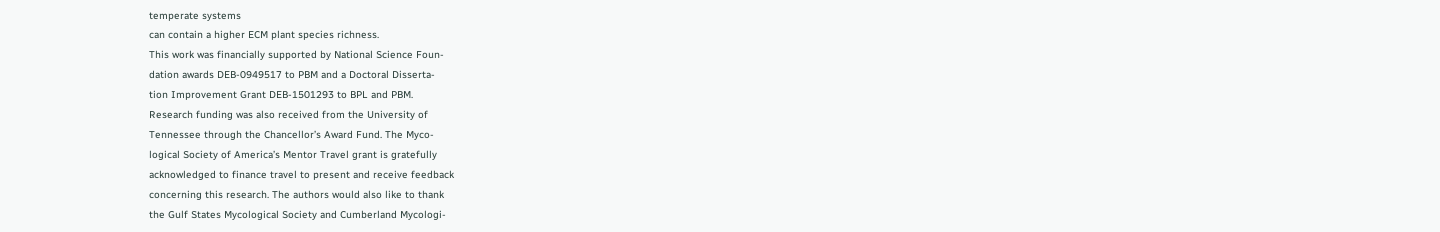temperate systems
can contain a higher ECM plant species richness.
This work was financially supported by National Science Foun-
dation awards DEB-0949517 to PBM and a Doctoral Disserta-
tion Improvement Grant DEB-1501293 to BPL and PBM.
Research funding was also received from the University of
Tennessee through the Chancellor’s Award Fund. The Myco-
logical Society of America’s Mentor Travel grant is gratefully
acknowledged to finance travel to present and receive feedback
concerning this research. The authors would also like to thank
the Gulf States Mycological Society and Cumberland Mycologi-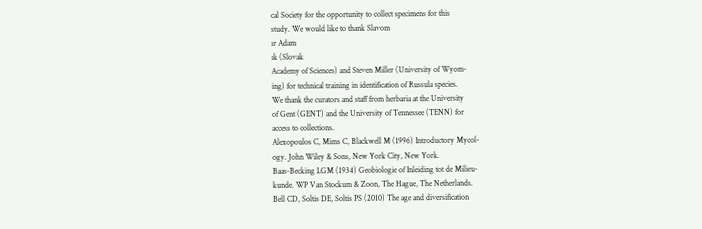cal Society for the opportunity to collect specimens for this
study. We would like to thank Slavom
ır Adam
ık (Slovak
Academy of Sciences) and Steven Miller (University of Wyom-
ing) for technical training in identification of Russula species.
We thank the curators and staff from herbaria at the University
of Gent (GENT) and the University of Tennessee (TENN) for
access to collections.
Alexopoulos C, Mims C, Blackwell M (1996) Introductory Mycol-
ogy. John Wiley & Sons, New York City, New York.
Baas-Becking LGM (1934) Geobiologie of Inleiding tot de Milieu-
kunde. WP Van Stockum & Zoon, The Hague, The Netherlands.
Bell CD, Soltis DE, Soltis PS (2010) The age and diversification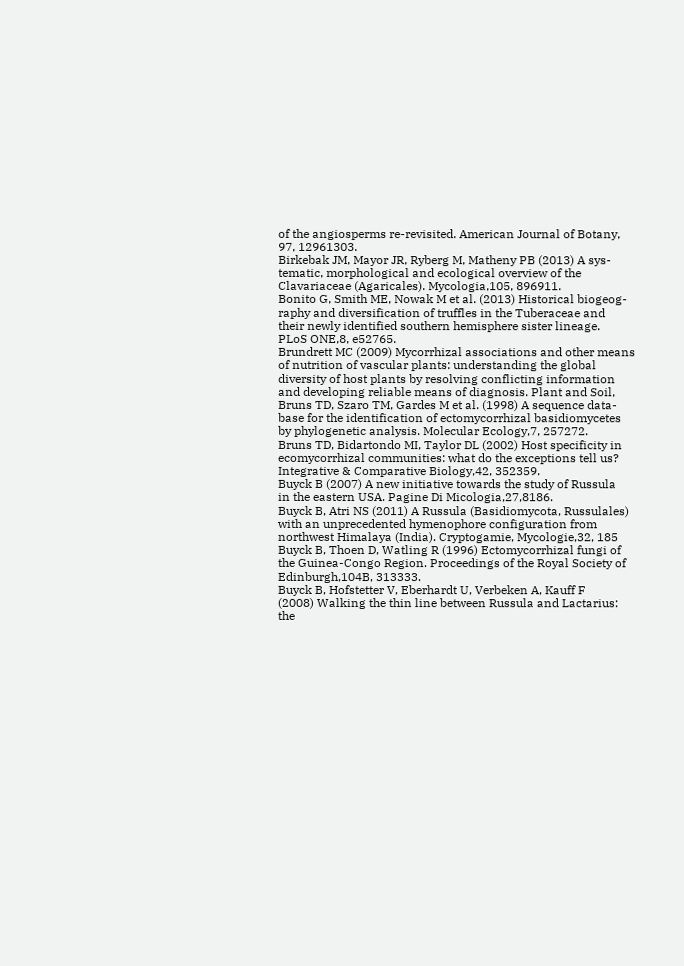of the angiosperms re-revisited. American Journal of Botany,
97, 12961303.
Birkebak JM, Mayor JR, Ryberg M, Matheny PB (2013) A sys-
tematic, morphological and ecological overview of the
Clavariaceae (Agaricales). Mycologia,105, 896911.
Bonito G, Smith ME, Nowak M et al. (2013) Historical biogeog-
raphy and diversification of truffles in the Tuberaceae and
their newly identified southern hemisphere sister lineage.
PLoS ONE,8, e52765.
Brundrett MC (2009) Mycorrhizal associations and other means
of nutrition of vascular plants: understanding the global
diversity of host plants by resolving conflicting information
and developing reliable means of diagnosis. Plant and Soil,
Bruns TD, Szaro TM, Gardes M et al. (1998) A sequence data-
base for the identification of ectomycorrhizal basidiomycetes
by phylogenetic analysis. Molecular Ecology,7, 257272.
Bruns TD, Bidartondo MI, Taylor DL (2002) Host specificity in
ecomycorrhizal communities: what do the exceptions tell us?
Integrative & Comparative Biology,42, 352359.
Buyck B (2007) A new initiative towards the study of Russula
in the eastern USA. Pagine Di Micologia,27,8186.
Buyck B, Atri NS (2011) A Russula (Basidiomycota, Russulales)
with an unprecedented hymenophore configuration from
northwest Himalaya (India). Cryptogamie, Mycologie,32, 185
Buyck B, Thoen D, Watling R (1996) Ectomycorrhizal fungi of
the Guinea-Congo Region. Proceedings of the Royal Society of
Edinburgh,104B, 313333.
Buyck B, Hofstetter V, Eberhardt U, Verbeken A, Kauff F
(2008) Walking the thin line between Russula and Lactarius:
the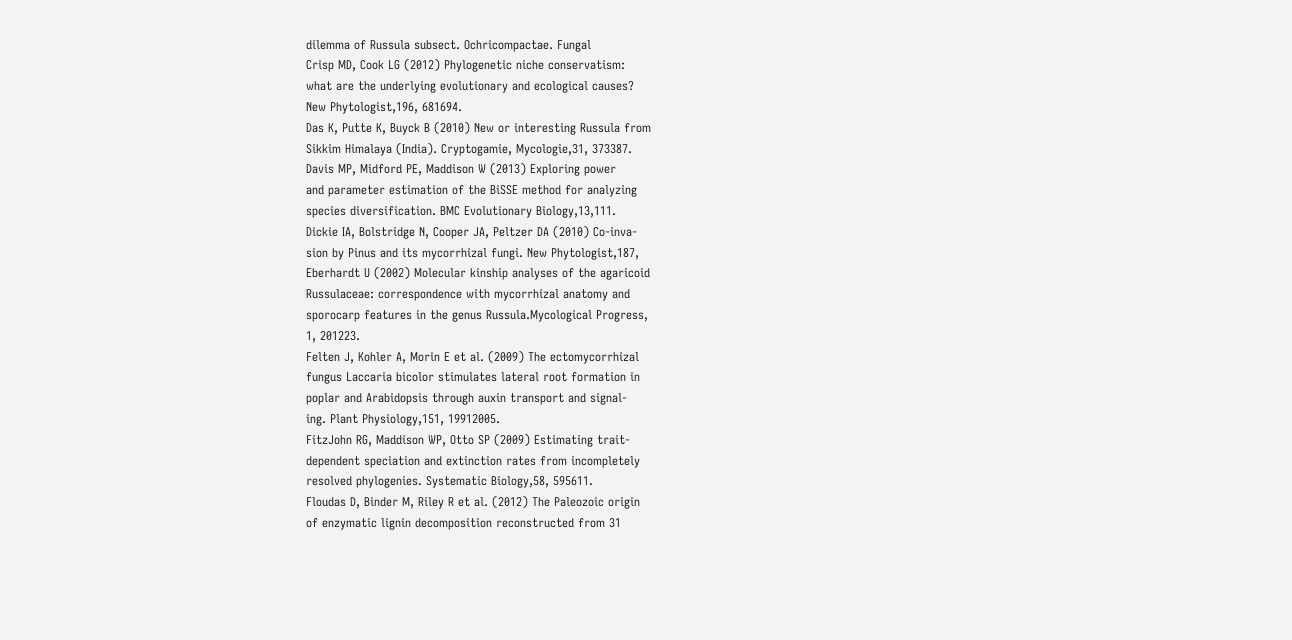dilemma of Russula subsect. Ochricompactae. Fungal
Crisp MD, Cook LG (2012) Phylogenetic niche conservatism:
what are the underlying evolutionary and ecological causes?
New Phytologist,196, 681694.
Das K, Putte K, Buyck B (2010) New or interesting Russula from
Sikkim Himalaya (India). Cryptogamie, Mycologie,31, 373387.
Davis MP, Midford PE, Maddison W (2013) Exploring power
and parameter estimation of the BiSSE method for analyzing
species diversification. BMC Evolutionary Biology,13,111.
Dickie IA, Bolstridge N, Cooper JA, Peltzer DA (2010) Co-inva-
sion by Pinus and its mycorrhizal fungi. New Phytologist,187,
Eberhardt U (2002) Molecular kinship analyses of the agaricoid
Russulaceae: correspondence with mycorrhizal anatomy and
sporocarp features in the genus Russula.Mycological Progress,
1, 201223.
Felten J, Kohler A, Morin E et al. (2009) The ectomycorrhizal
fungus Laccaria bicolor stimulates lateral root formation in
poplar and Arabidopsis through auxin transport and signal-
ing. Plant Physiology,151, 19912005.
FitzJohn RG, Maddison WP, Otto SP (2009) Estimating trait-
dependent speciation and extinction rates from incompletely
resolved phylogenies. Systematic Biology,58, 595611.
Floudas D, Binder M, Riley R et al. (2012) The Paleozoic origin
of enzymatic lignin decomposition reconstructed from 31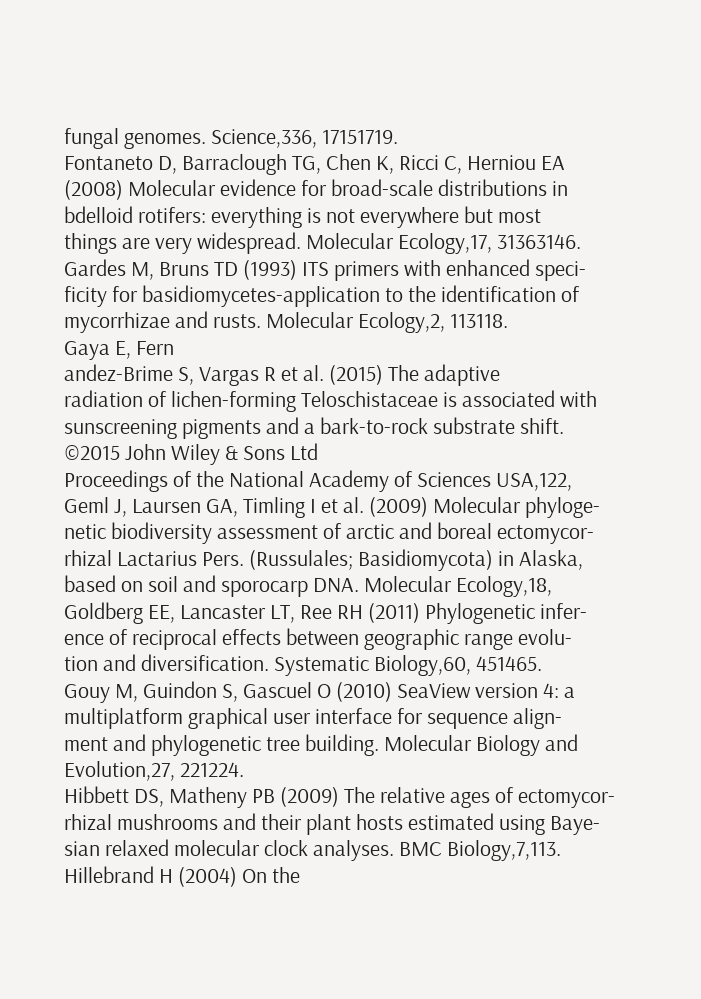fungal genomes. Science,336, 17151719.
Fontaneto D, Barraclough TG, Chen K, Ricci C, Herniou EA
(2008) Molecular evidence for broad-scale distributions in
bdelloid rotifers: everything is not everywhere but most
things are very widespread. Molecular Ecology,17, 31363146.
Gardes M, Bruns TD (1993) ITS primers with enhanced speci-
ficity for basidiomycetes-application to the identification of
mycorrhizae and rusts. Molecular Ecology,2, 113118.
Gaya E, Fern
andez-Brime S, Vargas R et al. (2015) The adaptive
radiation of lichen-forming Teloschistaceae is associated with
sunscreening pigments and a bark-to-rock substrate shift.
©2015 John Wiley & Sons Ltd
Proceedings of the National Academy of Sciences USA,122,
Geml J, Laursen GA, Timling I et al. (2009) Molecular phyloge-
netic biodiversity assessment of arctic and boreal ectomycor-
rhizal Lactarius Pers. (Russulales; Basidiomycota) in Alaska,
based on soil and sporocarp DNA. Molecular Ecology,18,
Goldberg EE, Lancaster LT, Ree RH (2011) Phylogenetic infer-
ence of reciprocal effects between geographic range evolu-
tion and diversification. Systematic Biology,60, 451465.
Gouy M, Guindon S, Gascuel O (2010) SeaView version 4: a
multiplatform graphical user interface for sequence align-
ment and phylogenetic tree building. Molecular Biology and
Evolution,27, 221224.
Hibbett DS, Matheny PB (2009) The relative ages of ectomycor-
rhizal mushrooms and their plant hosts estimated using Baye-
sian relaxed molecular clock analyses. BMC Biology,7,113.
Hillebrand H (2004) On the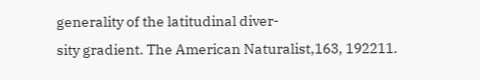generality of the latitudinal diver-
sity gradient. The American Naturalist,163, 192211.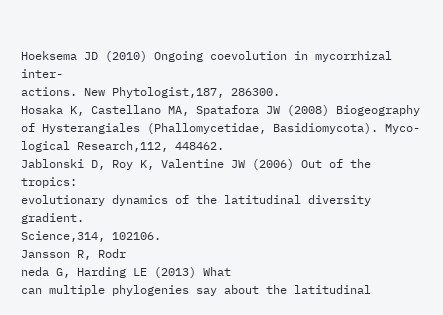Hoeksema JD (2010) Ongoing coevolution in mycorrhizal inter-
actions. New Phytologist,187, 286300.
Hosaka K, Castellano MA, Spatafora JW (2008) Biogeography
of Hysterangiales (Phallomycetidae, Basidiomycota). Myco-
logical Research,112, 448462.
Jablonski D, Roy K, Valentine JW (2006) Out of the tropics:
evolutionary dynamics of the latitudinal diversity gradient.
Science,314, 102106.
Jansson R, Rodr
neda G, Harding LE (2013) What
can multiple phylogenies say about the latitudinal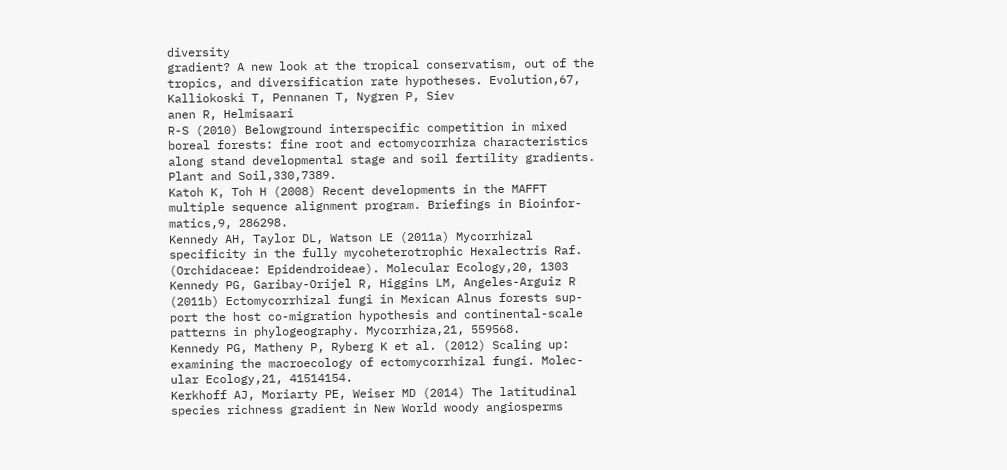diversity
gradient? A new look at the tropical conservatism, out of the
tropics, and diversification rate hypotheses. Evolution,67,
Kalliokoski T, Pennanen T, Nygren P, Siev
anen R, Helmisaari
R-S (2010) Belowground interspecific competition in mixed
boreal forests: fine root and ectomycorrhiza characteristics
along stand developmental stage and soil fertility gradients.
Plant and Soil,330,7389.
Katoh K, Toh H (2008) Recent developments in the MAFFT
multiple sequence alignment program. Briefings in Bioinfor-
matics,9, 286298.
Kennedy AH, Taylor DL, Watson LE (2011a) Mycorrhizal
specificity in the fully mycoheterotrophic Hexalectris Raf.
(Orchidaceae: Epidendroideae). Molecular Ecology,20, 1303
Kennedy PG, Garibay-Orijel R, Higgins LM, Angeles-Arguiz R
(2011b) Ectomycorrhizal fungi in Mexican Alnus forests sup-
port the host co-migration hypothesis and continental-scale
patterns in phylogeography. Mycorrhiza,21, 559568.
Kennedy PG, Matheny P, Ryberg K et al. (2012) Scaling up:
examining the macroecology of ectomycorrhizal fungi. Molec-
ular Ecology,21, 41514154.
Kerkhoff AJ, Moriarty PE, Weiser MD (2014) The latitudinal
species richness gradient in New World woody angiosperms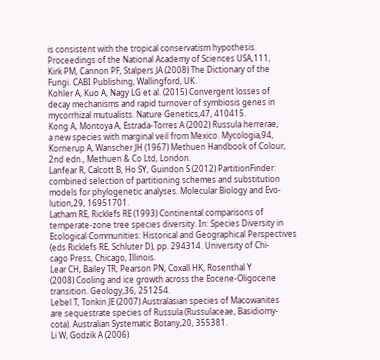is consistent with the tropical conservatism hypothesis.
Proceedings of the National Academy of Sciences USA,111,
Kirk PM, Cannon PF, Stalpers JA (2008) The Dictionary of the
Fungi. CABI Publishing, Wallingford, UK.
Kohler A, Kuo A, Nagy LG et al. (2015) Convergent losses of
decay mechanisms and rapid turnover of symbiosis genes in
mycorrhizal mutualists. Nature Genetics,47, 410415.
Kong A, Montoya A, Estrada-Torres A (2002) Russula herrerae,
a new species with marginal veil from Mexico. Mycologia,94,
Kornerup A, Wanscher JH (1967) Methuen Handbook of Colour,
2nd edn., Methuen & Co Ltd, London.
Lanfear R, Calcott B, Ho SY, Guindon S (2012) PartitionFinder:
combined selection of partitioning schemes and substitution
models for phylogenetic analyses. Molecular Biology and Evo-
lution,29, 16951701.
Latham RE, Ricklefs RE (1993) Continental comparisons of
temperate-zone tree species diversity. In: Species Diversity in
Ecological Communities: Historical and Geographical Perspectives
(eds Ricklefs RE, Schluter D), pp. 294314. University of Chi-
cago Press, Chicago, Illinois.
Lear CH, Bailey TR, Pearson PN, Coxall HK, Rosenthal Y
(2008) Cooling and ice growth across the Eocene-Oligocene
transition. Geology,36, 251254.
Lebel T, Tonkin JE (2007) Australasian species of Macowanites
are sequestrate species of Russula (Russulaceae, Basidiomy-
cota). Australian Systematic Botany,20, 355381.
Li W, Godzik A (2006)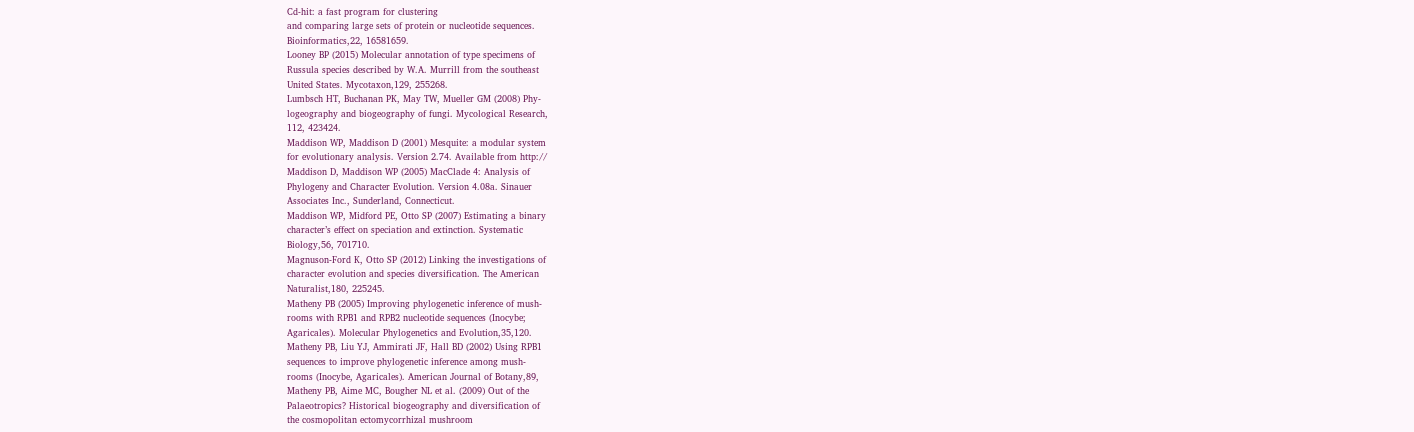Cd-hit: a fast program for clustering
and comparing large sets of protein or nucleotide sequences.
Bioinformatics,22, 16581659.
Looney BP (2015) Molecular annotation of type specimens of
Russula species described by W.A. Murrill from the southeast
United States. Mycotaxon,129, 255268.
Lumbsch HT, Buchanan PK, May TW, Mueller GM (2008) Phy-
logeography and biogeography of fungi. Mycological Research,
112, 423424.
Maddison WP, Maddison D (2001) Mesquite: a modular system
for evolutionary analysis. Version 2.74. Available from http://
Maddison D, Maddison WP (2005) MacClade 4: Analysis of
Phylogeny and Character Evolution. Version 4.08a. Sinauer
Associates Inc., Sunderland, Connecticut.
Maddison WP, Midford PE, Otto SP (2007) Estimating a binary
character’s effect on speciation and extinction. Systematic
Biology,56, 701710.
Magnuson-Ford K, Otto SP (2012) Linking the investigations of
character evolution and species diversification. The American
Naturalist,180, 225245.
Matheny PB (2005) Improving phylogenetic inference of mush-
rooms with RPB1 and RPB2 nucleotide sequences (Inocybe;
Agaricales). Molecular Phylogenetics and Evolution,35,120.
Matheny PB, Liu YJ, Ammirati JF, Hall BD (2002) Using RPB1
sequences to improve phylogenetic inference among mush-
rooms (Inocybe, Agaricales). American Journal of Botany,89,
Matheny PB, Aime MC, Bougher NL et al. (2009) Out of the
Palaeotropics? Historical biogeography and diversification of
the cosmopolitan ectomycorrhizal mushroom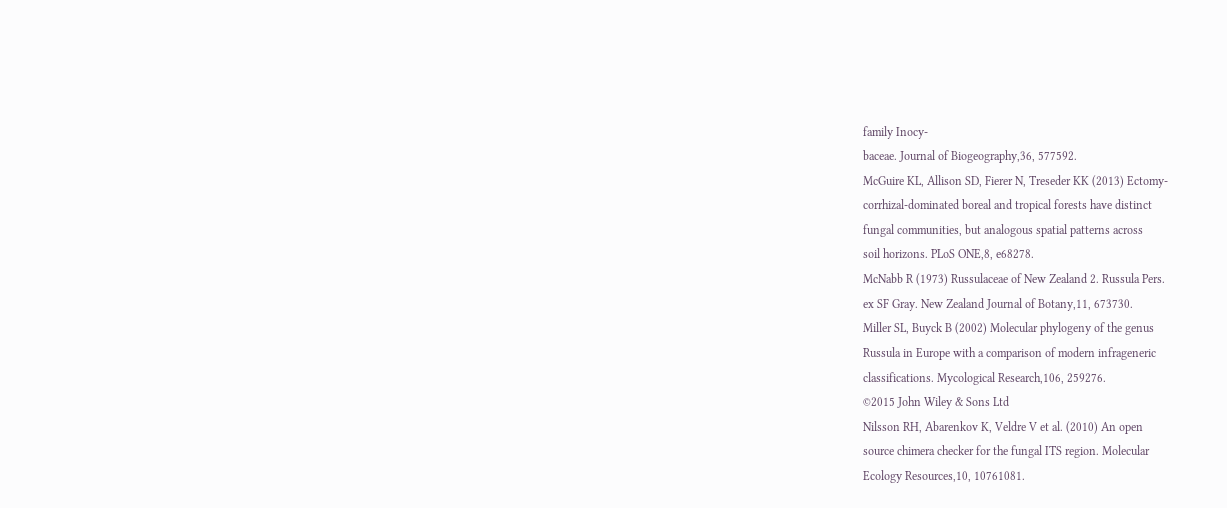family Inocy-
baceae. Journal of Biogeography,36, 577592.
McGuire KL, Allison SD, Fierer N, Treseder KK (2013) Ectomy-
corrhizal-dominated boreal and tropical forests have distinct
fungal communities, but analogous spatial patterns across
soil horizons. PLoS ONE,8, e68278.
McNabb R (1973) Russulaceae of New Zealand 2. Russula Pers.
ex SF Gray. New Zealand Journal of Botany,11, 673730.
Miller SL, Buyck B (2002) Molecular phylogeny of the genus
Russula in Europe with a comparison of modern infrageneric
classifications. Mycological Research,106, 259276.
©2015 John Wiley & Sons Ltd
Nilsson RH, Abarenkov K, Veldre V et al. (2010) An open
source chimera checker for the fungal ITS region. Molecular
Ecology Resources,10, 10761081.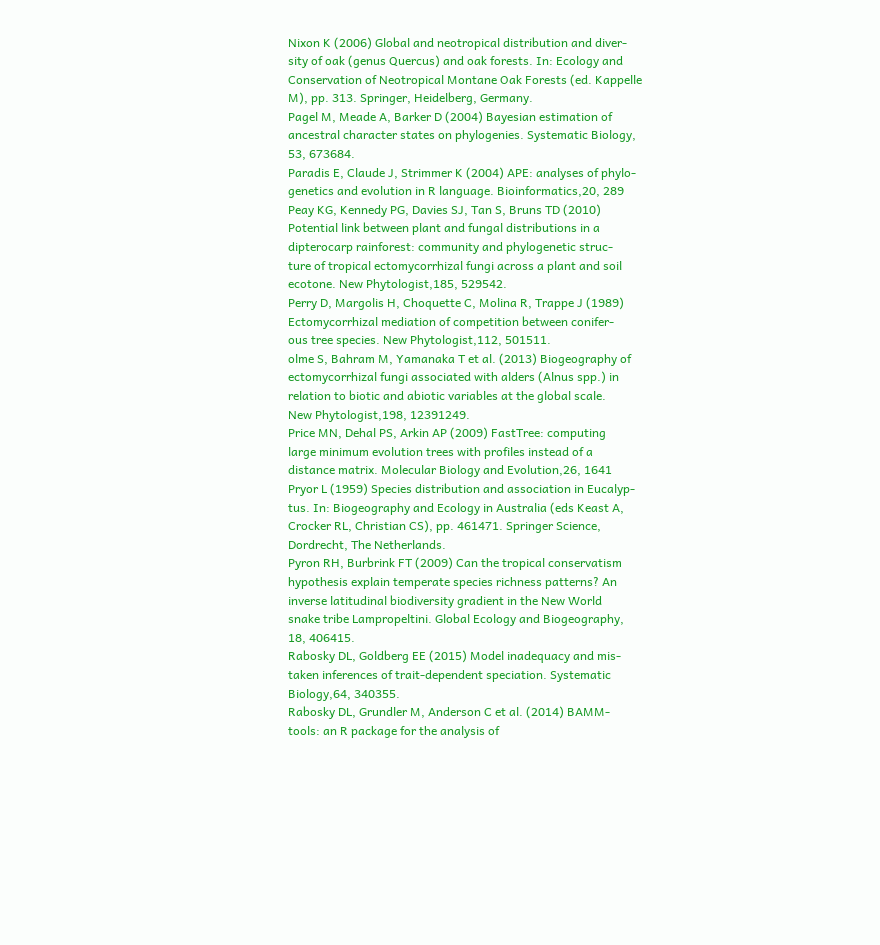Nixon K (2006) Global and neotropical distribution and diver-
sity of oak (genus Quercus) and oak forests. In: Ecology and
Conservation of Neotropical Montane Oak Forests (ed. Kappelle
M), pp. 313. Springer, Heidelberg, Germany.
Pagel M, Meade A, Barker D (2004) Bayesian estimation of
ancestral character states on phylogenies. Systematic Biology,
53, 673684.
Paradis E, Claude J, Strimmer K (2004) APE: analyses of phylo-
genetics and evolution in R language. Bioinformatics,20, 289
Peay KG, Kennedy PG, Davies SJ, Tan S, Bruns TD (2010)
Potential link between plant and fungal distributions in a
dipterocarp rainforest: community and phylogenetic struc-
ture of tropical ectomycorrhizal fungi across a plant and soil
ecotone. New Phytologist,185, 529542.
Perry D, Margolis H, Choquette C, Molina R, Trappe J (1989)
Ectomycorrhizal mediation of competition between conifer-
ous tree species. New Phytologist,112, 501511.
olme S, Bahram M, Yamanaka T et al. (2013) Biogeography of
ectomycorrhizal fungi associated with alders (Alnus spp.) in
relation to biotic and abiotic variables at the global scale.
New Phytologist,198, 12391249.
Price MN, Dehal PS, Arkin AP (2009) FastTree: computing
large minimum evolution trees with profiles instead of a
distance matrix. Molecular Biology and Evolution,26, 1641
Pryor L (1959) Species distribution and association in Eucalyp-
tus. In: Biogeography and Ecology in Australia (eds Keast A,
Crocker RL, Christian CS), pp. 461471. Springer Science,
Dordrecht, The Netherlands.
Pyron RH, Burbrink FT (2009) Can the tropical conservatism
hypothesis explain temperate species richness patterns? An
inverse latitudinal biodiversity gradient in the New World
snake tribe Lampropeltini. Global Ecology and Biogeography,
18, 406415.
Rabosky DL, Goldberg EE (2015) Model inadequacy and mis-
taken inferences of trait-dependent speciation. Systematic
Biology,64, 340355.
Rabosky DL, Grundler M, Anderson C et al. (2014) BAMM-
tools: an R package for the analysis of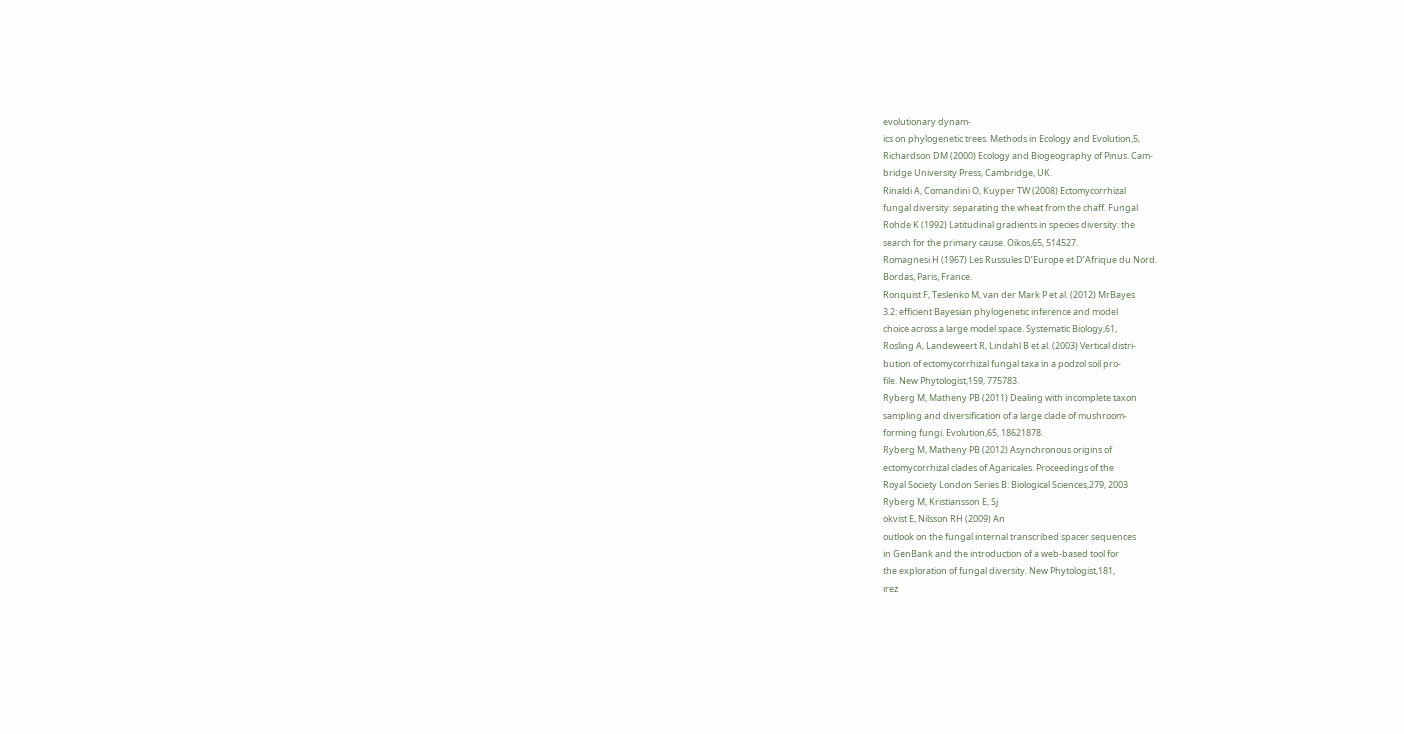evolutionary dynam-
ics on phylogenetic trees. Methods in Ecology and Evolution,5,
Richardson DM (2000) Ecology and Biogeography of Pinus. Cam-
bridge University Press, Cambridge, UK.
Rinaldi A, Comandini O, Kuyper TW (2008) Ectomycorrhizal
fungal diversity: separating the wheat from the chaff. Fungal
Rohde K (1992) Latitudinal gradients in species diversity: the
search for the primary cause. Oikos,65, 514527.
Romagnesi H (1967) Les Russules D’Europe et D’Afrique du Nord.
Bordas, Paris, France.
Ronquist F, Teslenko M, van der Mark P et al. (2012) MrBayes
3.2: efficient Bayesian phylogenetic inference and model
choice across a large model space. Systematic Biology,61,
Rosling A, Landeweert R, Lindahl B et al. (2003) Vertical distri-
bution of ectomycorrhizal fungal taxa in a podzol soil pro-
file. New Phytologist,159, 775783.
Ryberg M, Matheny PB (2011) Dealing with incomplete taxon
sampling and diversification of a large clade of mushroom-
forming fungi. Evolution,65, 18621878.
Ryberg M, Matheny PB (2012) Asynchronous origins of
ectomycorrhizal clades of Agaricales. Proceedings of the
Royal Society London Series B: Biological Sciences,279, 2003
Ryberg M, Kristiansson E, Sj
okvist E, Nilsson RH (2009) An
outlook on the fungal internal transcribed spacer sequences
in GenBank and the introduction of a web-based tool for
the exploration of fungal diversity. New Phytologist,181,
ırez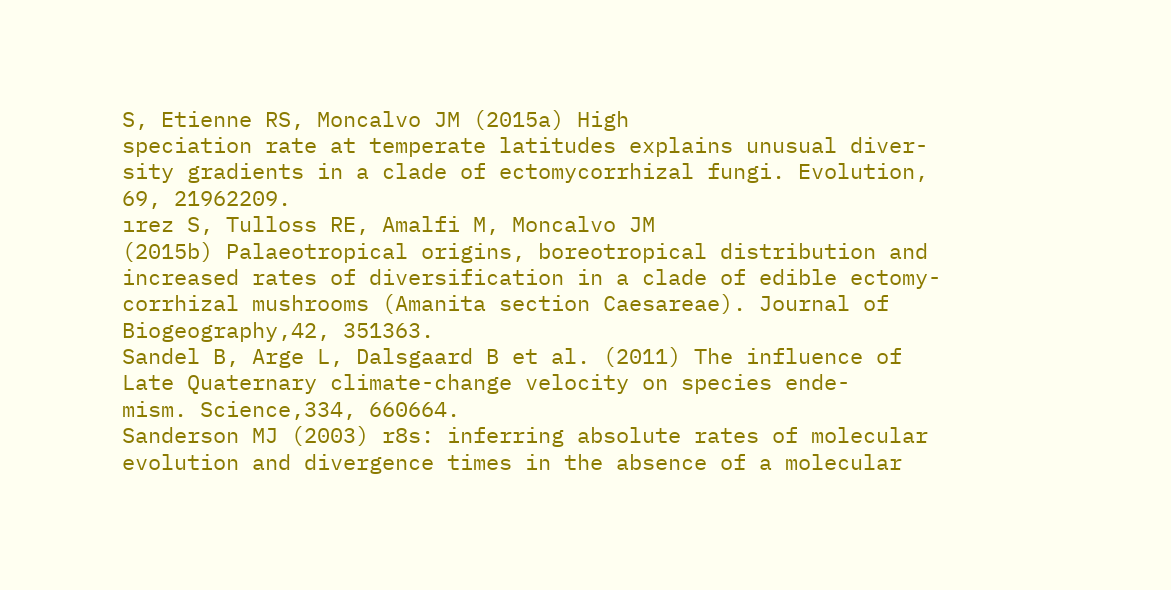S, Etienne RS, Moncalvo JM (2015a) High
speciation rate at temperate latitudes explains unusual diver-
sity gradients in a clade of ectomycorrhizal fungi. Evolution,
69, 21962209.
ırez S, Tulloss RE, Amalfi M, Moncalvo JM
(2015b) Palaeotropical origins, boreotropical distribution and
increased rates of diversification in a clade of edible ectomy-
corrhizal mushrooms (Amanita section Caesareae). Journal of
Biogeography,42, 351363.
Sandel B, Arge L, Dalsgaard B et al. (2011) The influence of
Late Quaternary climate-change velocity on species ende-
mism. Science,334, 660664.
Sanderson MJ (2003) r8s: inferring absolute rates of molecular
evolution and divergence times in the absence of a molecular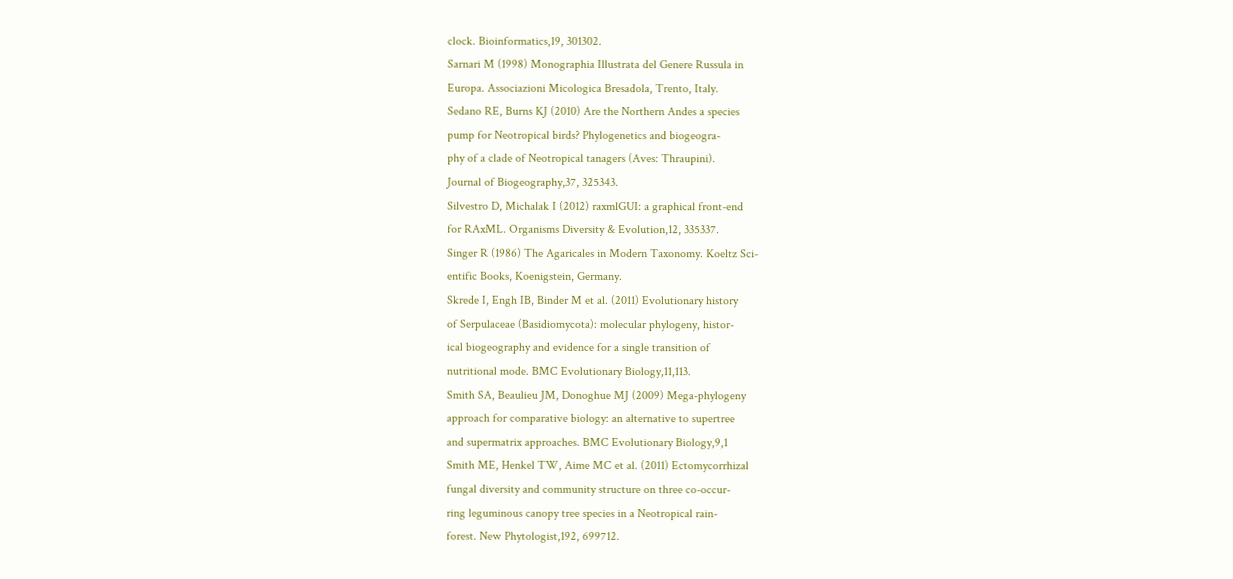clock. Bioinformatics,19, 301302.
Sarnari M (1998) Monographia Illustrata del Genere Russula in
Europa. Associazioni Micologica Bresadola, Trento, Italy.
Sedano RE, Burns KJ (2010) Are the Northern Andes a species
pump for Neotropical birds? Phylogenetics and biogeogra-
phy of a clade of Neotropical tanagers (Aves: Thraupini).
Journal of Biogeography,37, 325343.
Silvestro D, Michalak I (2012) raxmlGUI: a graphical front-end
for RAxML. Organisms Diversity & Evolution,12, 335337.
Singer R (1986) The Agaricales in Modern Taxonomy. Koeltz Sci-
entific Books, Koenigstein, Germany.
Skrede I, Engh IB, Binder M et al. (2011) Evolutionary history
of Serpulaceae (Basidiomycota): molecular phylogeny, histor-
ical biogeography and evidence for a single transition of
nutritional mode. BMC Evolutionary Biology,11,113.
Smith SA, Beaulieu JM, Donoghue MJ (2009) Mega-phylogeny
approach for comparative biology: an alternative to supertree
and supermatrix approaches. BMC Evolutionary Biology,9,1
Smith ME, Henkel TW, Aime MC et al. (2011) Ectomycorrhizal
fungal diversity and community structure on three co-occur-
ring leguminous canopy tree species in a Neotropical rain-
forest. New Phytologist,192, 699712.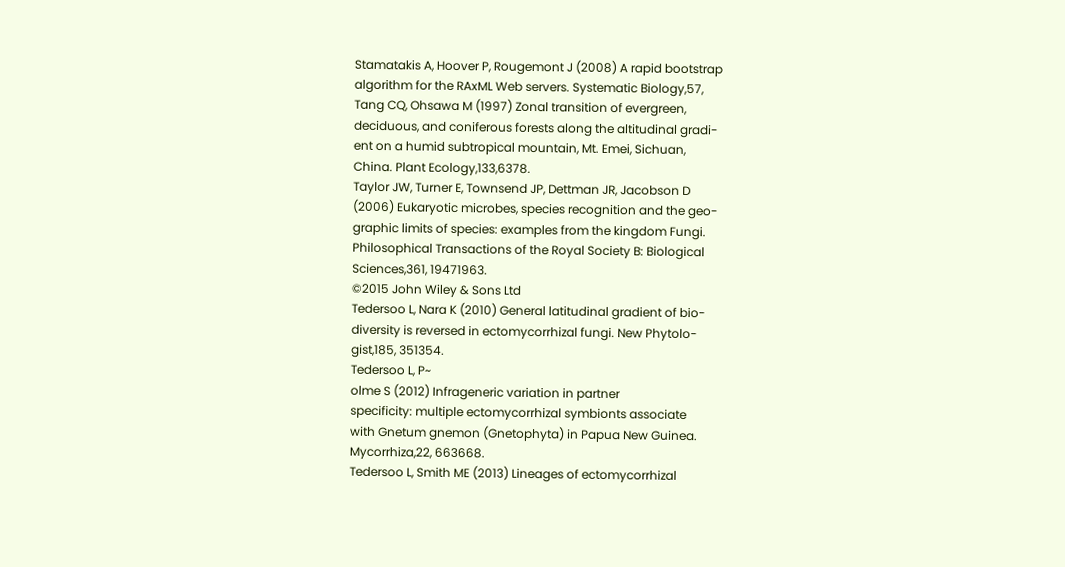Stamatakis A, Hoover P, Rougemont J (2008) A rapid bootstrap
algorithm for the RAxML Web servers. Systematic Biology,57,
Tang CQ, Ohsawa M (1997) Zonal transition of evergreen,
deciduous, and coniferous forests along the altitudinal gradi-
ent on a humid subtropical mountain, Mt. Emei, Sichuan,
China. Plant Ecology,133,6378.
Taylor JW, Turner E, Townsend JP, Dettman JR, Jacobson D
(2006) Eukaryotic microbes, species recognition and the geo-
graphic limits of species: examples from the kingdom Fungi.
Philosophical Transactions of the Royal Society B: Biological
Sciences,361, 19471963.
©2015 John Wiley & Sons Ltd
Tedersoo L, Nara K (2010) General latitudinal gradient of bio-
diversity is reversed in ectomycorrhizal fungi. New Phytolo-
gist,185, 351354.
Tedersoo L, P~
olme S (2012) Infrageneric variation in partner
specificity: multiple ectomycorrhizal symbionts associate
with Gnetum gnemon (Gnetophyta) in Papua New Guinea.
Mycorrhiza,22, 663668.
Tedersoo L, Smith ME (2013) Lineages of ectomycorrhizal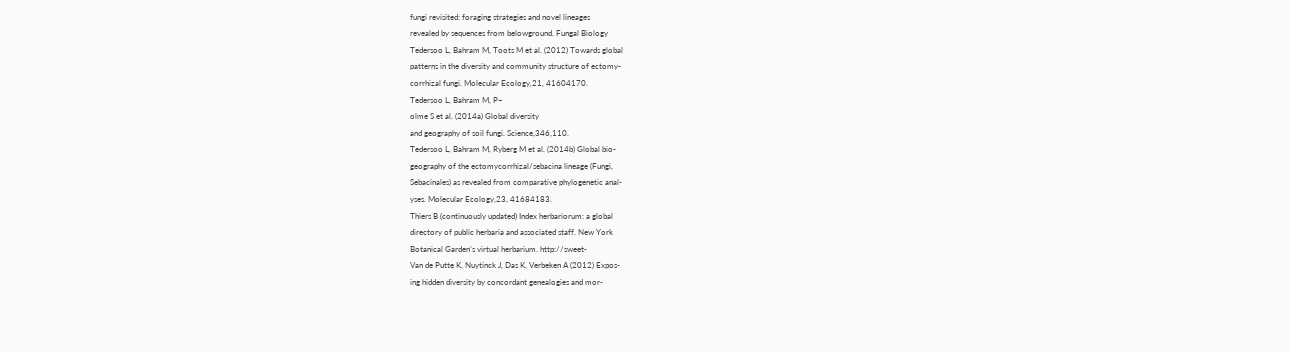fungi revisited: foraging strategies and novel lineages
revealed by sequences from belowground. Fungal Biology
Tedersoo L, Bahram M, Toots M et al. (2012) Towards global
patterns in the diversity and community structure of ectomy-
corrhizal fungi. Molecular Ecology,21, 41604170.
Tedersoo L, Bahram M, P~
olme S et al. (2014a) Global diversity
and geography of soil fungi. Science,346,110.
Tedersoo L, Bahram M, Ryberg M et al. (2014b) Global bio-
geography of the ectomycorrhizal/sebacina lineage (Fungi,
Sebacinales) as revealed from comparative phylogenetic anal-
yses. Molecular Ecology,23, 41684183.
Thiers B (continuously updated) Index herbariorum: a global
directory of public herbaria and associated staff. New York
Botanical Garden’s virtual herbarium. http://sweet-
Van de Putte K, Nuytinck J, Das K, Verbeken A (2012) Expos-
ing hidden diversity by concordant genealogies and mor-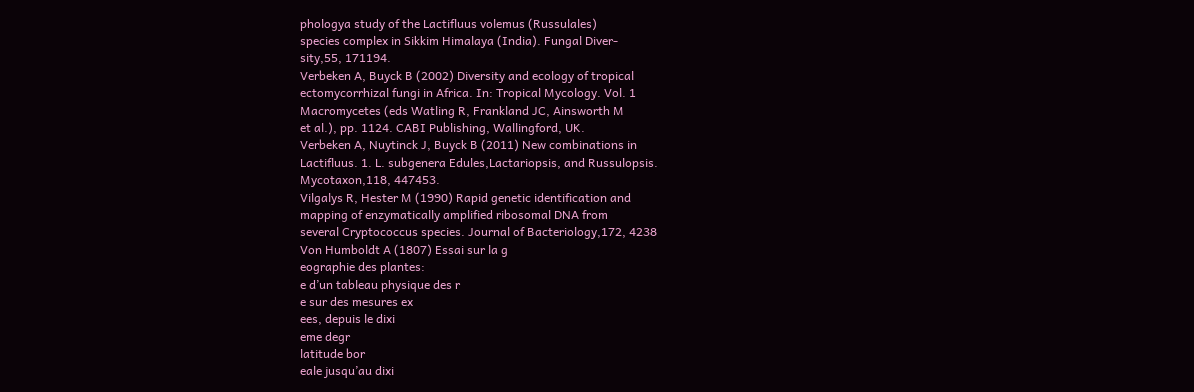phologya study of the Lactifluus volemus (Russulales)
species complex in Sikkim Himalaya (India). Fungal Diver-
sity,55, 171194.
Verbeken A, Buyck B (2002) Diversity and ecology of tropical
ectomycorrhizal fungi in Africa. In: Tropical Mycology. Vol. 1
Macromycetes (eds Watling R, Frankland JC, Ainsworth M
et al.), pp. 1124. CABI Publishing, Wallingford, UK.
Verbeken A, Nuytinck J, Buyck B (2011) New combinations in
Lactifluus. 1. L. subgenera Edules,Lactariopsis, and Russulopsis.
Mycotaxon,118, 447453.
Vilgalys R, Hester M (1990) Rapid genetic identification and
mapping of enzymatically amplified ribosomal DNA from
several Cryptococcus species. Journal of Bacteriology,172, 4238
Von Humboldt A (1807) Essai sur la g
eographie des plantes:
e d’un tableau physique des r
e sur des mesures ex
ees, depuis le dixi
eme degr
latitude bor
eale jusqu’au dixi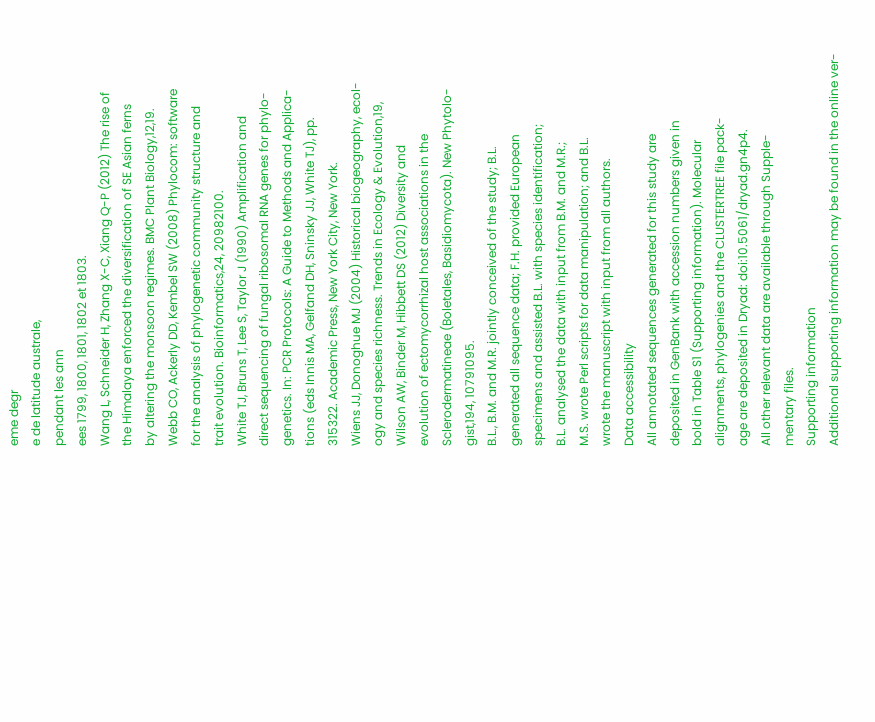eme degr
e de latitude australe,
pendant les ann
ees 1799, 1800, 1801, 1802 et 1803.
Wang L, Schneider H, Zhang X-C, Xiang Q-P (2012) The rise of
the Himalaya enforced the diversification of SE Asian ferns
by altering the monsoon regimes. BMC Plant Biology,12,19.
Webb CO, Ackerly DD, Kembel SW (2008) Phylocom: software
for the analysis of phylogenetic community structure and
trait evolution. Bioinformatics,24, 20982100.
White TJ, Bruns T, Lee S, Taylor J (1990) Amplification and
direct sequencing of fungal ribosomal RNA genes for phylo-
genetics. In: PCR Protocols: A Guide to Methods and Applica-
tions (eds Innis MA, Gelfand DH, Sninsky JJ, White TJ), pp.
315322. Academic Press, New York City, New York.
Wiens JJ, Donoghue MJ (2004) Historical biogeography, ecol-
ogy and species richness. Trends in Ecology & Evolution,19,
Wilson AW, Binder M, Hibbett DS (2012) Diversity and
evolution of ectomycorrhizal host associations in the
Sclerodermatineae (Boletales, Basidiomycota). New Phytolo-
gist,194, 10791095.
B.L., B.M. and M.R. jointly conceived of the study; B.L.
generated all sequence data; F.H. provided European
specimens and assisted B.L. with species identification;
B.L. analysed the data with input from B.M. and M.R.;
M.S. wrote Perl scripts for data manipulation; and B.L.
wrote the manuscript with input from all authors.
Data accessibility
All annotated sequences generated for this study are
deposited in GenBank with accession numbers given in
bold in Table S1 (Supporting information). Molecular
alignments, phylogenies and the CLUSTERTREE file pack-
age are deposited in Dryad: doi:10.5061/dryad.gn4p4.
All other relevant data are available through Supple-
mentary files.
Supporting information
Additional supporting information may be found in the online ver-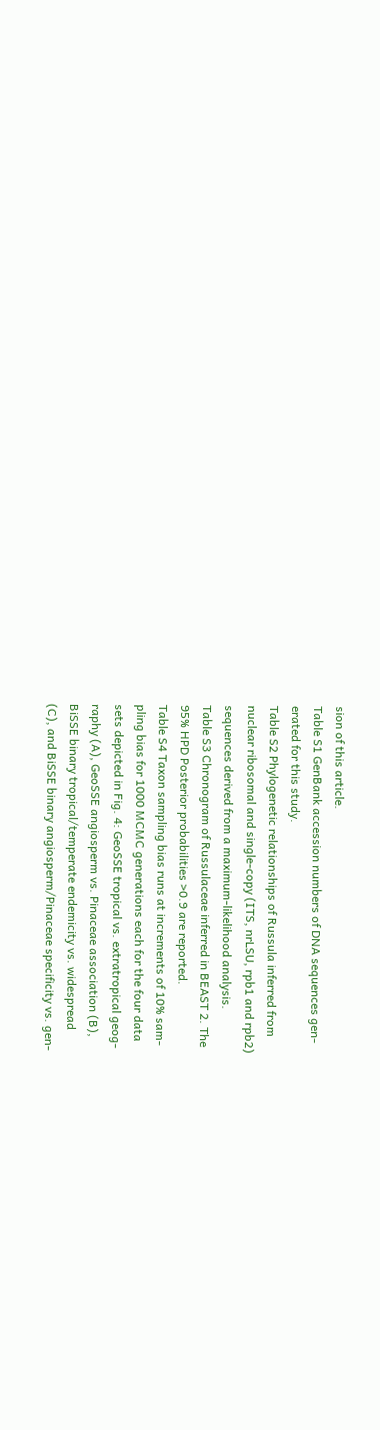sion of this article.
Table S1 GenBank accession numbers of DNA sequences gen-
erated for this study.
Table S2 Phylogenetic relationships of Russula inferred from
nuclear ribosomal and single-copy (ITS, nrLSU, rpb1 and rpb2)
sequences derived from a maximum-likelihood analysis.
Table S3 Chronogram of Russulaceae inferred in BEAST 2. The
95% HPD Posterior probabilities >0.9 are reported.
Table S4 Taxon sampling bias runs at increments of 10% sam-
pling bias for 1000 MCMC generations each for the four data
sets depicted in Fig. 4: GeoSSE tropical vs. extratropical geog-
raphy (A), GeoSSE angiosperm vs. Pinaceae association (B),
BiSSE binary tropical/temperate endemicity vs. widespread
(C), and BiSSE binary angiosperm/Pinaceae specificity vs. gen-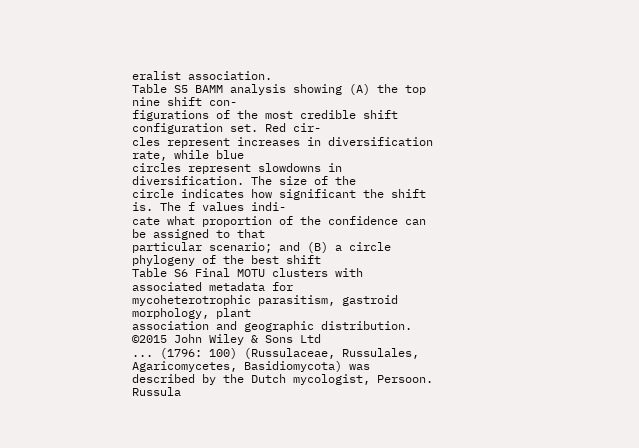eralist association.
Table S5 BAMM analysis showing (A) the top nine shift con-
figurations of the most credible shift configuration set. Red cir-
cles represent increases in diversification rate, while blue
circles represent slowdowns in diversification. The size of the
circle indicates how significant the shift is. The f values indi-
cate what proportion of the confidence can be assigned to that
particular scenario; and (B) a circle phylogeny of the best shift
Table S6 Final MOTU clusters with associated metadata for
mycoheterotrophic parasitism, gastroid morphology, plant
association and geographic distribution.
©2015 John Wiley & Sons Ltd
... (1796: 100) (Russulaceae, Russulales, Agaricomycetes, Basidiomycota) was described by the Dutch mycologist, Persoon. Russula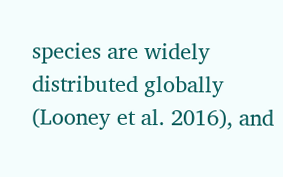species are widely distributed globally (Looney et al. 2016), and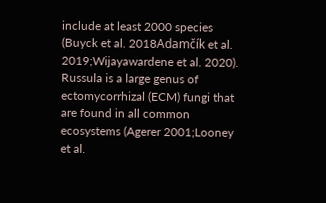include at least 2000 species (Buyck et al. 2018Adamčík et al. 2019;Wijayawardene et al. 2020). Russula is a large genus of ectomycorrhizal (ECM) fungi that are found in all common ecosystems (Agerer 2001;Looney et al.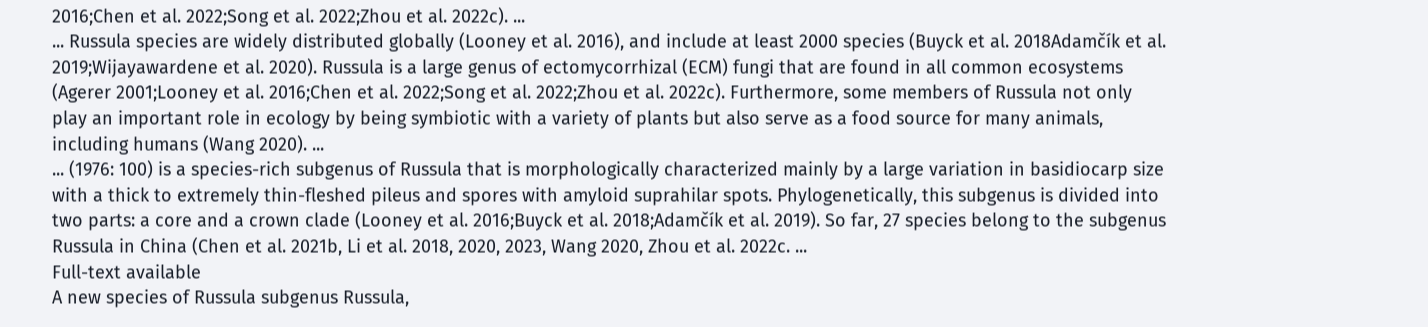2016;Chen et al. 2022;Song et al. 2022;Zhou et al. 2022c). ...
... Russula species are widely distributed globally (Looney et al. 2016), and include at least 2000 species (Buyck et al. 2018Adamčík et al. 2019;Wijayawardene et al. 2020). Russula is a large genus of ectomycorrhizal (ECM) fungi that are found in all common ecosystems (Agerer 2001;Looney et al. 2016;Chen et al. 2022;Song et al. 2022;Zhou et al. 2022c). Furthermore, some members of Russula not only play an important role in ecology by being symbiotic with a variety of plants but also serve as a food source for many animals, including humans (Wang 2020). ...
... (1976: 100) is a species-rich subgenus of Russula that is morphologically characterized mainly by a large variation in basidiocarp size with a thick to extremely thin-fleshed pileus and spores with amyloid suprahilar spots. Phylogenetically, this subgenus is divided into two parts: a core and a crown clade (Looney et al. 2016;Buyck et al. 2018;Adamčík et al. 2019). So far, 27 species belong to the subgenus Russula in China (Chen et al. 2021b, Li et al. 2018, 2020, 2023, Wang 2020, Zhou et al. 2022c. ...
Full-text available
A new species of Russula subgenus Russula,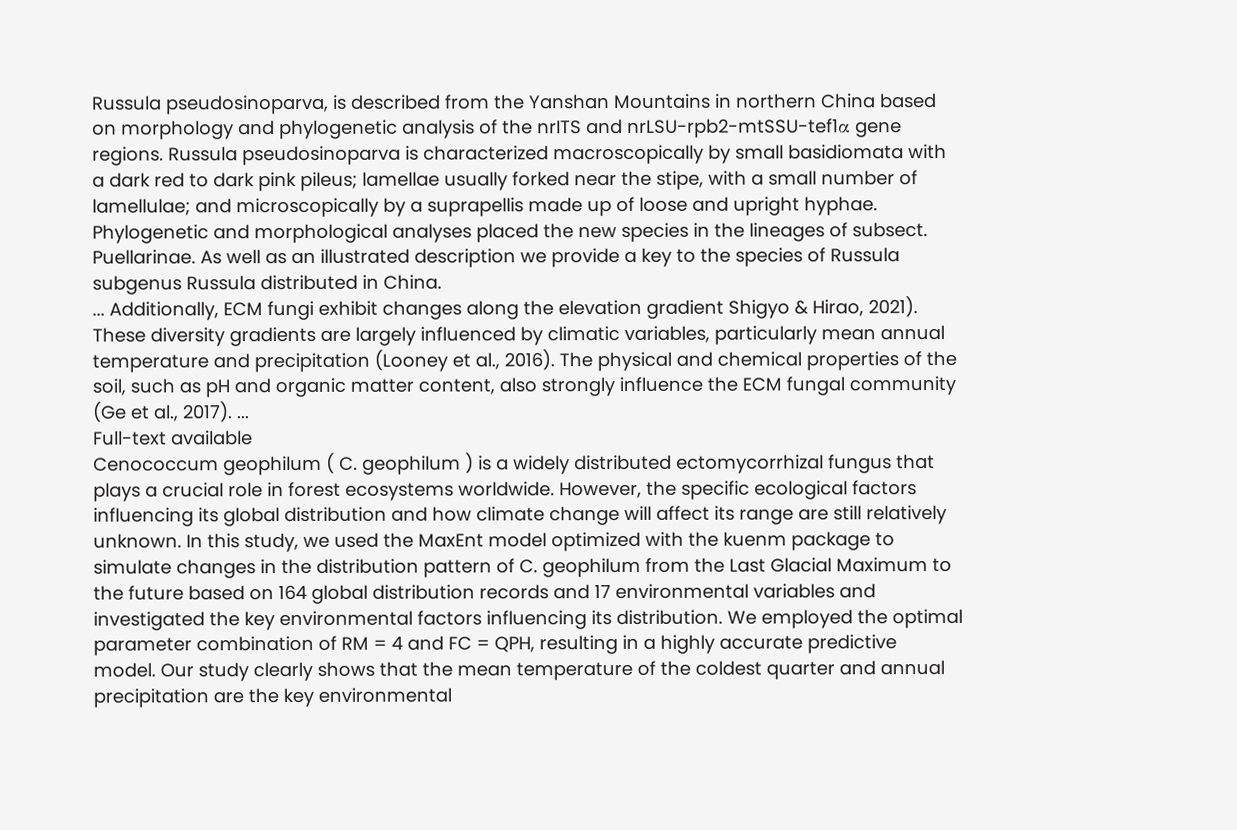Russula pseudosinoparva, is described from the Yanshan Mountains in northern China based on morphology and phylogenetic analysis of the nrITS and nrLSU-rpb2-mtSSU-tef1α gene regions. Russula pseudosinoparva is characterized macroscopically by small basidiomata with a dark red to dark pink pileus; lamellae usually forked near the stipe, with a small number of lamellulae; and microscopically by a suprapellis made up of loose and upright hyphae. Phylogenetic and morphological analyses placed the new species in the lineages of subsect. Puellarinae. As well as an illustrated description we provide a key to the species of Russula subgenus Russula distributed in China.
... Additionally, ECM fungi exhibit changes along the elevation gradient Shigyo & Hirao, 2021). These diversity gradients are largely influenced by climatic variables, particularly mean annual temperature and precipitation (Looney et al., 2016). The physical and chemical properties of the soil, such as pH and organic matter content, also strongly influence the ECM fungal community (Ge et al., 2017). ...
Full-text available
Cenococcum geophilum ( C. geophilum ) is a widely distributed ectomycorrhizal fungus that plays a crucial role in forest ecosystems worldwide. However, the specific ecological factors influencing its global distribution and how climate change will affect its range are still relatively unknown. In this study, we used the MaxEnt model optimized with the kuenm package to simulate changes in the distribution pattern of C. geophilum from the Last Glacial Maximum to the future based on 164 global distribution records and 17 environmental variables and investigated the key environmental factors influencing its distribution. We employed the optimal parameter combination of RM = 4 and FC = QPH, resulting in a highly accurate predictive model. Our study clearly shows that the mean temperature of the coldest quarter and annual precipitation are the key environmental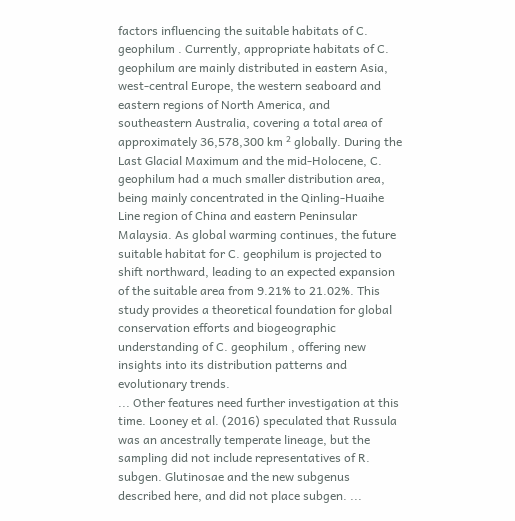factors influencing the suitable habitats of C. geophilum . Currently, appropriate habitats of C. geophilum are mainly distributed in eastern Asia, west‐central Europe, the western seaboard and eastern regions of North America, and southeastern Australia, covering a total area of approximately 36,578,300 km ² globally. During the Last Glacial Maximum and the mid‐Holocene, C. geophilum had a much smaller distribution area, being mainly concentrated in the Qinling‐Huaihe Line region of China and eastern Peninsular Malaysia. As global warming continues, the future suitable habitat for C. geophilum is projected to shift northward, leading to an expected expansion of the suitable area from 9.21% to 21.02%. This study provides a theoretical foundation for global conservation efforts and biogeographic understanding of C. geophilum , offering new insights into its distribution patterns and evolutionary trends.
... Other features need further investigation at this time. Looney et al. (2016) speculated that Russula was an ancestrally temperate lineage, but the sampling did not include representatives of R. subgen. Glutinosae and the new subgenus described here, and did not place subgen. ...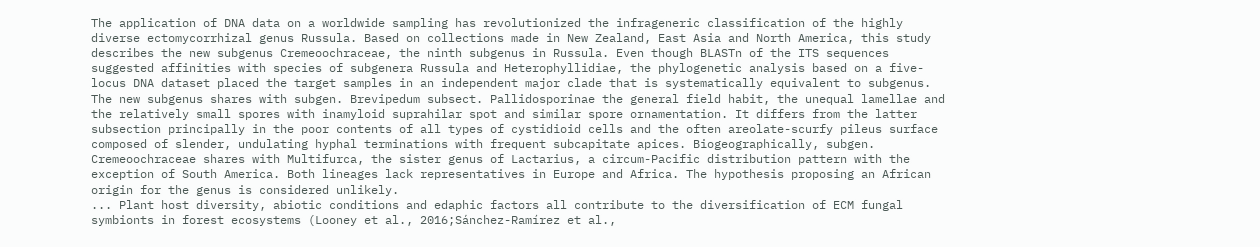The application of DNA data on a worldwide sampling has revolutionized the infrageneric classification of the highly diverse ectomycorrhizal genus Russula. Based on collections made in New Zealand, East Asia and North America, this study describes the new subgenus Cremeoochraceae, the ninth subgenus in Russula. Even though BLASTn of the ITS sequences suggested affinities with species of subgenera Russula and Heterophyllidiae, the phylogenetic analysis based on a five-locus DNA dataset placed the target samples in an independent major clade that is systematically equivalent to subgenus. The new subgenus shares with subgen. Brevipedum subsect. Pallidosporinae the general field habit, the unequal lamellae and the relatively small spores with inamyloid suprahilar spot and similar spore ornamentation. It differs from the latter subsection principally in the poor contents of all types of cystidioid cells and the often areolate-scurfy pileus surface composed of slender, undulating hyphal terminations with frequent subcapitate apices. Biogeographically, subgen. Cremeoochraceae shares with Multifurca, the sister genus of Lactarius, a circum-Pacific distribution pattern with the exception of South America. Both lineages lack representatives in Europe and Africa. The hypothesis proposing an African origin for the genus is considered unlikely.
... Plant host diversity, abiotic conditions and edaphic factors all contribute to the diversification of ECM fungal symbionts in forest ecosystems (Looney et al., 2016;Sánchez-Ramírez et al.,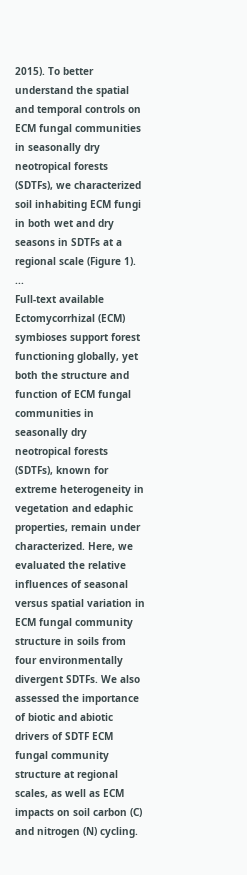2015). To better understand the spatial and temporal controls on ECM fungal communities in seasonally dry neotropical forests (SDTFs), we characterized soil inhabiting ECM fungi in both wet and dry seasons in SDTFs at a regional scale (Figure 1). ...
Full-text available
Ectomycorrhizal (ECM) symbioses support forest functioning globally, yet both the structure and function of ECM fungal communities in seasonally dry neotropical forests (SDTFs), known for extreme heterogeneity in vegetation and edaphic properties, remain under characterized. Here, we evaluated the relative influences of seasonal versus spatial variation in ECM fungal community structure in soils from four environmentally divergent SDTFs. We also assessed the importance of biotic and abiotic drivers of SDTF ECM fungal community structure at regional scales, as well as ECM impacts on soil carbon (C) and nitrogen (N) cycling.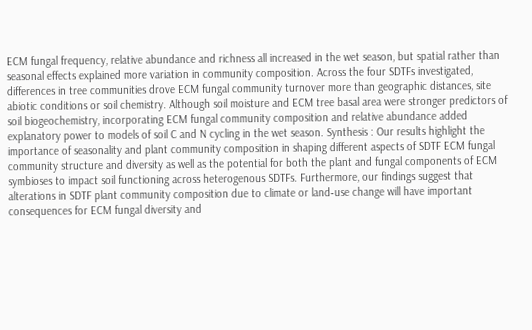ECM fungal frequency, relative abundance and richness all increased in the wet season, but spatial rather than seasonal effects explained more variation in community composition. Across the four SDTFs investigated, differences in tree communities drove ECM fungal community turnover more than geographic distances, site abiotic conditions or soil chemistry. Although soil moisture and ECM tree basal area were stronger predictors of soil biogeochemistry, incorporating ECM fungal community composition and relative abundance added explanatory power to models of soil C and N cycling in the wet season. Synthesis : Our results highlight the importance of seasonality and plant community composition in shaping different aspects of SDTF ECM fungal community structure and diversity as well as the potential for both the plant and fungal components of ECM symbioses to impact soil functioning across heterogenous SDTFs. Furthermore, our findings suggest that alterations in SDTF plant community composition due to climate or land‐use change will have important consequences for ECM fungal diversity and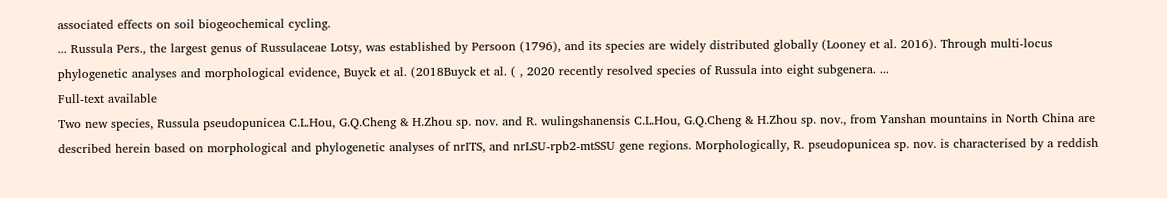associated effects on soil biogeochemical cycling.
... Russula Pers., the largest genus of Russulaceae Lotsy, was established by Persoon (1796), and its species are widely distributed globally (Looney et al. 2016). Through multi-locus phylogenetic analyses and morphological evidence, Buyck et al. (2018Buyck et al. ( , 2020 recently resolved species of Russula into eight subgenera. ...
Full-text available
Two new species, Russula pseudopunicea C.L.Hou, G.Q.Cheng & H.Zhou sp. nov. and R. wulingshanensis C.L.Hou, G.Q.Cheng & H.Zhou sp. nov., from Yanshan mountains in North China are described herein based on morphological and phylogenetic analyses of nrITS, and nrLSU-rpb2-mtSSU gene regions. Morphologically, R. pseudopunicea sp. nov. is characterised by a reddish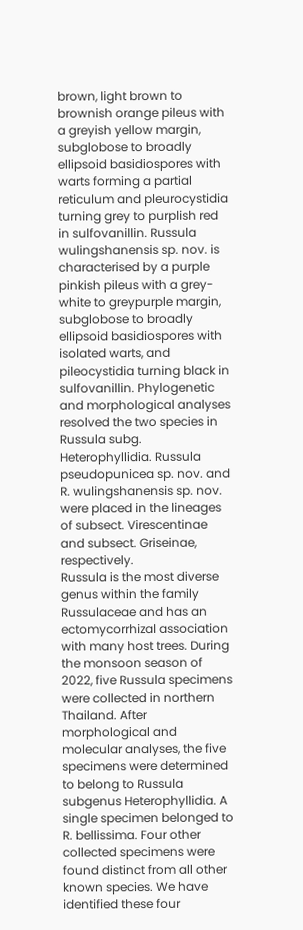brown, light brown to brownish orange pileus with a greyish yellow margin, subglobose to broadly ellipsoid basidiospores with warts forming a partial reticulum and pleurocystidia turning grey to purplish red in sulfovanillin. Russula wulingshanensis sp. nov. is characterised by a purple pinkish pileus with a grey-white to greypurple margin, subglobose to broadly ellipsoid basidiospores with isolated warts, and pileocystidia turning black in sulfovanillin. Phylogenetic and morphological analyses resolved the two species in Russula subg. Heterophyllidia. Russula pseudopunicea sp. nov. and R. wulingshanensis sp. nov. were placed in the lineages of subsect. Virescentinae and subsect. Griseinae, respectively.
Russula is the most diverse genus within the family Russulaceae and has an ectomycorrhizal association with many host trees. During the monsoon season of 2022, five Russula specimens were collected in northern Thailand. After morphological and molecular analyses, the five specimens were determined to belong to Russula subgenus Heterophyllidia. A single specimen belonged to R. bellissima. Four other collected specimens were found distinct from all other known species. We have identified these four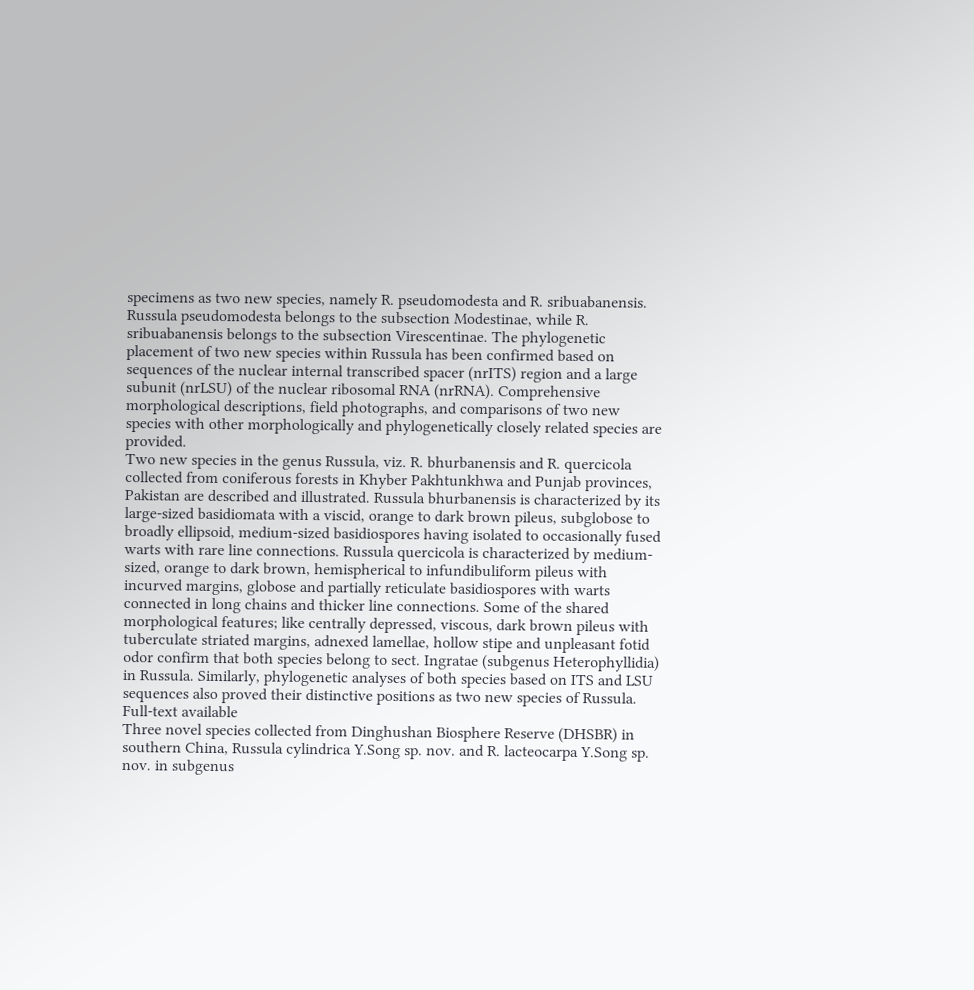specimens as two new species, namely R. pseudomodesta and R. sribuabanensis. Russula pseudomodesta belongs to the subsection Modestinae, while R. sribuabanensis belongs to the subsection Virescentinae. The phylogenetic placement of two new species within Russula has been confirmed based on sequences of the nuclear internal transcribed spacer (nrITS) region and a large subunit (nrLSU) of the nuclear ribosomal RNA (nrRNA). Comprehensive morphological descriptions, field photographs, and comparisons of two new species with other morphologically and phylogenetically closely related species are provided.
Two new species in the genus Russula, viz. R. bhurbanensis and R. quercicola collected from coniferous forests in Khyber Pakhtunkhwa and Punjab provinces, Pakistan are described and illustrated. Russula bhurbanensis is characterized by its large-sized basidiomata with a viscid, orange to dark brown pileus, subglobose to broadly ellipsoid, medium-sized basidiospores having isolated to occasionally fused warts with rare line connections. Russula quercicola is characterized by medium-sized, orange to dark brown, hemispherical to infundibuliform pileus with incurved margins, globose and partially reticulate basidiospores with warts connected in long chains and thicker line connections. Some of the shared morphological features; like centrally depressed, viscous, dark brown pileus with tuberculate striated margins, adnexed lamellae, hollow stipe and unpleasant fotid odor confirm that both species belong to sect. Ingratae (subgenus Heterophyllidia) in Russula. Similarly, phylogenetic analyses of both species based on ITS and LSU sequences also proved their distinctive positions as two new species of Russula.
Full-text available
Three novel species collected from Dinghushan Biosphere Reserve (DHSBR) in southern China, Russula cylindrica Y.Song sp. nov. and R. lacteocarpa Y.Song sp. nov. in subgenus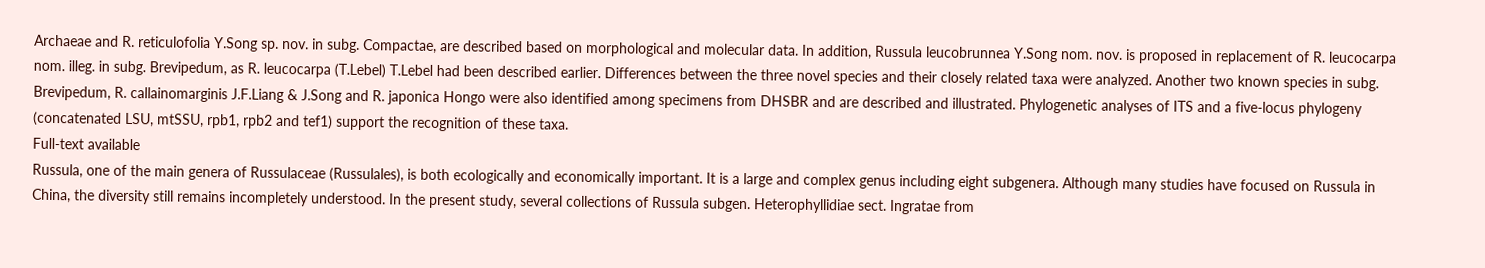Archaeae and R. reticulofolia Y.Song sp. nov. in subg. Compactae, are described based on morphological and molecular data. In addition, Russula leucobrunnea Y.Song nom. nov. is proposed in replacement of R. leucocarpa nom. illeg. in subg. Brevipedum, as R. leucocarpa (T.Lebel) T.Lebel had been described earlier. Differences between the three novel species and their closely related taxa were analyzed. Another two known species in subg. Brevipedum, R. callainomarginis J.F.Liang & J.Song and R. japonica Hongo were also identified among specimens from DHSBR and are described and illustrated. Phylogenetic analyses of ITS and a five-locus phylogeny (concatenated LSU, mtSSU, rpb1, rpb2 and tef1) support the recognition of these taxa.
Full-text available
Russula, one of the main genera of Russulaceae (Russulales), is both ecologically and economically important. It is a large and complex genus including eight subgenera. Although many studies have focused on Russula in China, the diversity still remains incompletely understood. In the present study, several collections of Russula subgen. Heterophyllidiae sect. Ingratae from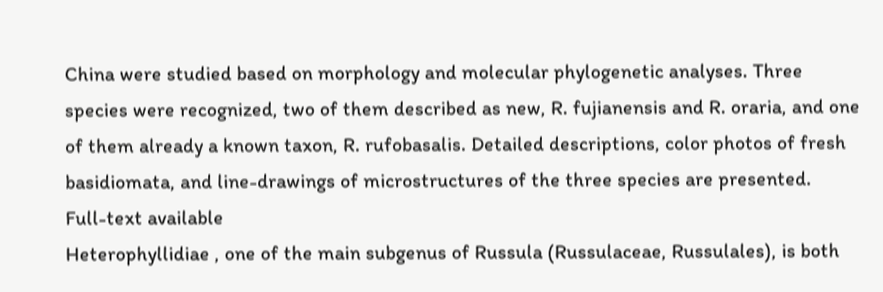China were studied based on morphology and molecular phylogenetic analyses. Three species were recognized, two of them described as new, R. fujianensis and R. oraria, and one of them already a known taxon, R. rufobasalis. Detailed descriptions, color photos of fresh basidiomata, and line-drawings of microstructures of the three species are presented.
Full-text available
Heterophyllidiae , one of the main subgenus of Russula (Russulaceae, Russulales), is both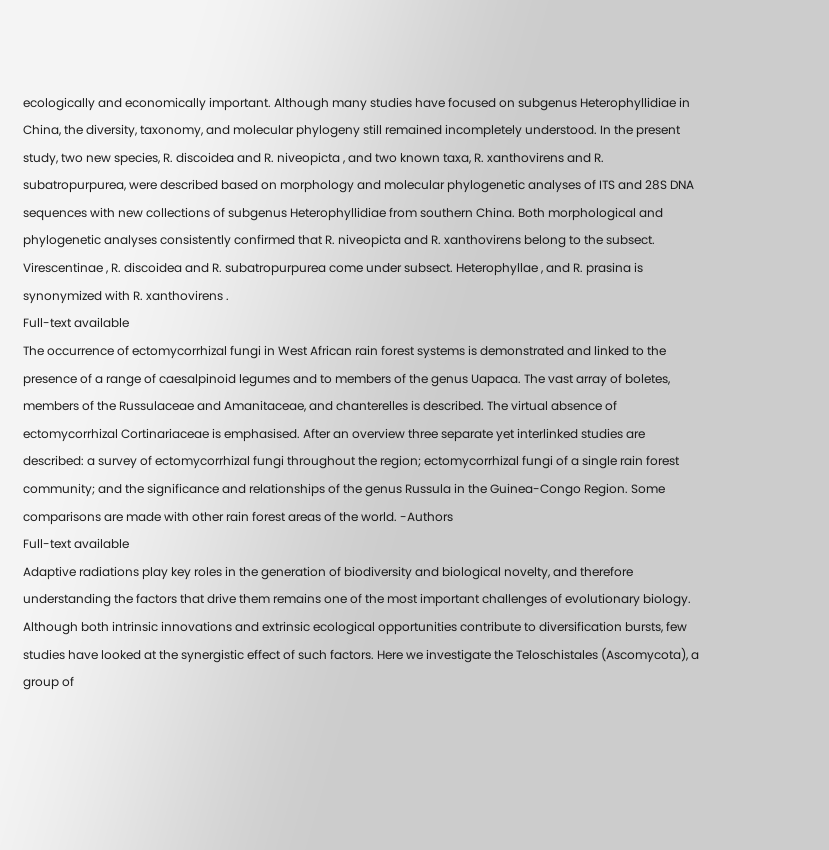ecologically and economically important. Although many studies have focused on subgenus Heterophyllidiae in China, the diversity, taxonomy, and molecular phylogeny still remained incompletely understood. In the present study, two new species, R. discoidea and R. niveopicta , and two known taxa, R. xanthovirens and R. subatropurpurea, were described based on morphology and molecular phylogenetic analyses of ITS and 28S DNA sequences with new collections of subgenus Heterophyllidiae from southern China. Both morphological and phylogenetic analyses consistently confirmed that R. niveopicta and R. xanthovirens belong to the subsect. Virescentinae , R. discoidea and R. subatropurpurea come under subsect. Heterophyllae , and R. prasina is synonymized with R. xanthovirens .
Full-text available
The occurrence of ectomycorrhizal fungi in West African rain forest systems is demonstrated and linked to the presence of a range of caesalpinoid legumes and to members of the genus Uapaca. The vast array of boletes, members of the Russulaceae and Amanitaceae, and chanterelles is described. The virtual absence of ectomycorrhizal Cortinariaceae is emphasised. After an overview three separate yet interlinked studies are described: a survey of ectomycorrhizal fungi throughout the region; ectomycorrhizal fungi of a single rain forest community; and the significance and relationships of the genus Russula in the Guinea-Congo Region. Some comparisons are made with other rain forest areas of the world. -Authors
Full-text available
Adaptive radiations play key roles in the generation of biodiversity and biological novelty, and therefore understanding the factors that drive them remains one of the most important challenges of evolutionary biology. Although both intrinsic innovations and extrinsic ecological opportunities contribute to diversification bursts, few studies have looked at the synergistic effect of such factors. Here we investigate the Teloschistales (Ascomycota), a group of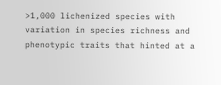>1,000 lichenized species with variation in species richness and phenotypic traits that hinted at a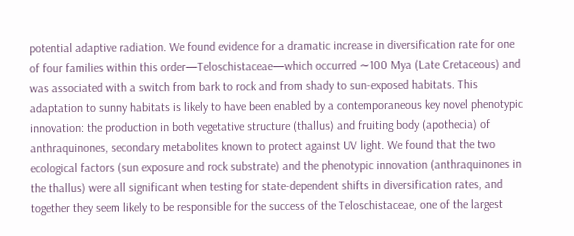potential adaptive radiation. We found evidence for a dramatic increase in diversification rate for one of four families within this order—Teloschistaceae—which occurred ∼100 Mya (Late Cretaceous) and was associated with a switch from bark to rock and from shady to sun-exposed habitats. This adaptation to sunny habitats is likely to have been enabled by a contemporaneous key novel phenotypic innovation: the production in both vegetative structure (thallus) and fruiting body (apothecia) of anthraquinones, secondary metabolites known to protect against UV light. We found that the two ecological factors (sun exposure and rock substrate) and the phenotypic innovation (anthraquinones in the thallus) were all significant when testing for state-dependent shifts in diversification rates, and together they seem likely to be responsible for the success of the Teloschistaceae, one of the largest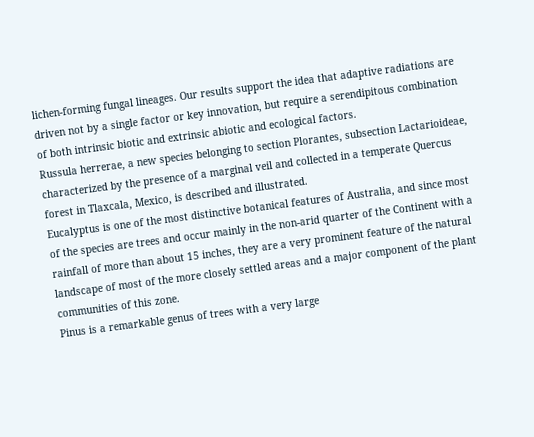lichen-forming fungal lineages. Our results support the idea that adaptive radiations are driven not by a single factor or key innovation, but require a serendipitous combination of both intrinsic biotic and extrinsic abiotic and ecological factors.
Russula herrerae, a new species belonging to section Plorantes, subsection Lactarioideae, characterized by the presence of a marginal veil and collected in a temperate Quercus forest in Tlaxcala, Mexico, is described and illustrated.
Eucalyptus is one of the most distinctive botanical features of Australia, and since most of the species are trees and occur mainly in the non-arid quarter of the Continent with a rainfall of more than about 15 inches, they are a very prominent feature of the natural landscape of most of the more closely settled areas and a major component of the plant communities of this zone.
Pinus is a remarkable genus of trees with a very large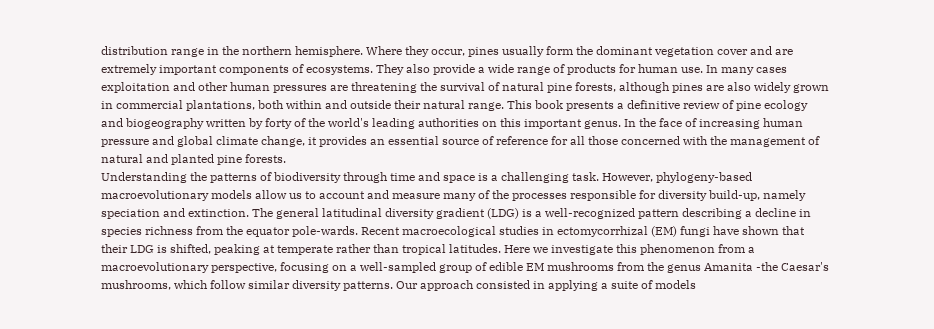distribution range in the northern hemisphere. Where they occur, pines usually form the dominant vegetation cover and are extremely important components of ecosystems. They also provide a wide range of products for human use. In many cases exploitation and other human pressures are threatening the survival of natural pine forests, although pines are also widely grown in commercial plantations, both within and outside their natural range. This book presents a definitive review of pine ecology and biogeography written by forty of the world's leading authorities on this important genus. In the face of increasing human pressure and global climate change, it provides an essential source of reference for all those concerned with the management of natural and planted pine forests.
Understanding the patterns of biodiversity through time and space is a challenging task. However, phylogeny-based macroevolutionary models allow us to account and measure many of the processes responsible for diversity build-up, namely speciation and extinction. The general latitudinal diversity gradient (LDG) is a well-recognized pattern describing a decline in species richness from the equator pole-wards. Recent macroecological studies in ectomycorrhizal (EM) fungi have shown that their LDG is shifted, peaking at temperate rather than tropical latitudes. Here we investigate this phenomenon from a macroevolutionary perspective, focusing on a well-sampled group of edible EM mushrooms from the genus Amanita -the Caesar's mushrooms, which follow similar diversity patterns. Our approach consisted in applying a suite of models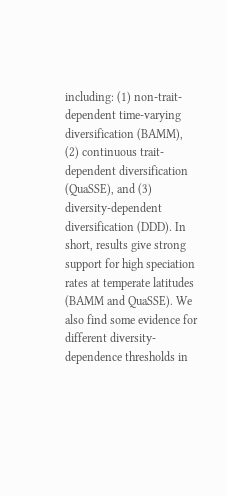including: (1) non-trait-dependent time-varying diversification (BAMM), (2) continuous trait-dependent diversification (QuaSSE), and (3) diversity-dependent diversification (DDD). In short, results give strong support for high speciation rates at temperate latitudes (BAMM and QuaSSE). We also find some evidence for different diversity-dependence thresholds in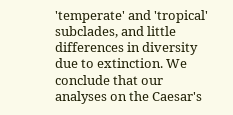'temperate' and 'tropical' subclades, and little differences in diversity due to extinction. We conclude that our analyses on the Caesar's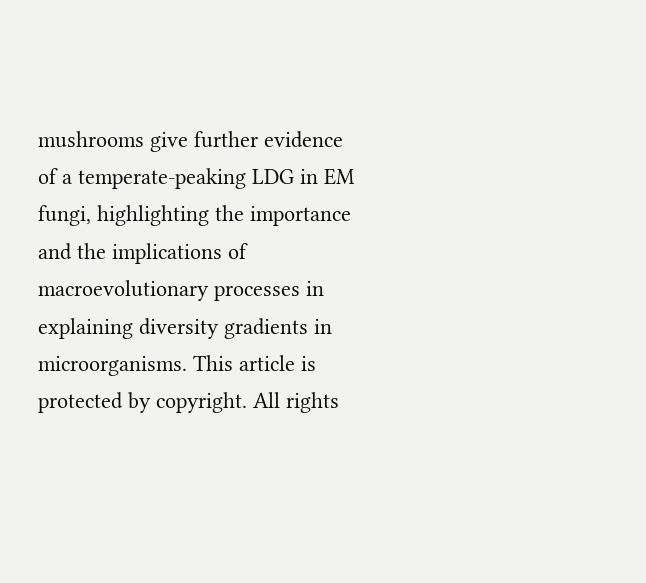mushrooms give further evidence of a temperate-peaking LDG in EM fungi, highlighting the importance and the implications of macroevolutionary processes in explaining diversity gradients in microorganisms. This article is protected by copyright. All rights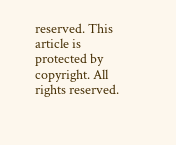reserved. This article is protected by copyright. All rights reserved.